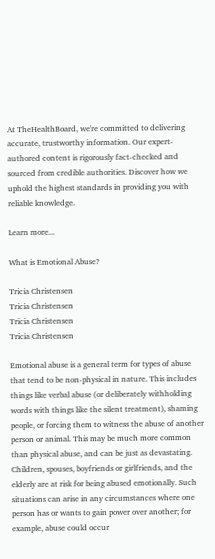At TheHealthBoard, we're committed to delivering accurate, trustworthy information. Our expert-authored content is rigorously fact-checked and sourced from credible authorities. Discover how we uphold the highest standards in providing you with reliable knowledge.

Learn more...

What is Emotional Abuse?

Tricia Christensen
Tricia Christensen
Tricia Christensen
Tricia Christensen

Emotional abuse is a general term for types of abuse that tend to be non-physical in nature. This includes things like verbal abuse (or deliberately withholding words with things like the silent treatment), shaming people, or forcing them to witness the abuse of another person or animal. This may be much more common than physical abuse, and can be just as devastating. Children, spouses, boyfriends or girlfriends, and the elderly are at risk for being abused emotionally. Such situations can arise in any circumstances where one person has or wants to gain power over another; for example, abuse could occur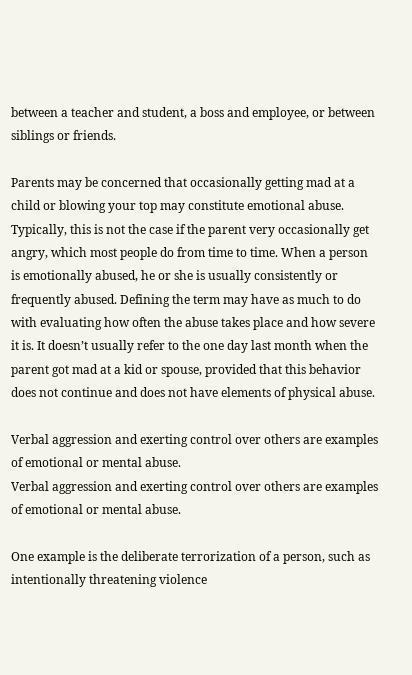between a teacher and student, a boss and employee, or between siblings or friends.

Parents may be concerned that occasionally getting mad at a child or blowing your top may constitute emotional abuse. Typically, this is not the case if the parent very occasionally get angry, which most people do from time to time. When a person is emotionally abused, he or she is usually consistently or frequently abused. Defining the term may have as much to do with evaluating how often the abuse takes place and how severe it is. It doesn’t usually refer to the one day last month when the parent got mad at a kid or spouse, provided that this behavior does not continue and does not have elements of physical abuse.

Verbal aggression and exerting control over others are examples of emotional or mental abuse.
Verbal aggression and exerting control over others are examples of emotional or mental abuse.

One example is the deliberate terrorization of a person, such as intentionally threatening violence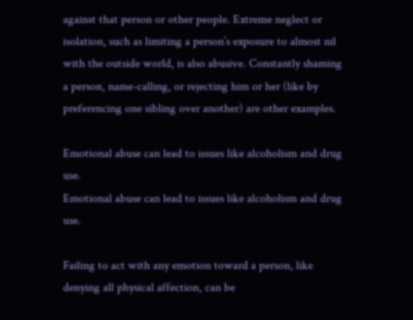against that person or other people. Extreme neglect or isolation, such as limiting a person’s exposure to almost nil with the outside world, is also abusive. Constantly shaming a person, name-calling, or rejecting him or her (like by preferencing one sibling over another) are other examples.

Emotional abuse can lead to issues like alcoholism and drug use.
Emotional abuse can lead to issues like alcoholism and drug use.

Failing to act with any emotion toward a person, like denying all physical affection, can be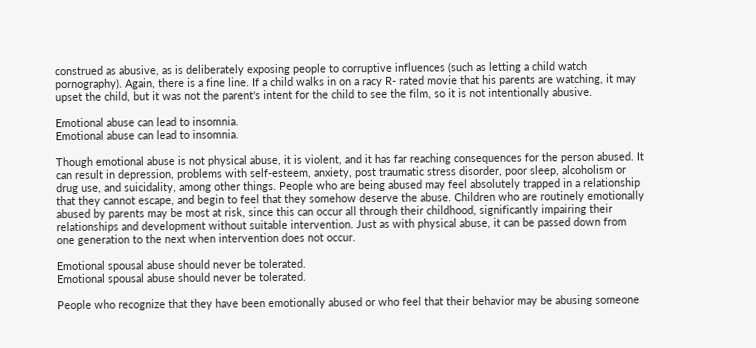construed as abusive, as is deliberately exposing people to corruptive influences (such as letting a child watch pornography). Again, there is a fine line. If a child walks in on a racy R- rated movie that his parents are watching, it may upset the child, but it was not the parent's intent for the child to see the film, so it is not intentionally abusive.

Emotional abuse can lead to insomnia.
Emotional abuse can lead to insomnia.

Though emotional abuse is not physical abuse, it is violent, and it has far reaching consequences for the person abused. It can result in depression, problems with self-esteem, anxiety, post traumatic stress disorder, poor sleep, alcoholism or drug use, and suicidality, among other things. People who are being abused may feel absolutely trapped in a relationship that they cannot escape, and begin to feel that they somehow deserve the abuse. Children who are routinely emotionally abused by parents may be most at risk, since this can occur all through their childhood, significantly impairing their relationships and development without suitable intervention. Just as with physical abuse, it can be passed down from one generation to the next when intervention does not occur.

Emotional spousal abuse should never be tolerated.
Emotional spousal abuse should never be tolerated.

People who recognize that they have been emotionally abused or who feel that their behavior may be abusing someone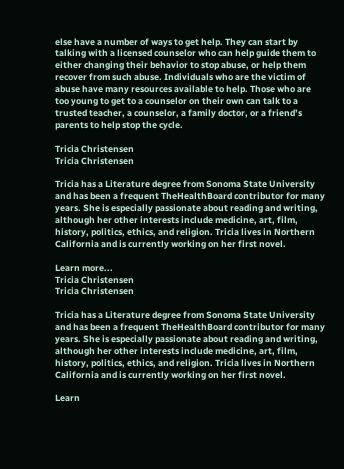else have a number of ways to get help. They can start by talking with a licensed counselor who can help guide them to either changing their behavior to stop abuse, or help them recover from such abuse. Individuals who are the victim of abuse have many resources available to help. Those who are too young to get to a counselor on their own can talk to a trusted teacher, a counselor, a family doctor, or a friend’s parents to help stop the cycle.

Tricia Christensen
Tricia Christensen

Tricia has a Literature degree from Sonoma State University and has been a frequent TheHealthBoard contributor for many years. She is especially passionate about reading and writing, although her other interests include medicine, art, film, history, politics, ethics, and religion. Tricia lives in Northern California and is currently working on her first novel.

Learn more...
Tricia Christensen
Tricia Christensen

Tricia has a Literature degree from Sonoma State University and has been a frequent TheHealthBoard contributor for many years. She is especially passionate about reading and writing, although her other interests include medicine, art, film, history, politics, ethics, and religion. Tricia lives in Northern California and is currently working on her first novel.

Learn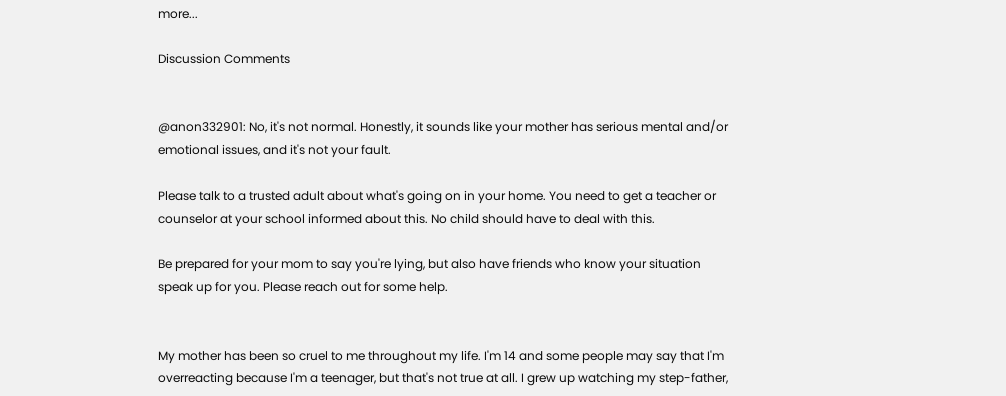more...

Discussion Comments


@anon332901: No, it's not normal. Honestly, it sounds like your mother has serious mental and/or emotional issues, and it's not your fault.

Please talk to a trusted adult about what's going on in your home. You need to get a teacher or counselor at your school informed about this. No child should have to deal with this.

Be prepared for your mom to say you're lying, but also have friends who know your situation speak up for you. Please reach out for some help.


My mother has been so cruel to me throughout my life. I'm 14 and some people may say that I'm overreacting because I'm a teenager, but that's not true at all. I grew up watching my step-father,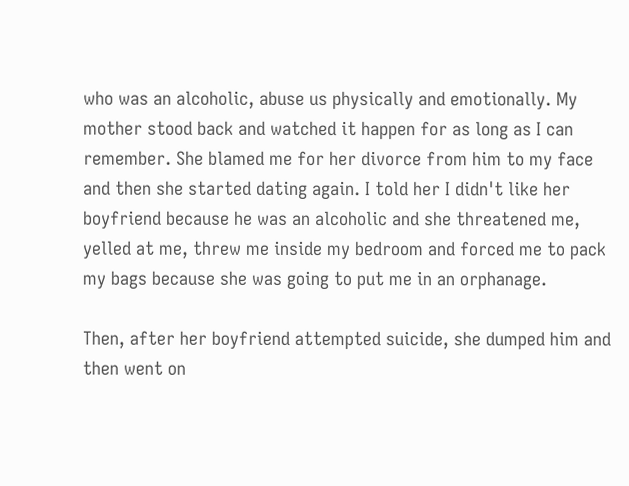who was an alcoholic, abuse us physically and emotionally. My mother stood back and watched it happen for as long as I can remember. She blamed me for her divorce from him to my face and then she started dating again. I told her I didn't like her boyfriend because he was an alcoholic and she threatened me, yelled at me, threw me inside my bedroom and forced me to pack my bags because she was going to put me in an orphanage.

Then, after her boyfriend attempted suicide, she dumped him and then went on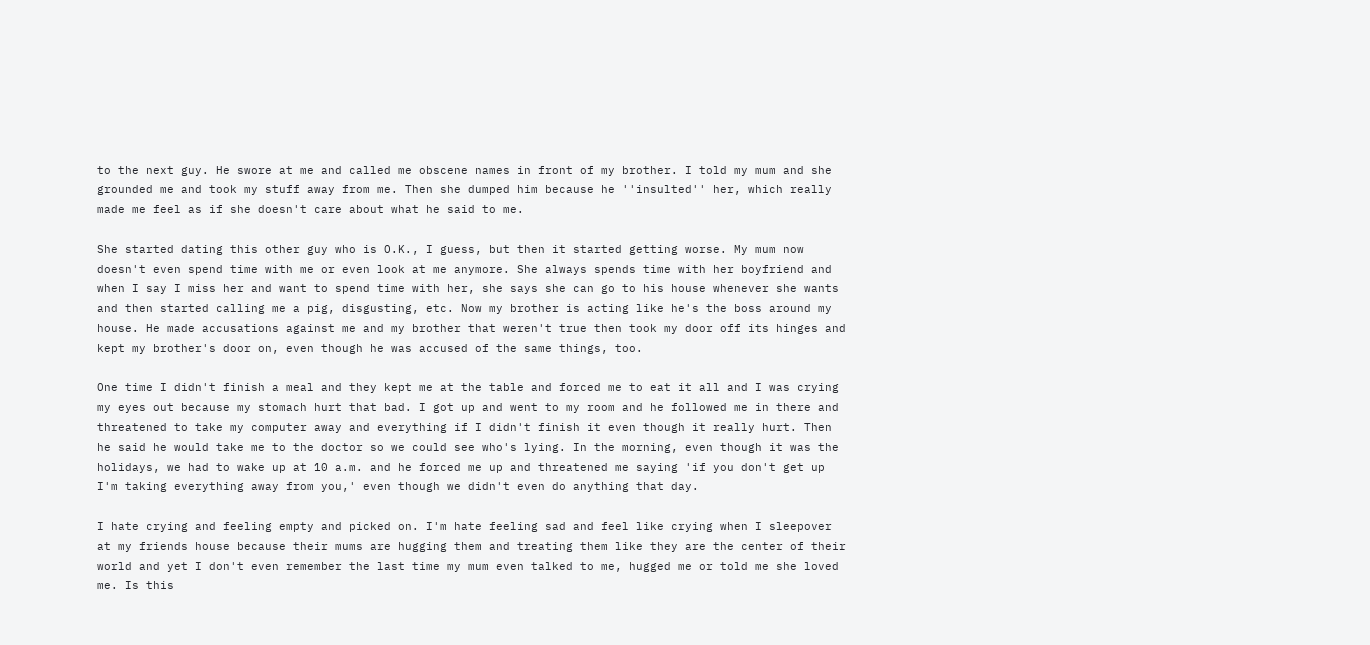to the next guy. He swore at me and called me obscene names in front of my brother. I told my mum and she grounded me and took my stuff away from me. Then she dumped him because he ''insulted'' her, which really made me feel as if she doesn't care about what he said to me.

She started dating this other guy who is O.K., I guess, but then it started getting worse. My mum now doesn't even spend time with me or even look at me anymore. She always spends time with her boyfriend and when I say I miss her and want to spend time with her, she says she can go to his house whenever she wants and then started calling me a pig, disgusting, etc. Now my brother is acting like he's the boss around my house. He made accusations against me and my brother that weren't true then took my door off its hinges and kept my brother's door on, even though he was accused of the same things, too.

One time I didn't finish a meal and they kept me at the table and forced me to eat it all and I was crying my eyes out because my stomach hurt that bad. I got up and went to my room and he followed me in there and threatened to take my computer away and everything if I didn't finish it even though it really hurt. Then he said he would take me to the doctor so we could see who's lying. In the morning, even though it was the holidays, we had to wake up at 10 a.m. and he forced me up and threatened me saying 'if you don't get up I'm taking everything away from you,' even though we didn't even do anything that day.

I hate crying and feeling empty and picked on. I'm hate feeling sad and feel like crying when I sleepover at my friends house because their mums are hugging them and treating them like they are the center of their world and yet I don't even remember the last time my mum even talked to me, hugged me or told me she loved me. Is this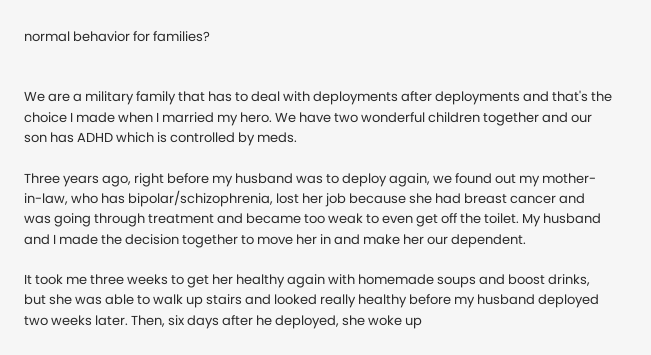normal behavior for families?


We are a military family that has to deal with deployments after deployments and that's the choice I made when I married my hero. We have two wonderful children together and our son has ADHD which is controlled by meds.

Three years ago, right before my husband was to deploy again, we found out my mother-in-law, who has bipolar/schizophrenia, lost her job because she had breast cancer and was going through treatment and became too weak to even get off the toilet. My husband and I made the decision together to move her in and make her our dependent.

It took me three weeks to get her healthy again with homemade soups and boost drinks, but she was able to walk up stairs and looked really healthy before my husband deployed two weeks later. Then, six days after he deployed, she woke up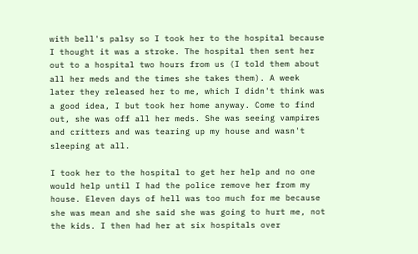with bell's palsy so I took her to the hospital because I thought it was a stroke. The hospital then sent her out to a hospital two hours from us (I told them about all her meds and the times she takes them). A week later they released her to me, which I didn't think was a good idea, I but took her home anyway. Come to find out, she was off all her meds. She was seeing vampires and critters and was tearing up my house and wasn't sleeping at all.

I took her to the hospital to get her help and no one would help until I had the police remove her from my house. Eleven days of hell was too much for me because she was mean and she said she was going to hurt me, not the kids. I then had her at six hospitals over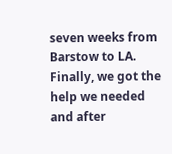seven weeks from Barstow to LA. Finally, we got the help we needed and after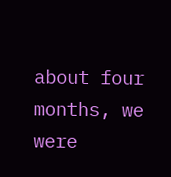about four months, we were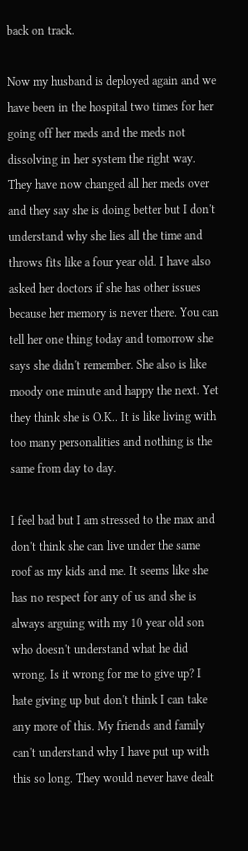back on track.

Now my husband is deployed again and we have been in the hospital two times for her going off her meds and the meds not dissolving in her system the right way. They have now changed all her meds over and they say she is doing better but I don't understand why she lies all the time and throws fits like a four year old. I have also asked her doctors if she has other issues because her memory is never there. You can tell her one thing today and tomorrow she says she didn't remember. She also is like moody one minute and happy the next. Yet they think she is O.K.. It is like living with too many personalities and nothing is the same from day to day.

I feel bad but I am stressed to the max and don't think she can live under the same roof as my kids and me. It seems like she has no respect for any of us and she is always arguing with my 10 year old son who doesn't understand what he did wrong. Is it wrong for me to give up? I hate giving up but don't think I can take any more of this. My friends and family can't understand why I have put up with this so long. They would never have dealt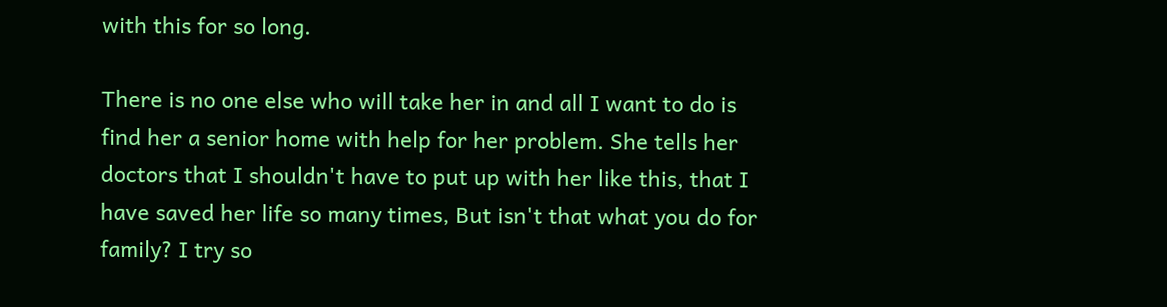with this for so long.

There is no one else who will take her in and all I want to do is find her a senior home with help for her problem. She tells her doctors that I shouldn't have to put up with her like this, that I have saved her life so many times, But isn't that what you do for family? I try so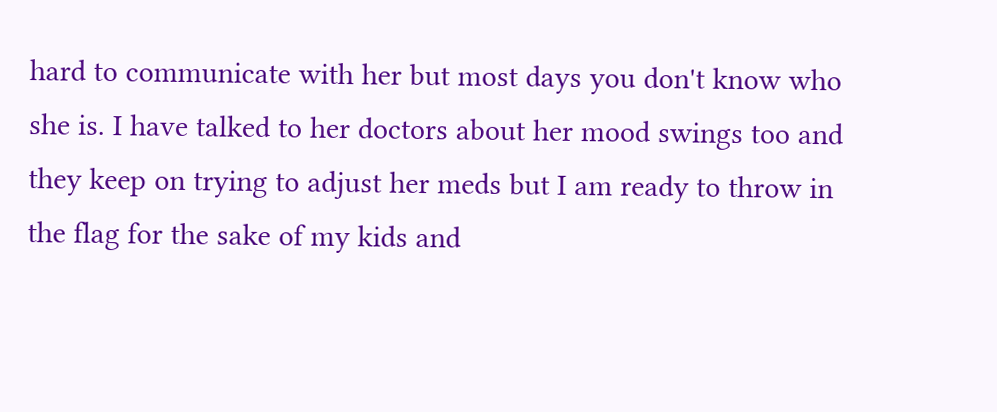hard to communicate with her but most days you don't know who she is. I have talked to her doctors about her mood swings too and they keep on trying to adjust her meds but I am ready to throw in the flag for the sake of my kids and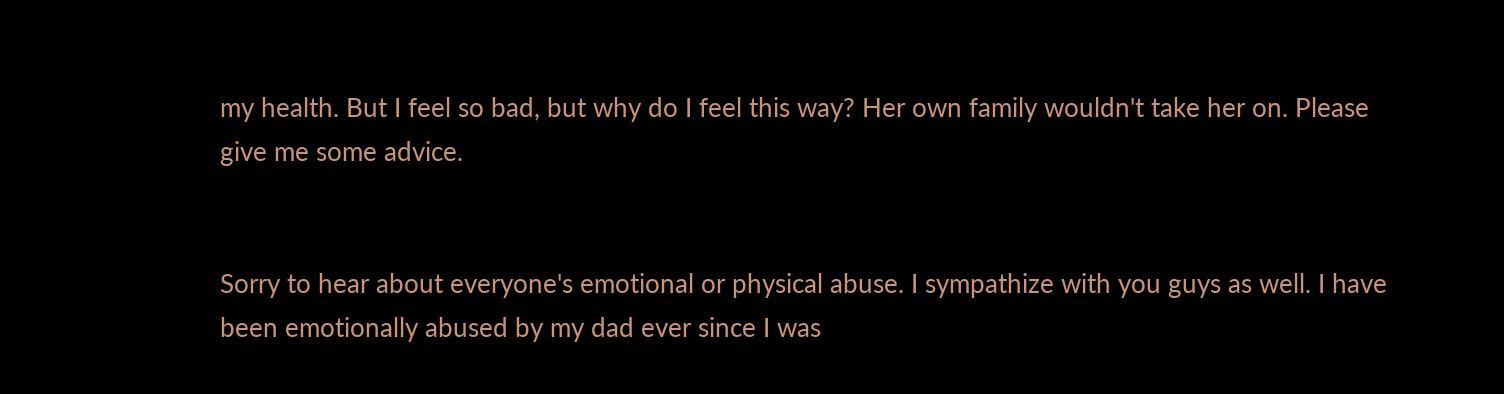my health. But I feel so bad, but why do I feel this way? Her own family wouldn't take her on. Please give me some advice.


Sorry to hear about everyone's emotional or physical abuse. I sympathize with you guys as well. I have been emotionally abused by my dad ever since I was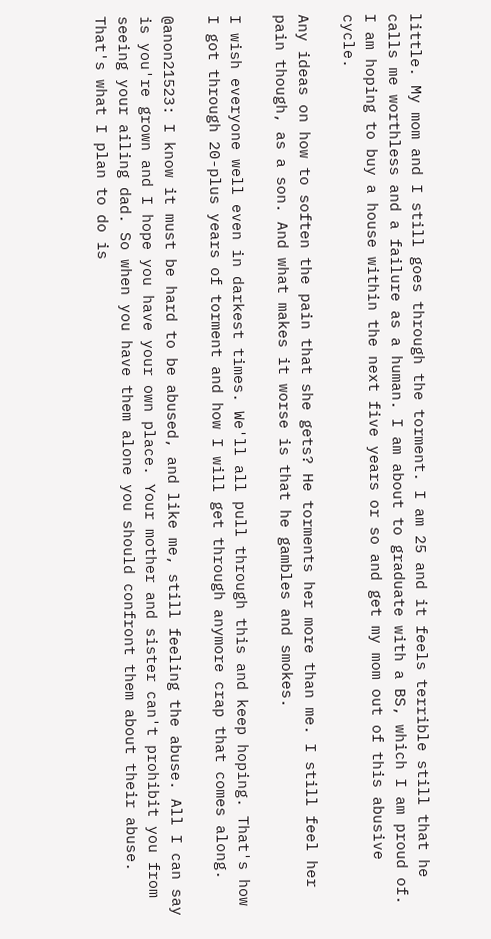little. My mom and I still goes through the torment. I am 25 and it feels terrible still that he calls me worthless and a failure as a human. I am about to graduate with a BS, which I am proud of. I am hoping to buy a house within the next five years or so and get my mom out of this abusive cycle.

Any ideas on how to soften the pain that she gets? He torments her more than me. I still feel her pain though, as a son. And what makes it worse is that he gambles and smokes.

I wish everyone well even in darkest times. We'll all pull through this and keep hoping. That's how I got through 20-plus years of torment and how I will get through anymore crap that comes along.

@anon21523: I know it must be hard to be abused, and like me, still feeling the abuse. All I can say is you're grown and I hope you have your own place. Your mother and sister can't prohibit you from seeing your ailing dad. So when you have them alone you should confront them about their abuse. That's what I plan to do is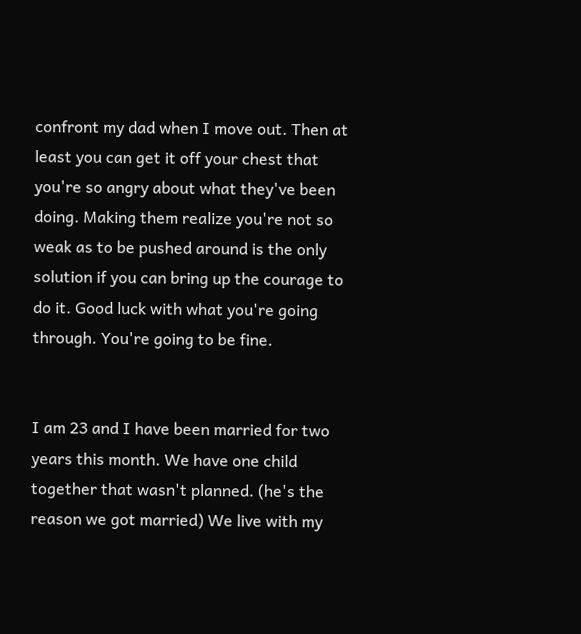confront my dad when I move out. Then at least you can get it off your chest that you're so angry about what they've been doing. Making them realize you're not so weak as to be pushed around is the only solution if you can bring up the courage to do it. Good luck with what you're going through. You're going to be fine.


I am 23 and I have been married for two years this month. We have one child together that wasn't planned. (he's the reason we got married) We live with my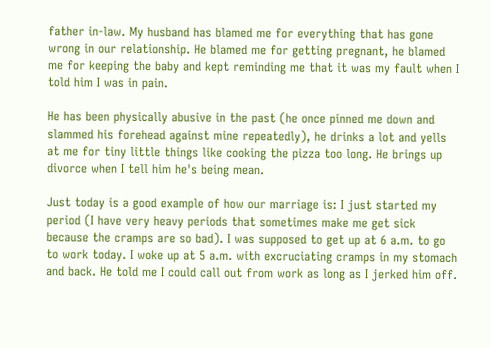father in-law. My husband has blamed me for everything that has gone wrong in our relationship. He blamed me for getting pregnant, he blamed me for keeping the baby and kept reminding me that it was my fault when I told him I was in pain.

He has been physically abusive in the past (he once pinned me down and slammed his forehead against mine repeatedly), he drinks a lot and yells at me for tiny little things like cooking the pizza too long. He brings up divorce when I tell him he's being mean.

Just today is a good example of how our marriage is: I just started my period (I have very heavy periods that sometimes make me get sick because the cramps are so bad). I was supposed to get up at 6 a.m. to go to work today. I woke up at 5 a.m. with excruciating cramps in my stomach and back. He told me I could call out from work as long as I jerked him off.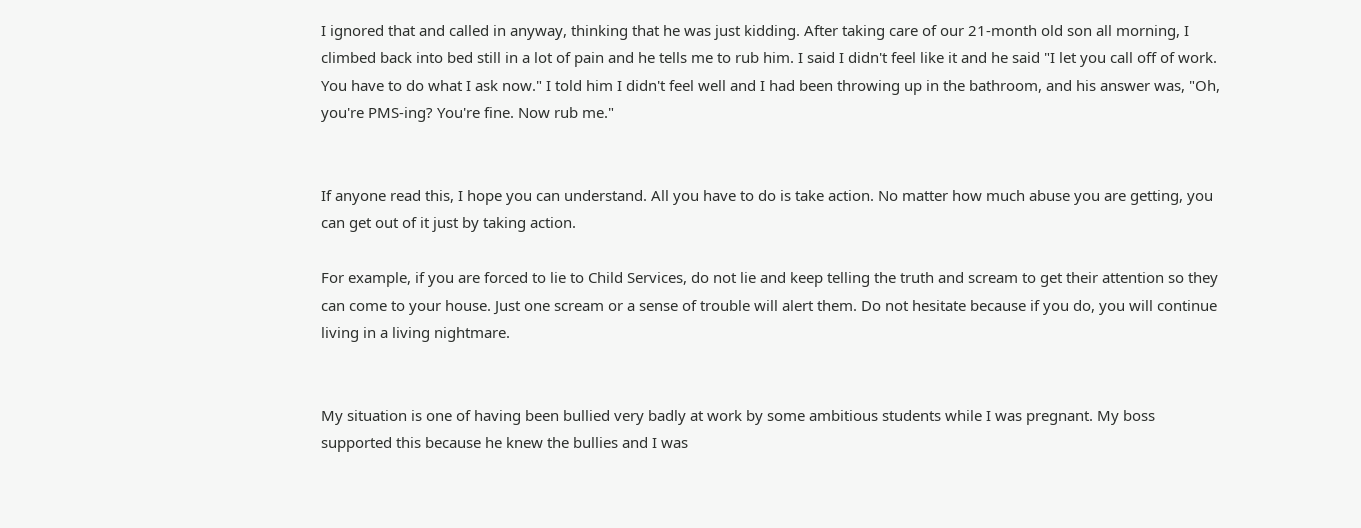I ignored that and called in anyway, thinking that he was just kidding. After taking care of our 21-month old son all morning, I climbed back into bed still in a lot of pain and he tells me to rub him. I said I didn't feel like it and he said "I let you call off of work. You have to do what I ask now." I told him I didn't feel well and I had been throwing up in the bathroom, and his answer was, "Oh, you're PMS-ing? You're fine. Now rub me."


If anyone read this, I hope you can understand. All you have to do is take action. No matter how much abuse you are getting, you can get out of it just by taking action.

For example, if you are forced to lie to Child Services, do not lie and keep telling the truth and scream to get their attention so they can come to your house. Just one scream or a sense of trouble will alert them. Do not hesitate because if you do, you will continue living in a living nightmare.


My situation is one of having been bullied very badly at work by some ambitious students while I was pregnant. My boss supported this because he knew the bullies and I was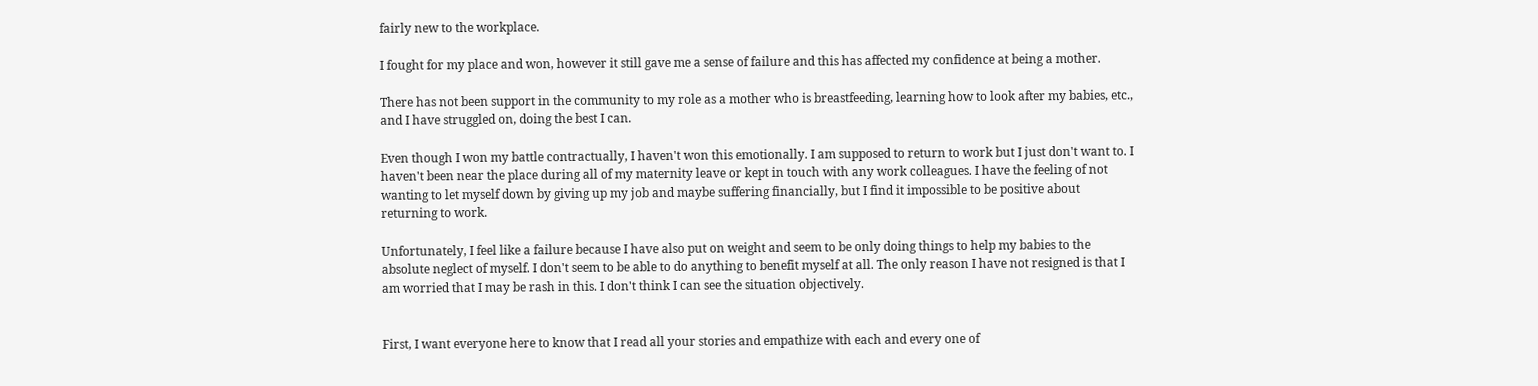fairly new to the workplace.

I fought for my place and won, however it still gave me a sense of failure and this has affected my confidence at being a mother.

There has not been support in the community to my role as a mother who is breastfeeding, learning how to look after my babies, etc., and I have struggled on, doing the best I can.

Even though I won my battle contractually, I haven't won this emotionally. I am supposed to return to work but I just don't want to. I haven't been near the place during all of my maternity leave or kept in touch with any work colleagues. I have the feeling of not wanting to let myself down by giving up my job and maybe suffering financially, but I find it impossible to be positive about returning to work.

Unfortunately, I feel like a failure because I have also put on weight and seem to be only doing things to help my babies to the absolute neglect of myself. I don't seem to be able to do anything to benefit myself at all. The only reason I have not resigned is that I am worried that I may be rash in this. I don't think I can see the situation objectively.


First, I want everyone here to know that I read all your stories and empathize with each and every one of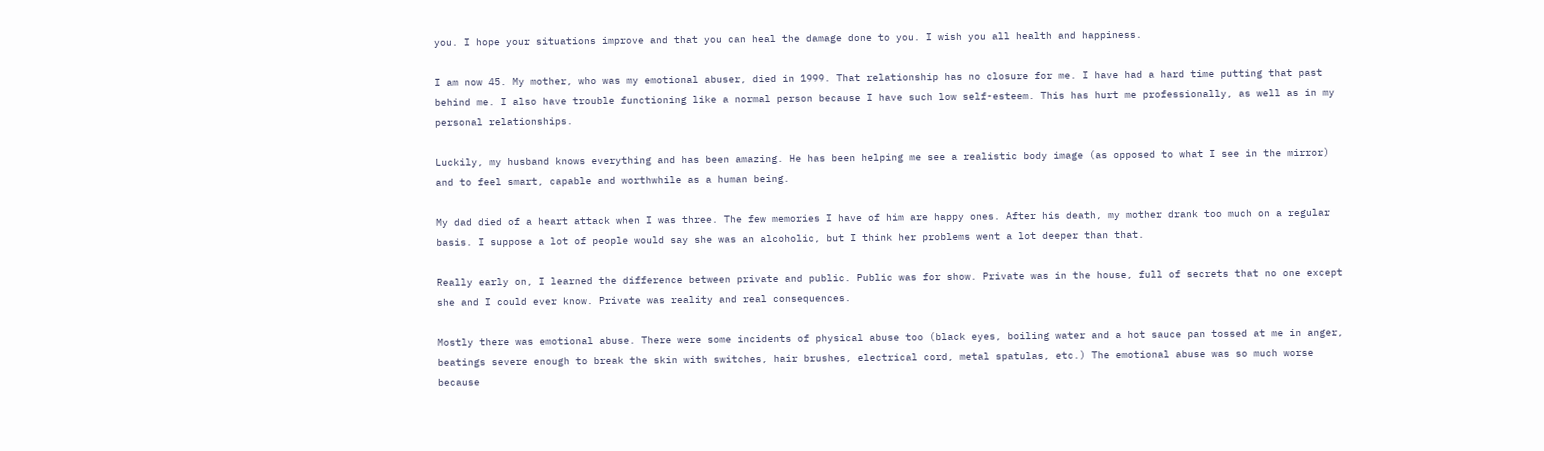you. I hope your situations improve and that you can heal the damage done to you. I wish you all health and happiness.

I am now 45. My mother, who was my emotional abuser, died in 1999. That relationship has no closure for me. I have had a hard time putting that past behind me. I also have trouble functioning like a normal person because I have such low self-esteem. This has hurt me professionally, as well as in my personal relationships.

Luckily, my husband knows everything and has been amazing. He has been helping me see a realistic body image (as opposed to what I see in the mirror) and to feel smart, capable and worthwhile as a human being.

My dad died of a heart attack when I was three. The few memories I have of him are happy ones. After his death, my mother drank too much on a regular basis. I suppose a lot of people would say she was an alcoholic, but I think her problems went a lot deeper than that.

Really early on, I learned the difference between private and public. Public was for show. Private was in the house, full of secrets that no one except she and I could ever know. Private was reality and real consequences.

Mostly there was emotional abuse. There were some incidents of physical abuse too (black eyes, boiling water and a hot sauce pan tossed at me in anger, beatings severe enough to break the skin with switches, hair brushes, electrical cord, metal spatulas, etc.) The emotional abuse was so much worse because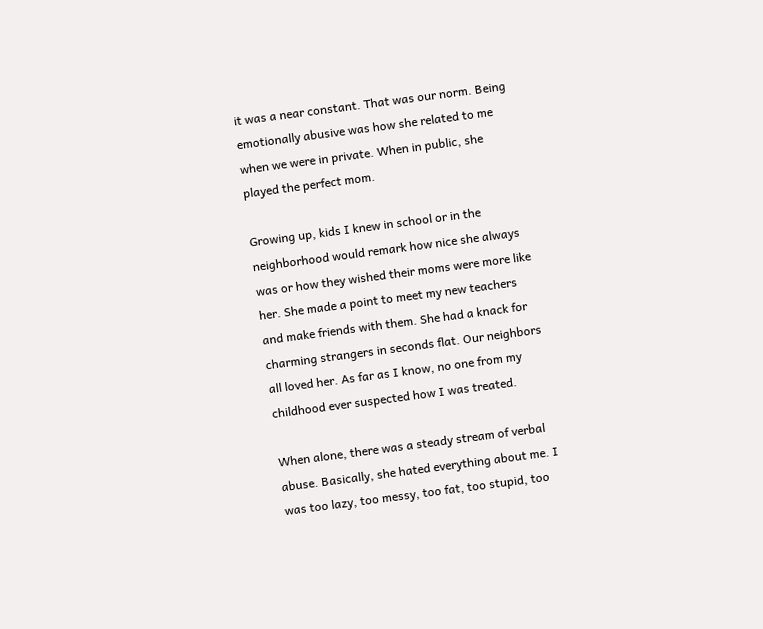it was a near constant. That was our norm. Being emotionally abusive was how she related to me when we were in private. When in public, she played the perfect mom.

Growing up, kids I knew in school or in the neighborhood would remark how nice she always was or how they wished their moms were more like her. She made a point to meet my new teachers and make friends with them. She had a knack for charming strangers in seconds flat. Our neighbors all loved her. As far as I know, no one from my childhood ever suspected how I was treated.

When alone, there was a steady stream of verbal abuse. Basically, she hated everything about me. I was too lazy, too messy, too fat, too stupid, too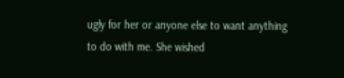ugly for her or anyone else to want anything to do with me. She wished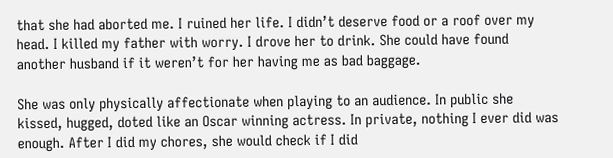that she had aborted me. I ruined her life. I didn’t deserve food or a roof over my head. I killed my father with worry. I drove her to drink. She could have found another husband if it weren’t for her having me as bad baggage.

She was only physically affectionate when playing to an audience. In public she kissed, hugged, doted like an Oscar winning actress. In private, nothing I ever did was enough. After I did my chores, she would check if I did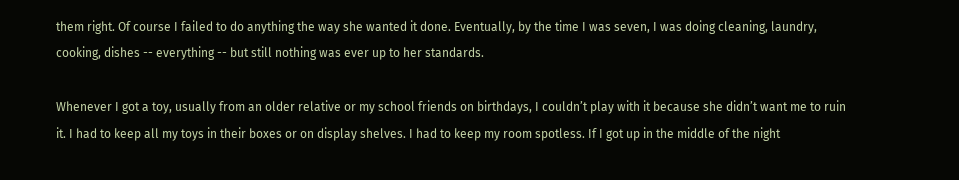them right. Of course I failed to do anything the way she wanted it done. Eventually, by the time I was seven, I was doing cleaning, laundry, cooking, dishes -- everything -- but still nothing was ever up to her standards.

Whenever I got a toy, usually from an older relative or my school friends on birthdays, I couldn’t play with it because she didn’t want me to ruin it. I had to keep all my toys in their boxes or on display shelves. I had to keep my room spotless. If I got up in the middle of the night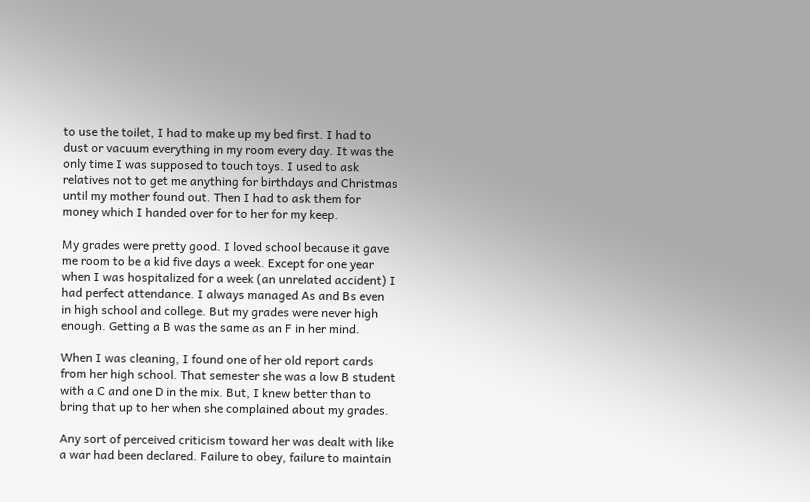to use the toilet, I had to make up my bed first. I had to dust or vacuum everything in my room every day. It was the only time I was supposed to touch toys. I used to ask relatives not to get me anything for birthdays and Christmas until my mother found out. Then I had to ask them for money which I handed over for to her for my keep.

My grades were pretty good. I loved school because it gave me room to be a kid five days a week. Except for one year when I was hospitalized for a week (an unrelated accident) I had perfect attendance. I always managed As and Bs even in high school and college. But my grades were never high enough. Getting a B was the same as an F in her mind.

When I was cleaning, I found one of her old report cards from her high school. That semester she was a low B student with a C and one D in the mix. But, I knew better than to bring that up to her when she complained about my grades.

Any sort of perceived criticism toward her was dealt with like a war had been declared. Failure to obey, failure to maintain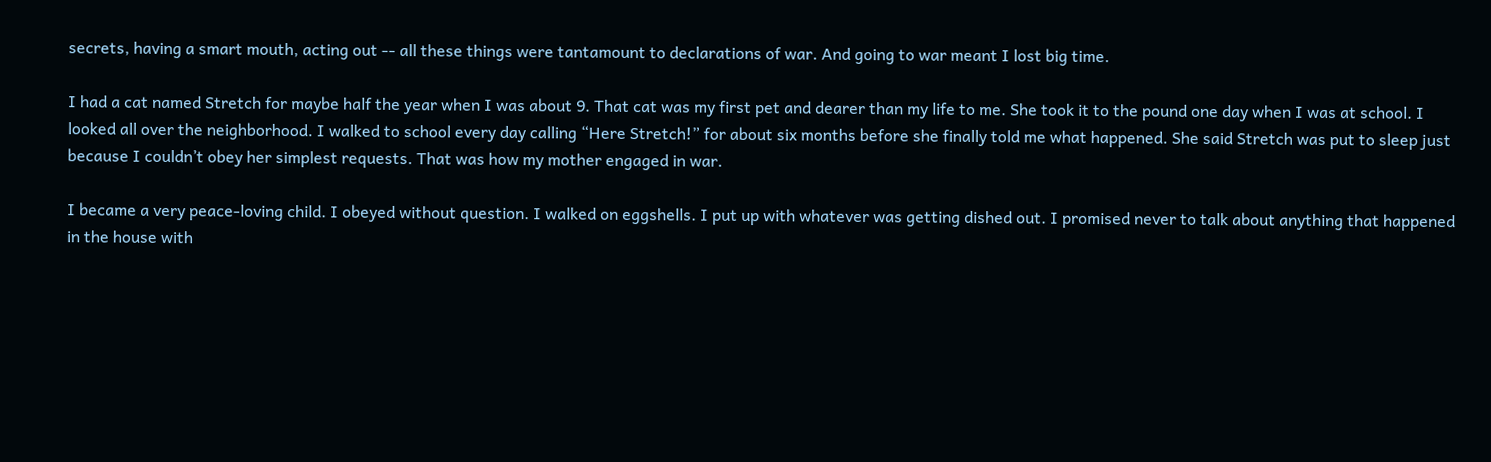secrets, having a smart mouth, acting out -- all these things were tantamount to declarations of war. And going to war meant I lost big time.

I had a cat named Stretch for maybe half the year when I was about 9. That cat was my first pet and dearer than my life to me. She took it to the pound one day when I was at school. I looked all over the neighborhood. I walked to school every day calling “Here Stretch!” for about six months before she finally told me what happened. She said Stretch was put to sleep just because I couldn’t obey her simplest requests. That was how my mother engaged in war.

I became a very peace-loving child. I obeyed without question. I walked on eggshells. I put up with whatever was getting dished out. I promised never to talk about anything that happened in the house with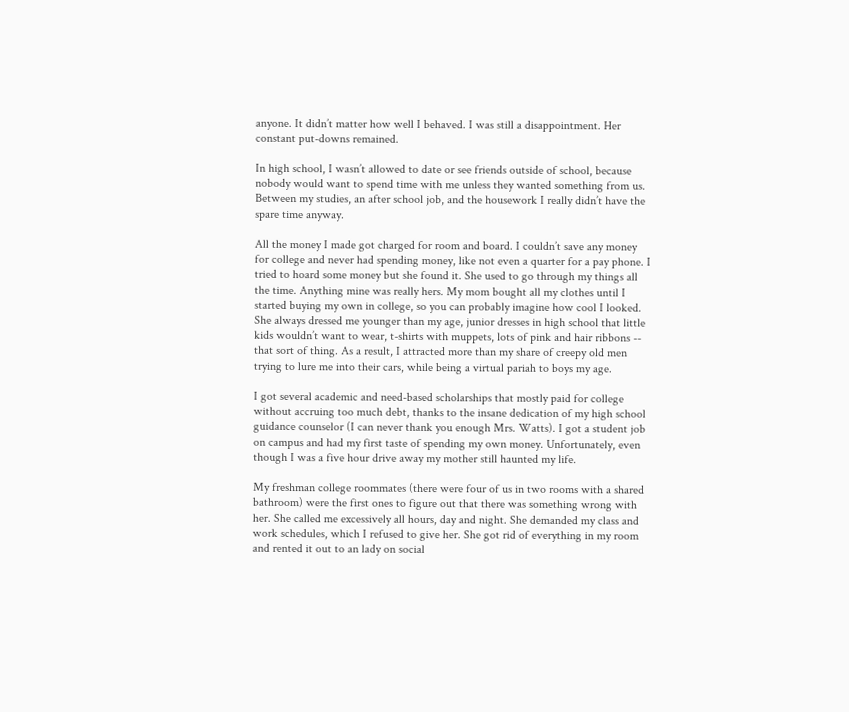anyone. It didn’t matter how well I behaved. I was still a disappointment. Her constant put-downs remained.

In high school, I wasn’t allowed to date or see friends outside of school, because nobody would want to spend time with me unless they wanted something from us. Between my studies, an after school job, and the housework I really didn’t have the spare time anyway.

All the money I made got charged for room and board. I couldn’t save any money for college and never had spending money, like not even a quarter for a pay phone. I tried to hoard some money but she found it. She used to go through my things all the time. Anything mine was really hers. My mom bought all my clothes until I started buying my own in college, so you can probably imagine how cool I looked. She always dressed me younger than my age, junior dresses in high school that little kids wouldn’t want to wear, t-shirts with muppets, lots of pink and hair ribbons -- that sort of thing. As a result, I attracted more than my share of creepy old men trying to lure me into their cars, while being a virtual pariah to boys my age.

I got several academic and need-based scholarships that mostly paid for college without accruing too much debt, thanks to the insane dedication of my high school guidance counselor (I can never thank you enough Mrs. Watts). I got a student job on campus and had my first taste of spending my own money. Unfortunately, even though I was a five hour drive away my mother still haunted my life.

My freshman college roommates (there were four of us in two rooms with a shared bathroom) were the first ones to figure out that there was something wrong with her. She called me excessively all hours, day and night. She demanded my class and work schedules, which I refused to give her. She got rid of everything in my room and rented it out to an lady on social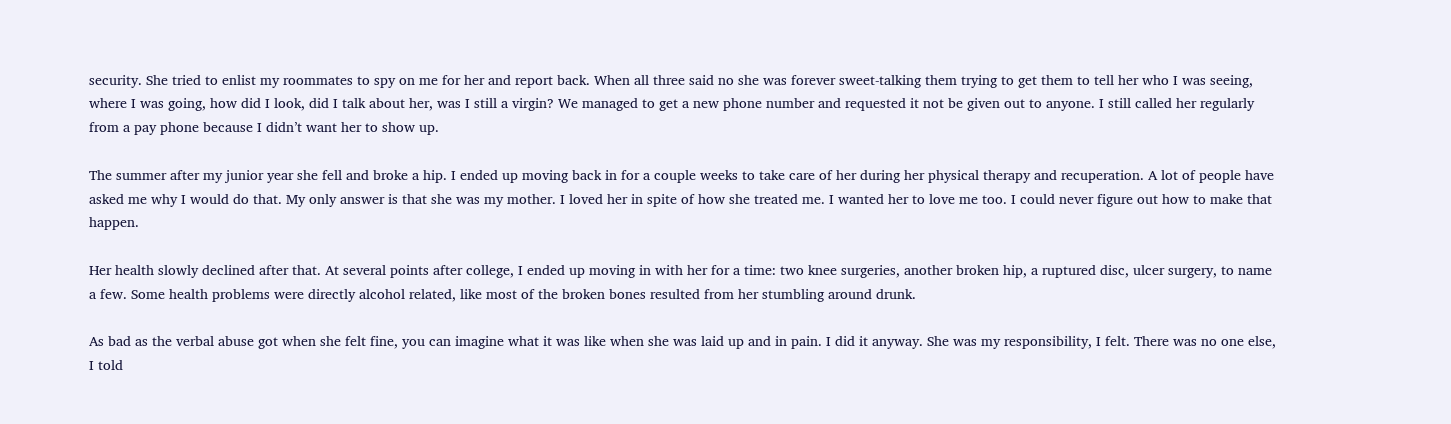security. She tried to enlist my roommates to spy on me for her and report back. When all three said no she was forever sweet-talking them trying to get them to tell her who I was seeing, where I was going, how did I look, did I talk about her, was I still a virgin? We managed to get a new phone number and requested it not be given out to anyone. I still called her regularly from a pay phone because I didn’t want her to show up.

The summer after my junior year she fell and broke a hip. I ended up moving back in for a couple weeks to take care of her during her physical therapy and recuperation. A lot of people have asked me why I would do that. My only answer is that she was my mother. I loved her in spite of how she treated me. I wanted her to love me too. I could never figure out how to make that happen.

Her health slowly declined after that. At several points after college, I ended up moving in with her for a time: two knee surgeries, another broken hip, a ruptured disc, ulcer surgery, to name a few. Some health problems were directly alcohol related, like most of the broken bones resulted from her stumbling around drunk.

As bad as the verbal abuse got when she felt fine, you can imagine what it was like when she was laid up and in pain. I did it anyway. She was my responsibility, I felt. There was no one else, I told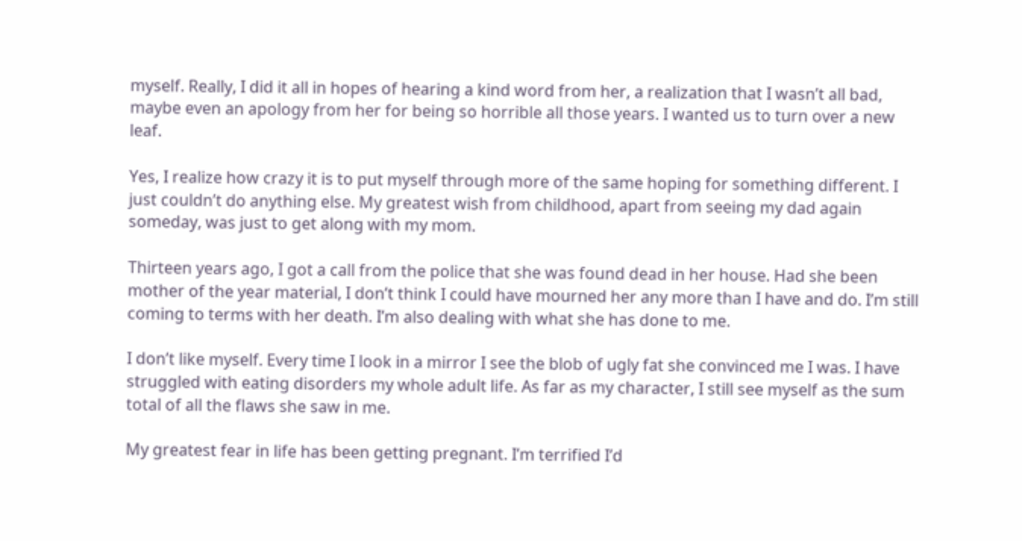myself. Really, I did it all in hopes of hearing a kind word from her, a realization that I wasn’t all bad, maybe even an apology from her for being so horrible all those years. I wanted us to turn over a new leaf.

Yes, I realize how crazy it is to put myself through more of the same hoping for something different. I just couldn’t do anything else. My greatest wish from childhood, apart from seeing my dad again someday, was just to get along with my mom.

Thirteen years ago, I got a call from the police that she was found dead in her house. Had she been mother of the year material, I don’t think I could have mourned her any more than I have and do. I’m still coming to terms with her death. I’m also dealing with what she has done to me.

I don’t like myself. Every time I look in a mirror I see the blob of ugly fat she convinced me I was. I have struggled with eating disorders my whole adult life. As far as my character, I still see myself as the sum total of all the flaws she saw in me.

My greatest fear in life has been getting pregnant. I’m terrified I’d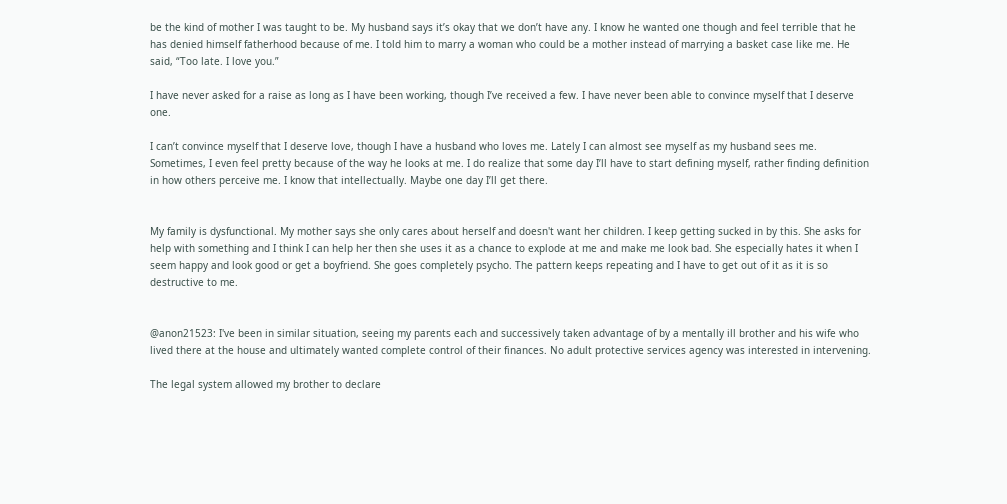be the kind of mother I was taught to be. My husband says it’s okay that we don’t have any. I know he wanted one though and feel terrible that he has denied himself fatherhood because of me. I told him to marry a woman who could be a mother instead of marrying a basket case like me. He said, “Too late. I love you.”

I have never asked for a raise as long as I have been working, though I’ve received a few. I have never been able to convince myself that I deserve one.

I can’t convince myself that I deserve love, though I have a husband who loves me. Lately I can almost see myself as my husband sees me. Sometimes, I even feel pretty because of the way he looks at me. I do realize that some day I’ll have to start defining myself, rather finding definition in how others perceive me. I know that intellectually. Maybe one day I’ll get there.


My family is dysfunctional. My mother says she only cares about herself and doesn't want her children. I keep getting sucked in by this. She asks for help with something and I think I can help her then she uses it as a chance to explode at me and make me look bad. She especially hates it when I seem happy and look good or get a boyfriend. She goes completely psycho. The pattern keeps repeating and I have to get out of it as it is so destructive to me.


@anon21523: I've been in similar situation, seeing my parents each and successively taken advantage of by a mentally ill brother and his wife who lived there at the house and ultimately wanted complete control of their finances. No adult protective services agency was interested in intervening.

The legal system allowed my brother to declare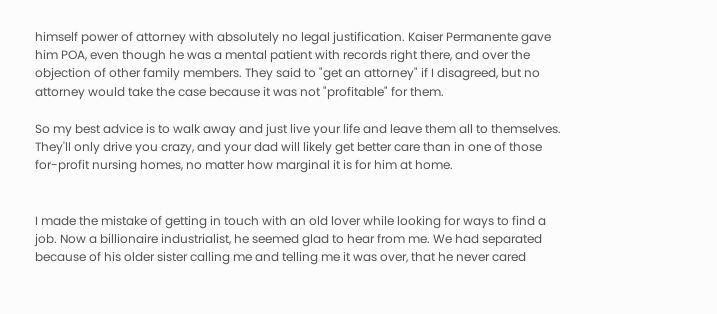himself power of attorney with absolutely no legal justification. Kaiser Permanente gave him POA, even though he was a mental patient with records right there, and over the objection of other family members. They said to "get an attorney" if I disagreed, but no attorney would take the case because it was not "profitable" for them.

So my best advice is to walk away and just live your life and leave them all to themselves. They'll only drive you crazy, and your dad will likely get better care than in one of those for-profit nursing homes, no matter how marginal it is for him at home.


I made the mistake of getting in touch with an old lover while looking for ways to find a job. Now a billionaire industrialist, he seemed glad to hear from me. We had separated because of his older sister calling me and telling me it was over, that he never cared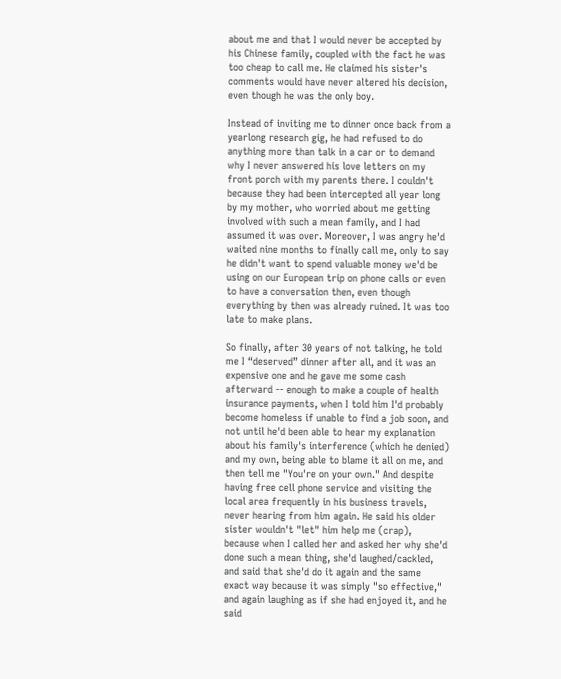about me and that I would never be accepted by his Chinese family, coupled with the fact he was too cheap to call me. He claimed his sister's comments would have never altered his decision, even though he was the only boy.

Instead of inviting me to dinner once back from a yearlong research gig, he had refused to do anything more than talk in a car or to demand why I never answered his love letters on my front porch with my parents there. I couldn't because they had been intercepted all year long by my mother, who worried about me getting involved with such a mean family, and I had assumed it was over. Moreover, I was angry he'd waited nine months to finally call me, only to say he didn't want to spend valuable money we'd be using on our European trip on phone calls or even to have a conversation then, even though everything by then was already ruined. It was too late to make plans.

So finally, after 30 years of not talking, he told me I “deserved” dinner after all, and it was an expensive one and he gave me some cash afterward -- enough to make a couple of health insurance payments, when I told him I'd probably become homeless if unable to find a job soon, and not until he'd been able to hear my explanation about his family's interference (which he denied) and my own, being able to blame it all on me, and then tell me "You're on your own." And despite having free cell phone service and visiting the local area frequently in his business travels, never hearing from him again. He said his older sister wouldn't "let" him help me (crap), because when I called her and asked her why she'd done such a mean thing, she'd laughed/cackled, and said that she'd do it again and the same exact way because it was simply "so effective," and again laughing as if she had enjoyed it, and he said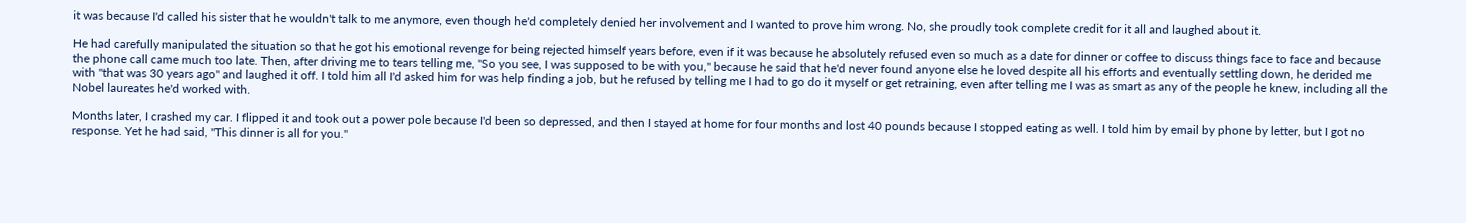it was because I'd called his sister that he wouldn't talk to me anymore, even though he'd completely denied her involvement and I wanted to prove him wrong. No, she proudly took complete credit for it all and laughed about it.

He had carefully manipulated the situation so that he got his emotional revenge for being rejected himself years before, even if it was because he absolutely refused even so much as a date for dinner or coffee to discuss things face to face and because the phone call came much too late. Then, after driving me to tears telling me, "So you see, I was supposed to be with you," because he said that he'd never found anyone else he loved despite all his efforts and eventually settling down, he derided me with "that was 30 years ago" and laughed it off. I told him all I'd asked him for was help finding a job, but he refused by telling me I had to go do it myself or get retraining, even after telling me I was as smart as any of the people he knew, including all the Nobel laureates he'd worked with.

Months later, I crashed my car. I flipped it and took out a power pole because I'd been so depressed, and then I stayed at home for four months and lost 40 pounds because I stopped eating as well. I told him by email by phone by letter, but I got no response. Yet he had said, "This dinner is all for you."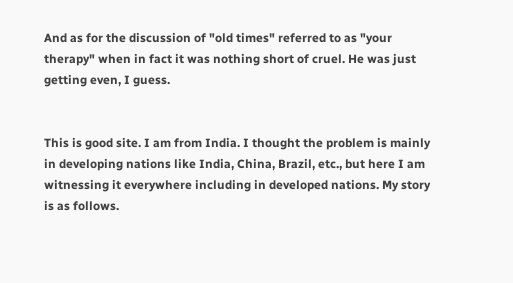And as for the discussion of "old times" referred to as "your therapy" when in fact it was nothing short of cruel. He was just getting even, I guess.


This is good site. I am from India. I thought the problem is mainly in developing nations like India, China, Brazil, etc., but here I am witnessing it everywhere including in developed nations. My story is as follows.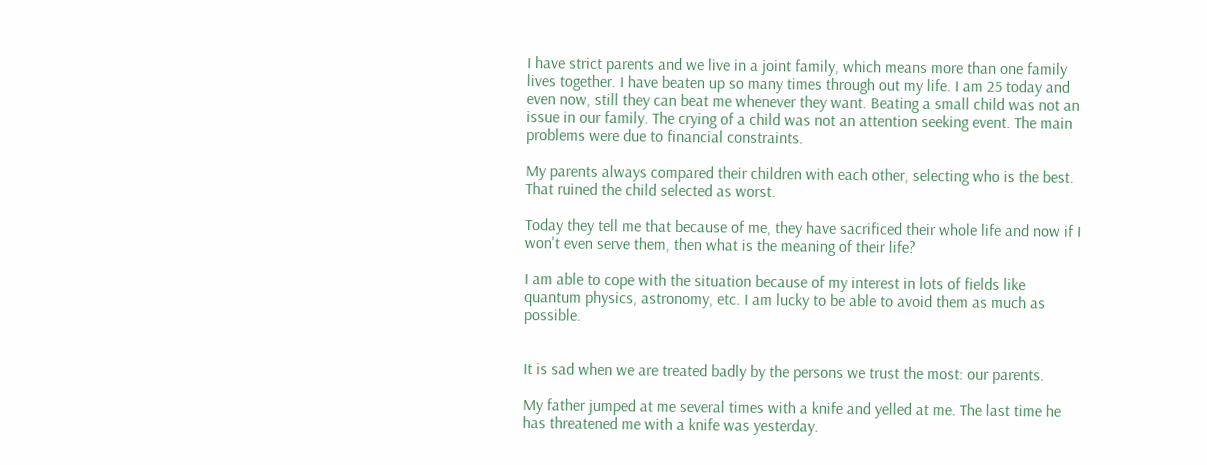I have strict parents and we live in a joint family, which means more than one family lives together. I have beaten up so many times through out my life. I am 25 today and even now, still they can beat me whenever they want. Beating a small child was not an issue in our family. The crying of a child was not an attention seeking event. The main problems were due to financial constraints.

My parents always compared their children with each other, selecting who is the best. That ruined the child selected as worst.

Today they tell me that because of me, they have sacrificed their whole life and now if I won't even serve them, then what is the meaning of their life?

I am able to cope with the situation because of my interest in lots of fields like quantum physics, astronomy, etc. I am lucky to be able to avoid them as much as possible.


It is sad when we are treated badly by the persons we trust the most: our parents.

My father jumped at me several times with a knife and yelled at me. The last time he has threatened me with a knife was yesterday.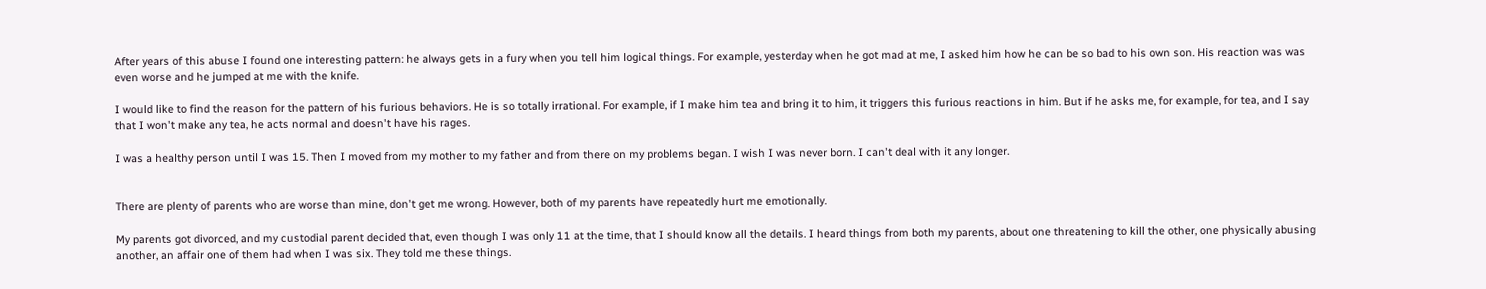After years of this abuse I found one interesting pattern: he always gets in a fury when you tell him logical things. For example, yesterday when he got mad at me, I asked him how he can be so bad to his own son. His reaction was was even worse and he jumped at me with the knife.

I would like to find the reason for the pattern of his furious behaviors. He is so totally irrational. For example, if I make him tea and bring it to him, it triggers this furious reactions in him. But if he asks me, for example, for tea, and I say that I won't make any tea, he acts normal and doesn't have his rages.

I was a healthy person until I was 15. Then I moved from my mother to my father and from there on my problems began. I wish I was never born. I can't deal with it any longer.


There are plenty of parents who are worse than mine, don't get me wrong. However, both of my parents have repeatedly hurt me emotionally.

My parents got divorced, and my custodial parent decided that, even though I was only 11 at the time, that I should know all the details. I heard things from both my parents, about one threatening to kill the other, one physically abusing another, an affair one of them had when I was six. They told me these things.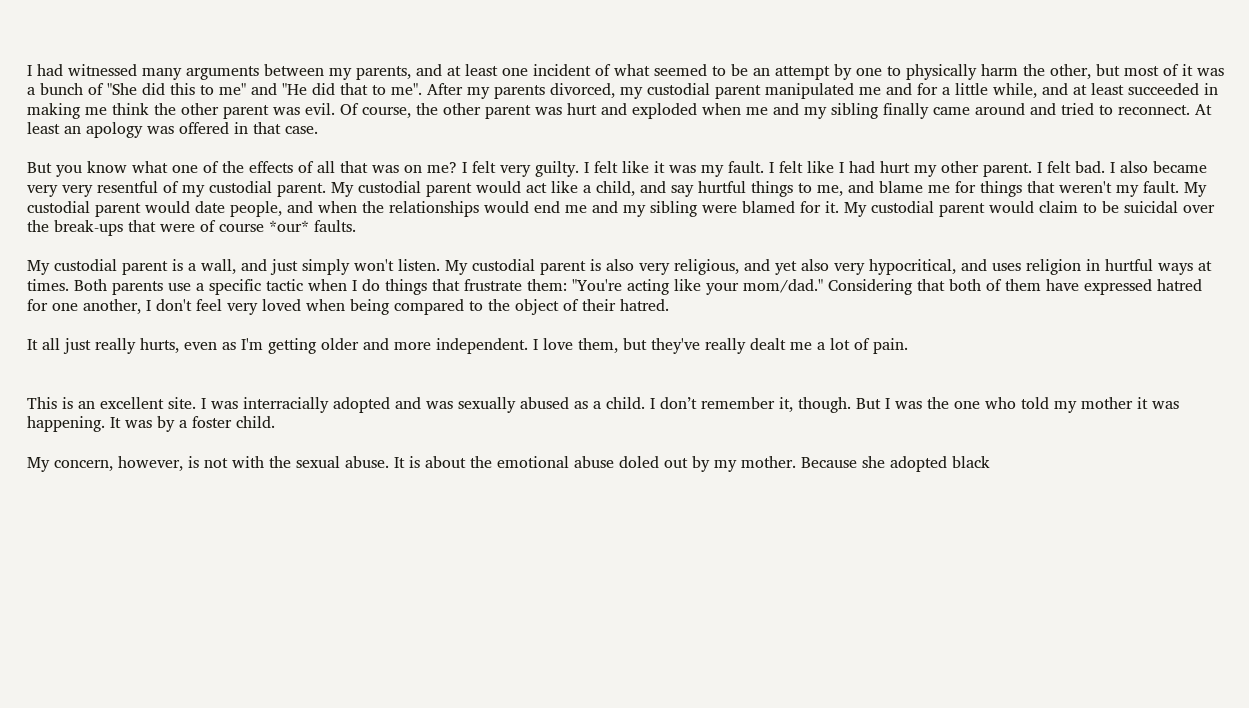I had witnessed many arguments between my parents, and at least one incident of what seemed to be an attempt by one to physically harm the other, but most of it was a bunch of "She did this to me" and "He did that to me". After my parents divorced, my custodial parent manipulated me and for a little while, and at least succeeded in making me think the other parent was evil. Of course, the other parent was hurt and exploded when me and my sibling finally came around and tried to reconnect. At least an apology was offered in that case.

But you know what one of the effects of all that was on me? I felt very guilty. I felt like it was my fault. I felt like I had hurt my other parent. I felt bad. I also became very very resentful of my custodial parent. My custodial parent would act like a child, and say hurtful things to me, and blame me for things that weren't my fault. My custodial parent would date people, and when the relationships would end me and my sibling were blamed for it. My custodial parent would claim to be suicidal over the break-ups that were of course *our* faults.

My custodial parent is a wall, and just simply won't listen. My custodial parent is also very religious, and yet also very hypocritical, and uses religion in hurtful ways at times. Both parents use a specific tactic when I do things that frustrate them: "You're acting like your mom/dad." Considering that both of them have expressed hatred for one another, I don't feel very loved when being compared to the object of their hatred.

It all just really hurts, even as I'm getting older and more independent. I love them, but they've really dealt me a lot of pain.


This is an excellent site. I was interracially adopted and was sexually abused as a child. I don’t remember it, though. But I was the one who told my mother it was happening. It was by a foster child.

My concern, however, is not with the sexual abuse. It is about the emotional abuse doled out by my mother. Because she adopted black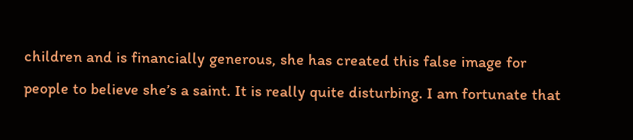children and is financially generous, she has created this false image for people to believe she’s a saint. It is really quite disturbing. I am fortunate that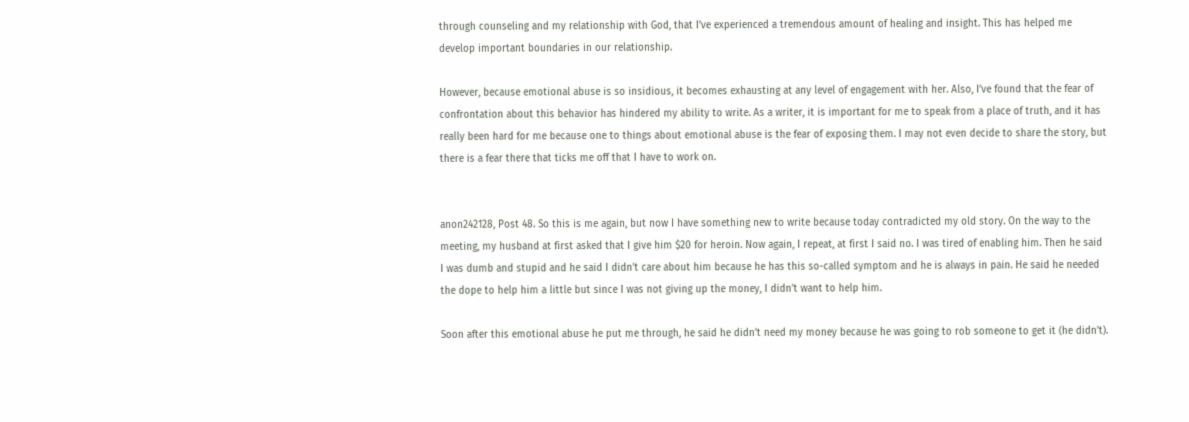through counseling and my relationship with God, that I’ve experienced a tremendous amount of healing and insight. This has helped me develop important boundaries in our relationship.

However, because emotional abuse is so insidious, it becomes exhausting at any level of engagement with her. Also, I’ve found that the fear of confrontation about this behavior has hindered my ability to write. As a writer, it is important for me to speak from a place of truth, and it has really been hard for me because one to things about emotional abuse is the fear of exposing them. I may not even decide to share the story, but there is a fear there that ticks me off that I have to work on.


anon242128, Post 48. So this is me again, but now I have something new to write because today contradicted my old story. On the way to the meeting, my husband at first asked that I give him $20 for heroin. Now again, I repeat, at first I said no. I was tired of enabling him. Then he said I was dumb and stupid and he said I didn’t care about him because he has this so-called symptom and he is always in pain. He said he needed the dope to help him a little but since I was not giving up the money, I didn’t want to help him.

Soon after this emotional abuse he put me through, he said he didn’t need my money because he was going to rob someone to get it (he didn’t).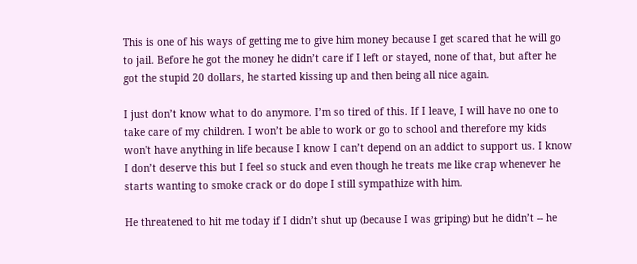This is one of his ways of getting me to give him money because I get scared that he will go to jail. Before he got the money he didn’t care if I left or stayed, none of that, but after he got the stupid 20 dollars, he started kissing up and then being all nice again.

I just don’t know what to do anymore. I’m so tired of this. If I leave, I will have no one to take care of my children. I won’t be able to work or go to school and therefore my kids won't have anything in life because I know I can’t depend on an addict to support us. I know I don’t deserve this but I feel so stuck and even though he treats me like crap whenever he starts wanting to smoke crack or do dope I still sympathize with him.

He threatened to hit me today if I didn’t shut up (because I was griping) but he didn’t -- he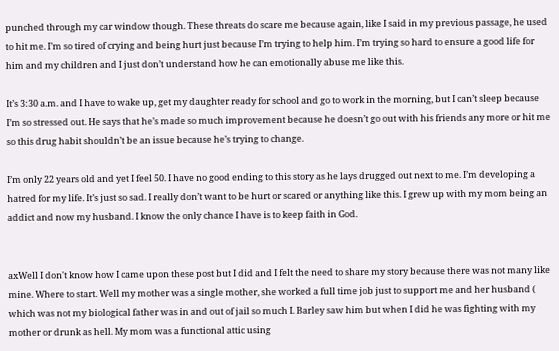punched through my car window though. These threats do scare me because again, like I said in my previous passage, he used to hit me. I’m so tired of crying and being hurt just because I’m trying to help him. I’m trying so hard to ensure a good life for him and my children and I just don’t understand how he can emotionally abuse me like this.

It’s 3:30 a.m. and I have to wake up, get my daughter ready for school and go to work in the morning, but I can’t sleep because I’m so stressed out. He says that he’s made so much improvement because he doesn’t go out with his friends any more or hit me so this drug habit shouldn’t be an issue because he’s trying to change.

I’m only 22 years old and yet I feel 50. I have no good ending to this story as he lays drugged out next to me. I’m developing a hatred for my life. It’s just so sad. I really don’t want to be hurt or scared or anything like this. I grew up with my mom being an addict and now my husband. I know the only chance I have is to keep faith in God.


axWell I don't know how I came upon these post but I did and I felt the need to share my story because there was not many like mine. Where to start. Well my mother was a single mother, she worked a full time job just to support me and her husband ( which was not my biological father was in and out of jail so much I. Barley saw him but when I did he was fighting with my mother or drunk as hell. My mom was a functional attic using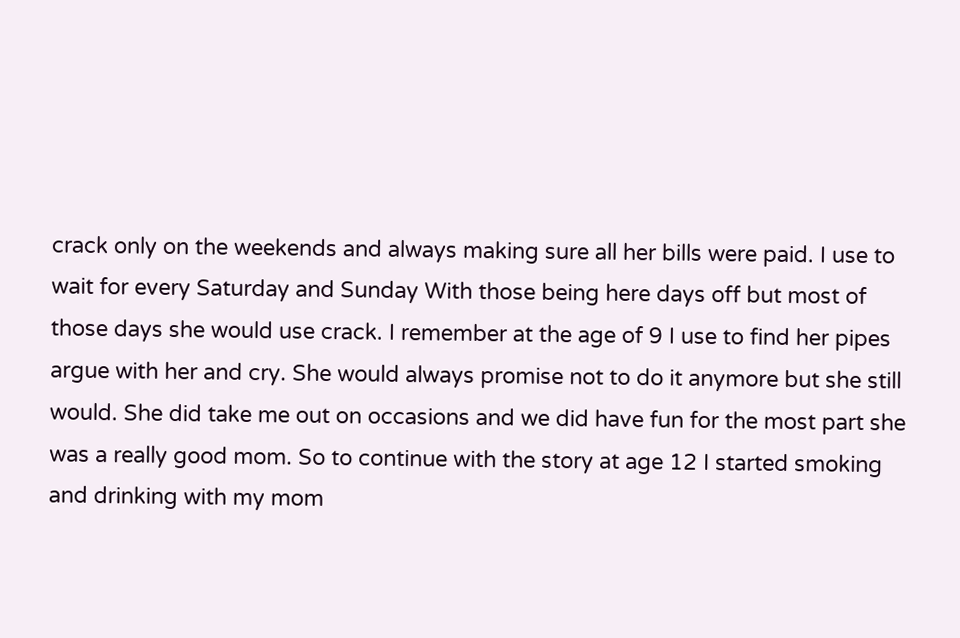crack only on the weekends and always making sure all her bills were paid. I use to wait for every Saturday and Sunday With those being here days off but most of those days she would use crack. I remember at the age of 9 I use to find her pipes argue with her and cry. She would always promise not to do it anymore but she still would. She did take me out on occasions and we did have fun for the most part she was a really good mom. So to continue with the story at age 12 I started smoking and drinking with my mom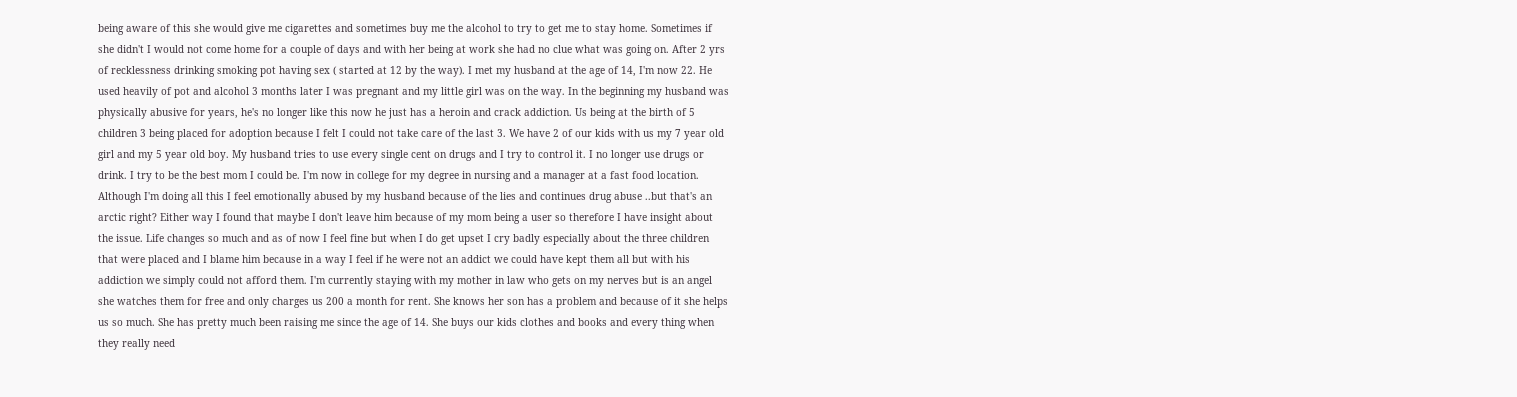being aware of this she would give me cigarettes and sometimes buy me the alcohol to try to get me to stay home. Sometimes if she didn't I would not come home for a couple of days and with her being at work she had no clue what was going on. After 2 yrs of recklessness drinking smoking pot having sex ( started at 12 by the way). I met my husband at the age of 14, I'm now 22. He used heavily of pot and alcohol 3 months later I was pregnant and my little girl was on the way. In the beginning my husband was physically abusive for years, he's no longer like this now he just has a heroin and crack addiction. Us being at the birth of 5 children 3 being placed for adoption because I felt I could not take care of the last 3. We have 2 of our kids with us my 7 year old girl and my 5 year old boy. My husband tries to use every single cent on drugs and I try to control it. I no longer use drugs or drink. I try to be the best mom I could be. I'm now in college for my degree in nursing and a manager at a fast food location. Although I'm doing all this I feel emotionally abused by my husband because of the lies and continues drug abuse ..but that's an arctic right? Either way I found that maybe I don't leave him because of my mom being a user so therefore I have insight about the issue. Life changes so much and as of now I feel fine but when I do get upset I cry badly especially about the three children that were placed and I blame him because in a way I feel if he were not an addict we could have kept them all but with his addiction we simply could not afford them. I'm currently staying with my mother in law who gets on my nerves but is an angel she watches them for free and only charges us 200 a month for rent. She knows her son has a problem and because of it she helps us so much. She has pretty much been raising me since the age of 14. She buys our kids clothes and books and every thing when they really need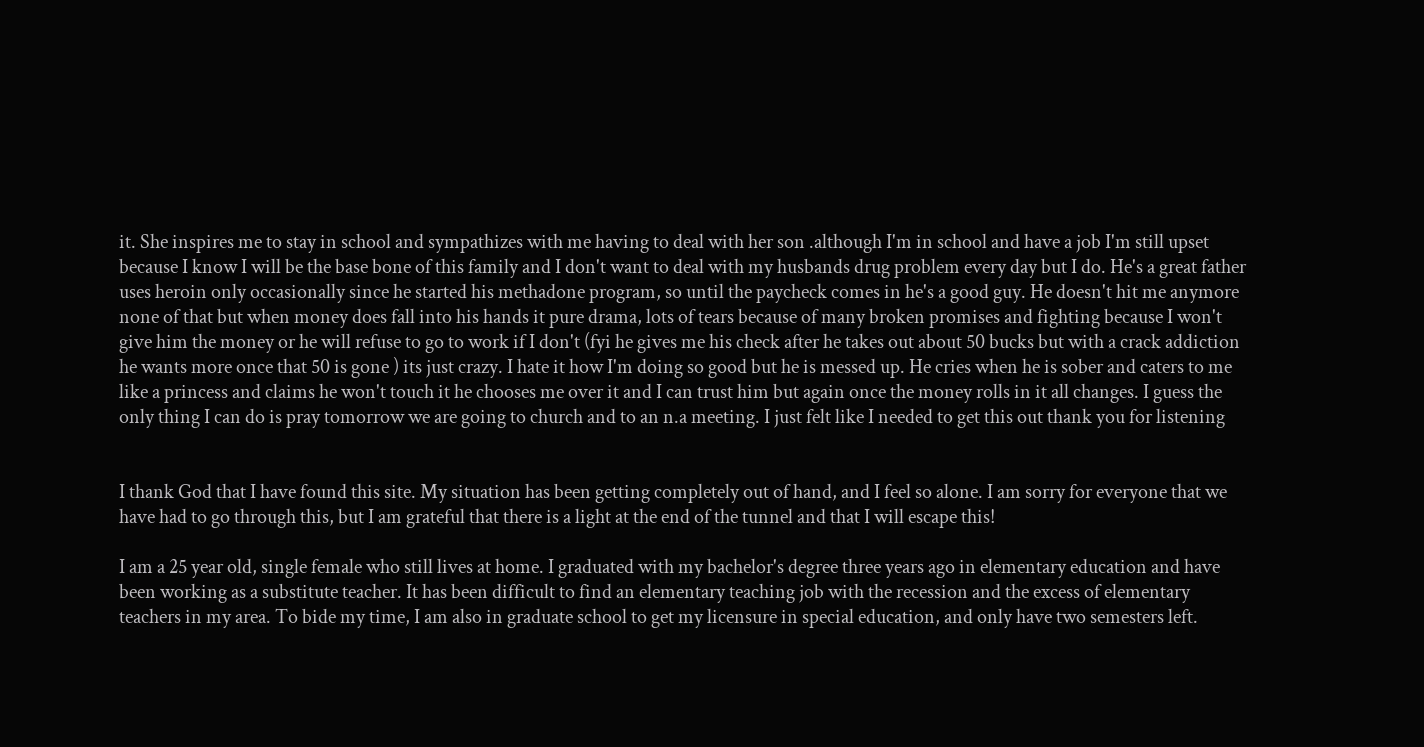it. She inspires me to stay in school and sympathizes with me having to deal with her son .although I'm in school and have a job I'm still upset because I know I will be the base bone of this family and I don't want to deal with my husbands drug problem every day but I do. He's a great father uses heroin only occasionally since he started his methadone program, so until the paycheck comes in he's a good guy. He doesn't hit me anymore none of that but when money does fall into his hands it pure drama, lots of tears because of many broken promises and fighting because I won't give him the money or he will refuse to go to work if I don't (fyi he gives me his check after he takes out about 50 bucks but with a crack addiction he wants more once that 50 is gone ) its just crazy. I hate it how I'm doing so good but he is messed up. He cries when he is sober and caters to me like a princess and claims he won't touch it he chooses me over it and I can trust him but again once the money rolls in it all changes. I guess the only thing I can do is pray tomorrow we are going to church and to an n.a meeting. I just felt like I needed to get this out thank you for listening


I thank God that I have found this site. My situation has been getting completely out of hand, and I feel so alone. I am sorry for everyone that we have had to go through this, but I am grateful that there is a light at the end of the tunnel and that I will escape this!

I am a 25 year old, single female who still lives at home. I graduated with my bachelor's degree three years ago in elementary education and have been working as a substitute teacher. It has been difficult to find an elementary teaching job with the recession and the excess of elementary teachers in my area. To bide my time, I am also in graduate school to get my licensure in special education, and only have two semesters left.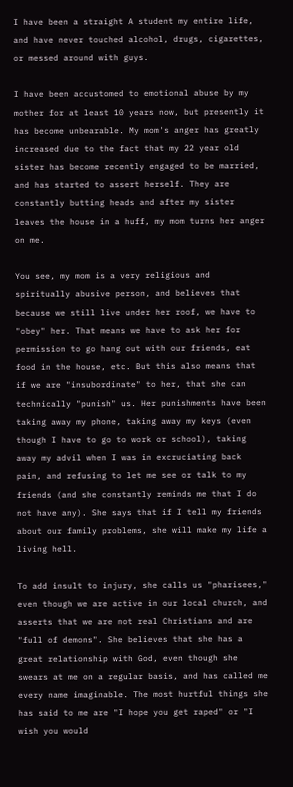I have been a straight A student my entire life, and have never touched alcohol, drugs, cigarettes, or messed around with guys.

I have been accustomed to emotional abuse by my mother for at least 10 years now, but presently it has become unbearable. My mom's anger has greatly increased due to the fact that my 22 year old sister has become recently engaged to be married, and has started to assert herself. They are constantly butting heads and after my sister leaves the house in a huff, my mom turns her anger on me.

You see, my mom is a very religious and spiritually abusive person, and believes that because we still live under her roof, we have to "obey" her. That means we have to ask her for permission to go hang out with our friends, eat food in the house, etc. But this also means that if we are "insubordinate" to her, that she can technically "punish" us. Her punishments have been taking away my phone, taking away my keys (even though I have to go to work or school), taking away my advil when I was in excruciating back pain, and refusing to let me see or talk to my friends (and she constantly reminds me that I do not have any). She says that if I tell my friends about our family problems, she will make my life a living hell.

To add insult to injury, she calls us "pharisees," even though we are active in our local church, and asserts that we are not real Christians and are "full of demons". She believes that she has a great relationship with God, even though she swears at me on a regular basis, and has called me every name imaginable. The most hurtful things she has said to me are "I hope you get raped" or "I wish you would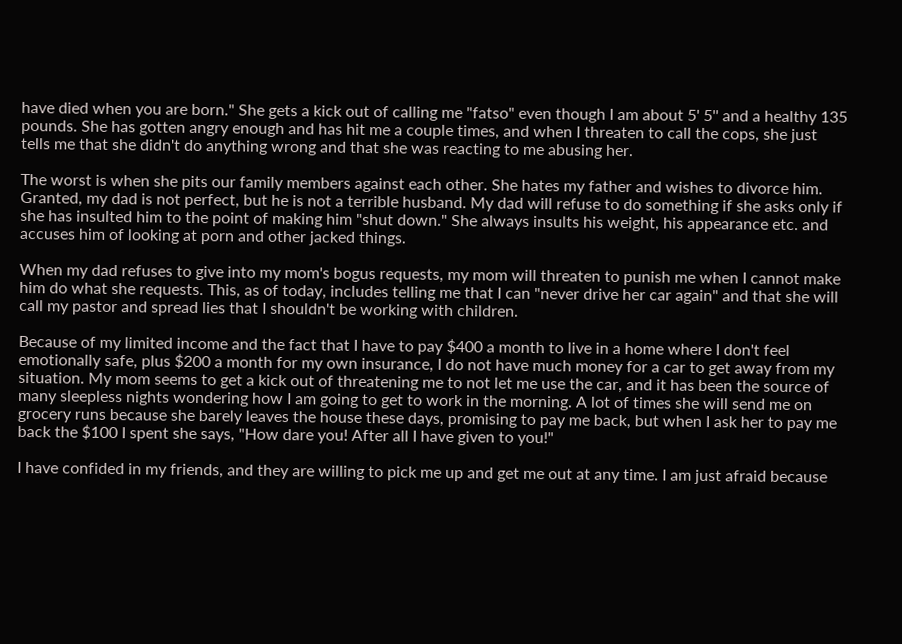have died when you are born." She gets a kick out of calling me "fatso" even though I am about 5' 5'' and a healthy 135 pounds. She has gotten angry enough and has hit me a couple times, and when I threaten to call the cops, she just tells me that she didn't do anything wrong and that she was reacting to me abusing her.

The worst is when she pits our family members against each other. She hates my father and wishes to divorce him. Granted, my dad is not perfect, but he is not a terrible husband. My dad will refuse to do something if she asks only if she has insulted him to the point of making him "shut down." She always insults his weight, his appearance etc. and accuses him of looking at porn and other jacked things.

When my dad refuses to give into my mom's bogus requests, my mom will threaten to punish me when I cannot make him do what she requests. This, as of today, includes telling me that I can "never drive her car again" and that she will call my pastor and spread lies that I shouldn't be working with children.

Because of my limited income and the fact that I have to pay $400 a month to live in a home where I don't feel emotionally safe, plus $200 a month for my own insurance, I do not have much money for a car to get away from my situation. My mom seems to get a kick out of threatening me to not let me use the car, and it has been the source of many sleepless nights wondering how I am going to get to work in the morning. A lot of times she will send me on grocery runs because she barely leaves the house these days, promising to pay me back, but when I ask her to pay me back the $100 I spent she says, "How dare you! After all I have given to you!"

I have confided in my friends, and they are willing to pick me up and get me out at any time. I am just afraid because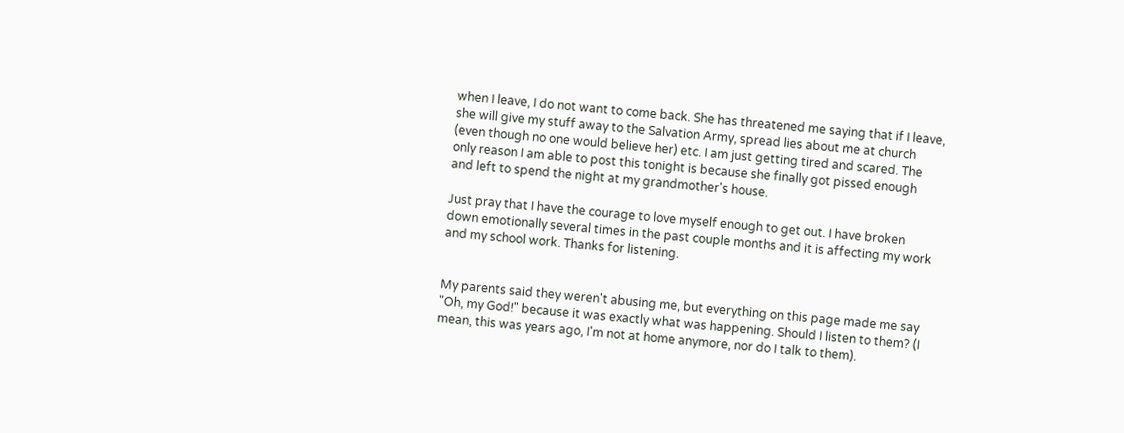when I leave, I do not want to come back. She has threatened me saying that if I leave, she will give my stuff away to the Salvation Army, spread lies about me at church (even though no one would believe her) etc. I am just getting tired and scared. The only reason I am able to post this tonight is because she finally got pissed enough and left to spend the night at my grandmother's house.

Just pray that I have the courage to love myself enough to get out. I have broken down emotionally several times in the past couple months and it is affecting my work and my school work. Thanks for listening.


My parents said they weren't abusing me, but everything on this page made me say "Oh, my God!" because it was exactly what was happening. Should I listen to them? (I mean, this was years ago, I'm not at home anymore, nor do I talk to them).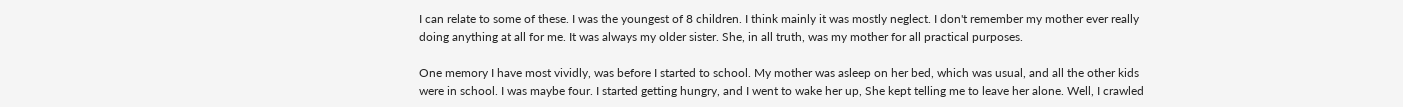I can relate to some of these. I was the youngest of 8 children. I think mainly it was mostly neglect. I don't remember my mother ever really doing anything at all for me. It was always my older sister. She, in all truth, was my mother for all practical purposes.

One memory I have most vividly, was before I started to school. My mother was asleep on her bed, which was usual, and all the other kids were in school. I was maybe four. I started getting hungry, and I went to wake her up, She kept telling me to leave her alone. Well, I crawled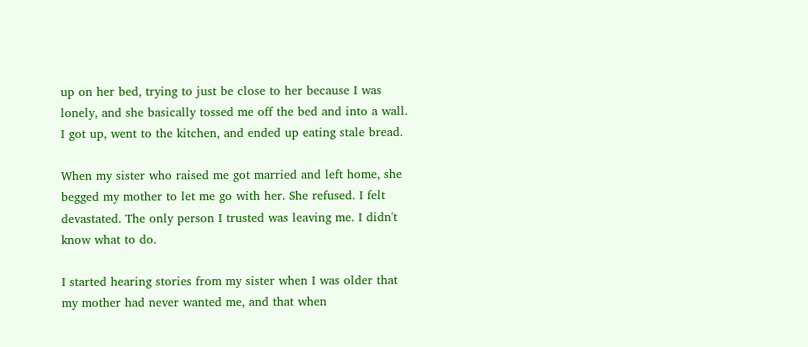up on her bed, trying to just be close to her because I was lonely, and she basically tossed me off the bed and into a wall. I got up, went to the kitchen, and ended up eating stale bread.

When my sister who raised me got married and left home, she begged my mother to let me go with her. She refused. I felt devastated. The only person I trusted was leaving me. I didn't know what to do.

I started hearing stories from my sister when I was older that my mother had never wanted me, and that when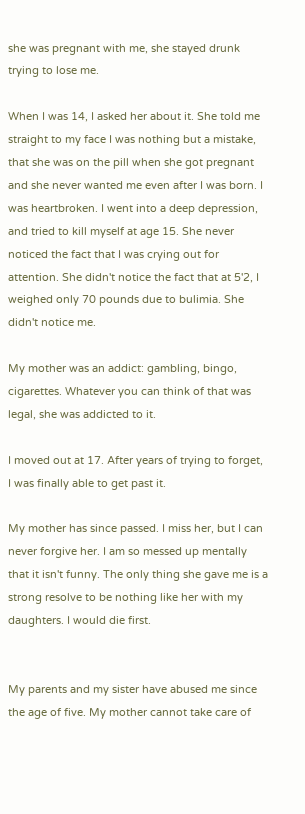she was pregnant with me, she stayed drunk trying to lose me.

When I was 14, I asked her about it. She told me straight to my face I was nothing but a mistake, that she was on the pill when she got pregnant and she never wanted me even after I was born. I was heartbroken. I went into a deep depression, and tried to kill myself at age 15. She never noticed the fact that I was crying out for attention. She didn't notice the fact that at 5'2, I weighed only 70 pounds due to bulimia. She didn't notice me.

My mother was an addict: gambling, bingo, cigarettes. Whatever you can think of that was legal, she was addicted to it.

I moved out at 17. After years of trying to forget, I was finally able to get past it.

My mother has since passed. I miss her, but I can never forgive her. I am so messed up mentally that it isn't funny. The only thing she gave me is a strong resolve to be nothing like her with my daughters. I would die first.


My parents and my sister have abused me since the age of five. My mother cannot take care of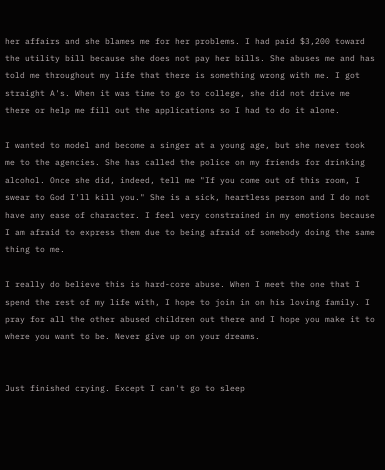her affairs and she blames me for her problems. I had paid $3,200 toward the utility bill because she does not pay her bills. She abuses me and has told me throughout my life that there is something wrong with me. I got straight A's. When it was time to go to college, she did not drive me there or help me fill out the applications so I had to do it alone.

I wanted to model and become a singer at a young age, but she never took me to the agencies. She has called the police on my friends for drinking alcohol. Once she did, indeed, tell me "If you come out of this room, I swear to God I'll kill you." She is a sick, heartless person and I do not have any ease of character. I feel very constrained in my emotions because I am afraid to express them due to being afraid of somebody doing the same thing to me.

I really do believe this is hard-core abuse. When I meet the one that I spend the rest of my life with, I hope to join in on his loving family. I pray for all the other abused children out there and I hope you make it to where you want to be. Never give up on your dreams.


Just finished crying. Except I can't go to sleep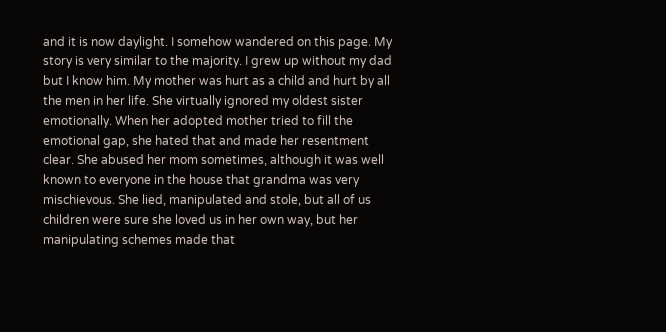and it is now daylight. I somehow wandered on this page. My story is very similar to the majority. I grew up without my dad but I know him. My mother was hurt as a child and hurt by all the men in her life. She virtually ignored my oldest sister emotionally. When her adopted mother tried to fill the emotional gap, she hated that and made her resentment clear. She abused her mom sometimes, although it was well known to everyone in the house that grandma was very mischievous. She lied, manipulated and stole, but all of us children were sure she loved us in her own way, but her manipulating schemes made that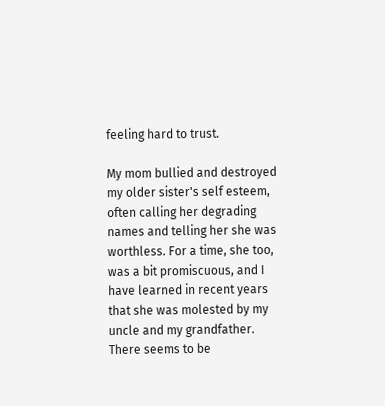feeling hard to trust.

My mom bullied and destroyed my older sister's self esteem, often calling her degrading names and telling her she was worthless. For a time, she too, was a bit promiscuous, and I have learned in recent years that she was molested by my uncle and my grandfather. There seems to be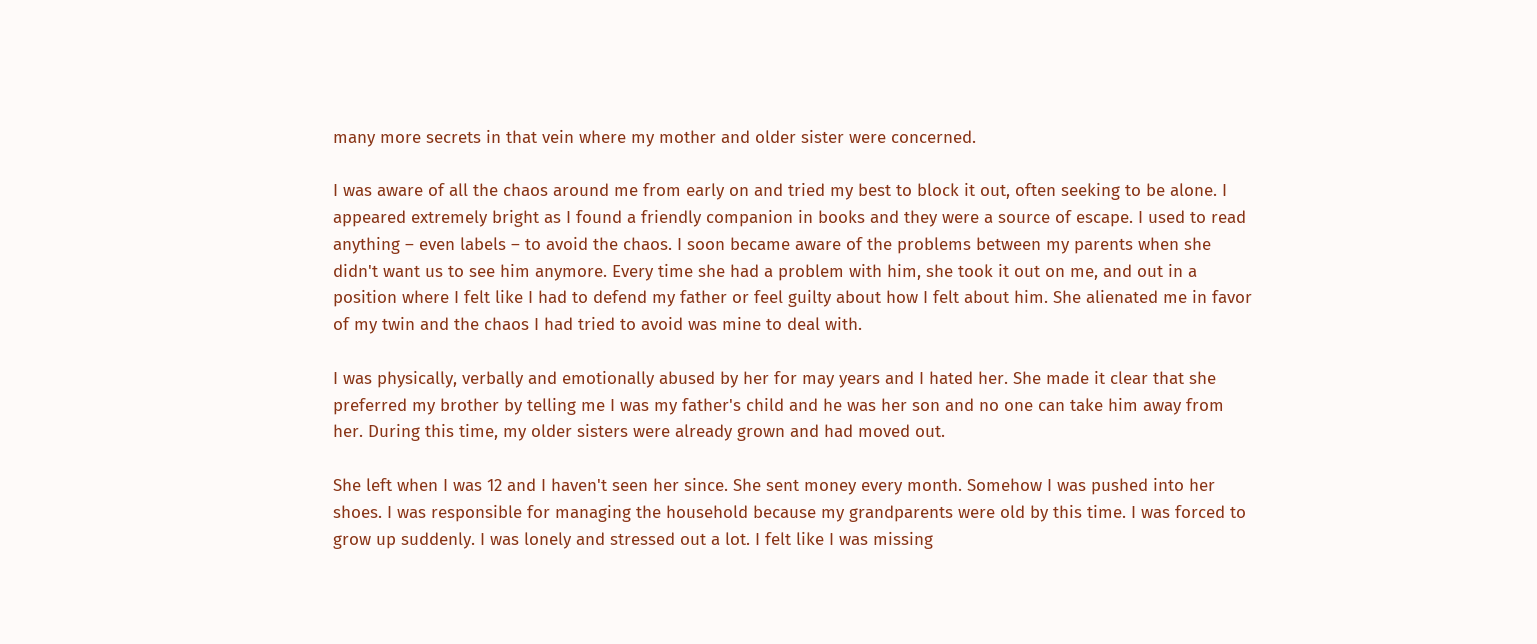many more secrets in that vein where my mother and older sister were concerned.

I was aware of all the chaos around me from early on and tried my best to block it out, often seeking to be alone. I appeared extremely bright as I found a friendly companion in books and they were a source of escape. I used to read anything – even labels – to avoid the chaos. I soon became aware of the problems between my parents when she didn't want us to see him anymore. Every time she had a problem with him, she took it out on me, and out in a position where I felt like I had to defend my father or feel guilty about how I felt about him. She alienated me in favor of my twin and the chaos I had tried to avoid was mine to deal with.

I was physically, verbally and emotionally abused by her for may years and I hated her. She made it clear that she preferred my brother by telling me I was my father's child and he was her son and no one can take him away from her. During this time, my older sisters were already grown and had moved out.

She left when I was 12 and I haven't seen her since. She sent money every month. Somehow I was pushed into her shoes. I was responsible for managing the household because my grandparents were old by this time. I was forced to grow up suddenly. I was lonely and stressed out a lot. I felt like I was missing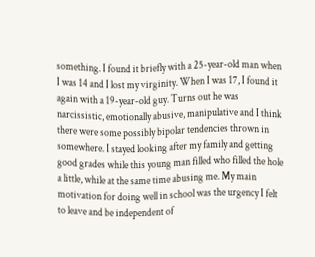something. I found it briefly with a 25-year-old man when I was 14 and I lost my virginity. When I was 17, I found it again with a 19-year-old guy. Turns out he was narcissistic, emotionally abusive, manipulative and I think there were some possibly bipolar tendencies thrown in somewhere. I stayed looking after my family and getting good grades while this young man filled who filled the hole a little, while at the same time abusing me. My main motivation for doing well in school was the urgency I felt to leave and be independent of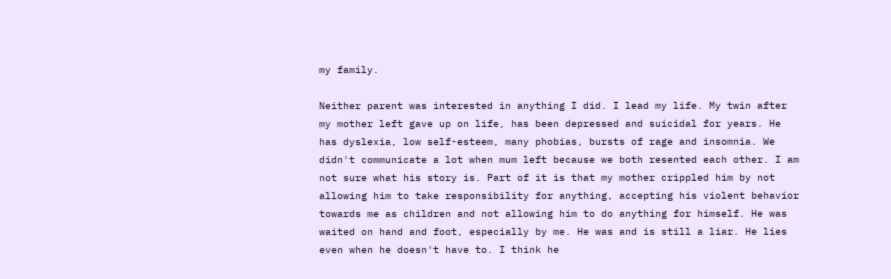my family.

Neither parent was interested in anything I did. I lead my life. My twin after my mother left gave up on life, has been depressed and suicidal for years. He has dyslexia, low self-esteem, many phobias, bursts of rage and insomnia. We didn't communicate a lot when mum left because we both resented each other. I am not sure what his story is. Part of it is that my mother crippled him by not allowing him to take responsibility for anything, accepting his violent behavior towards me as children and not allowing him to do anything for himself. He was waited on hand and foot, especially by me. He was and is still a liar. He lies even when he doesn't have to. I think he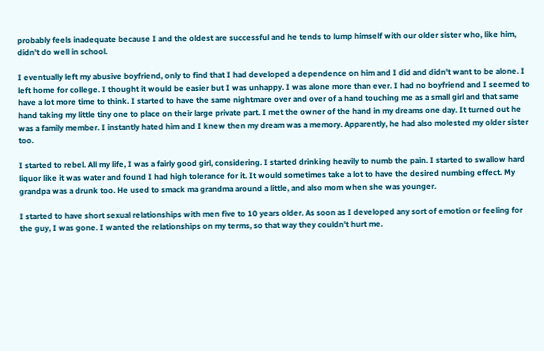probably feels inadequate because I and the oldest are successful and he tends to lump himself with our older sister who, like him, didn't do well in school.

I eventually left my abusive boyfriend, only to find that I had developed a dependence on him and I did and didn't want to be alone. I left home for college. I thought it would be easier but I was unhappy. I was alone more than ever. I had no boyfriend and I seemed to have a lot more time to think. I started to have the same nightmare over and over of a hand touching me as a small girl and that same hand taking my little tiny one to place on their large private part. I met the owner of the hand in my dreams one day. It turned out he was a family member. I instantly hated him and I knew then my dream was a memory. Apparently, he had also molested my older sister too.

I started to rebel. All my life, I was a fairly good girl, considering. I started drinking heavily to numb the pain. I started to swallow hard liquor like it was water and found I had high tolerance for it. It would sometimes take a lot to have the desired numbing effect. My grandpa was a drunk too. He used to smack ma grandma around a little, and also mom when she was younger.

I started to have short sexual relationships with men five to 10 years older. As soon as I developed any sort of emotion or feeling for the guy, I was gone. I wanted the relationships on my terms, so that way they couldn't hurt me.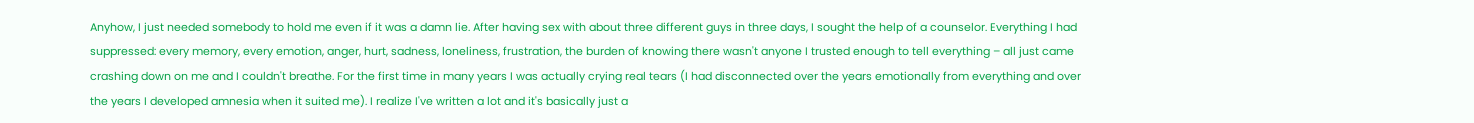Anyhow, I just needed somebody to hold me even if it was a damn lie. After having sex with about three different guys in three days, I sought the help of a counselor. Everything I had suppressed: every memory, every emotion, anger, hurt, sadness, loneliness, frustration, the burden of knowing there wasn't anyone I trusted enough to tell everything – all just came crashing down on me and I couldn't breathe. For the first time in many years I was actually crying real tears (I had disconnected over the years emotionally from everything and over the years I developed amnesia when it suited me). I realize I've written a lot and it's basically just a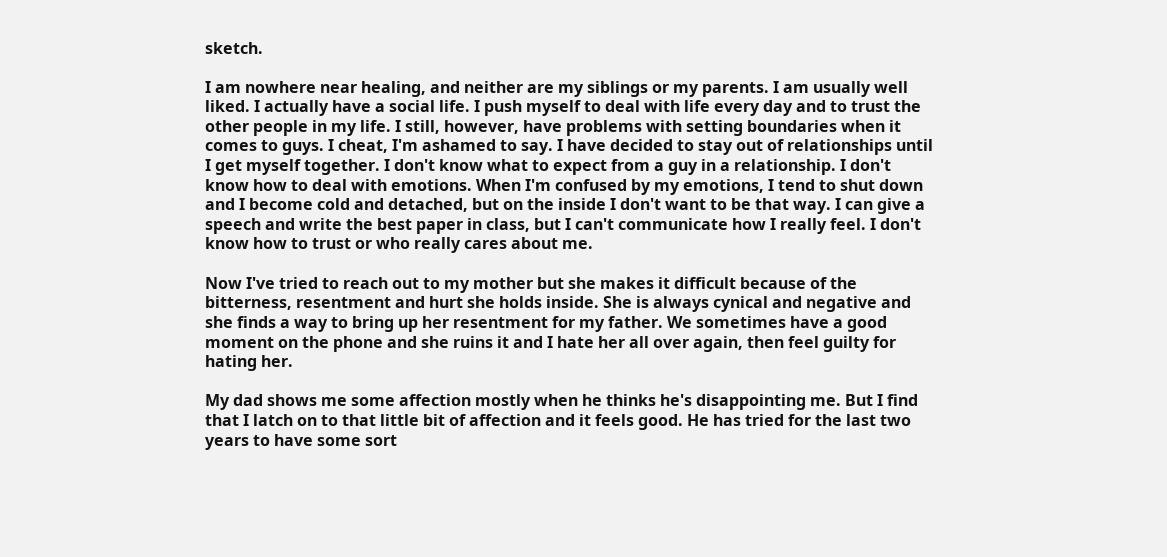sketch.

I am nowhere near healing, and neither are my siblings or my parents. I am usually well liked. I actually have a social life. I push myself to deal with life every day and to trust the other people in my life. I still, however, have problems with setting boundaries when it comes to guys. I cheat, I'm ashamed to say. I have decided to stay out of relationships until I get myself together. I don't know what to expect from a guy in a relationship. I don't know how to deal with emotions. When I'm confused by my emotions, I tend to shut down and I become cold and detached, but on the inside I don't want to be that way. I can give a speech and write the best paper in class, but I can't communicate how I really feel. I don't know how to trust or who really cares about me.

Now I've tried to reach out to my mother but she makes it difficult because of the bitterness, resentment and hurt she holds inside. She is always cynical and negative and she finds a way to bring up her resentment for my father. We sometimes have a good moment on the phone and she ruins it and I hate her all over again, then feel guilty for hating her.

My dad shows me some affection mostly when he thinks he's disappointing me. But I find that I latch on to that little bit of affection and it feels good. He has tried for the last two years to have some sort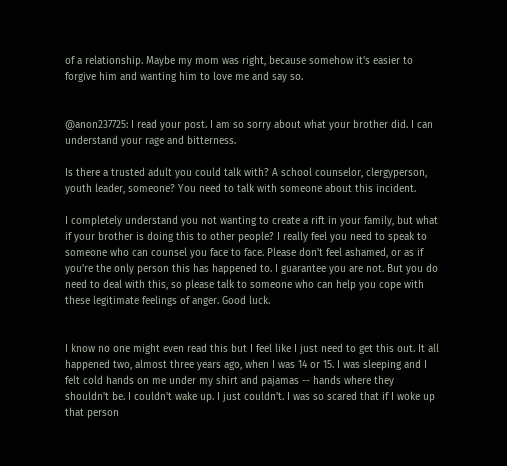of a relationship. Maybe my mom was right, because somehow it's easier to forgive him and wanting him to love me and say so.


@anon237725: I read your post. I am so sorry about what your brother did. I can understand your rage and bitterness.

Is there a trusted adult you could talk with? A school counselor, clergyperson, youth leader, someone? You need to talk with someone about this incident.

I completely understand you not wanting to create a rift in your family, but what if your brother is doing this to other people? I really feel you need to speak to someone who can counsel you face to face. Please don't feel ashamed, or as if you're the only person this has happened to. I guarantee you are not. But you do need to deal with this, so please talk to someone who can help you cope with these legitimate feelings of anger. Good luck.


I know no one might even read this but I feel like I just need to get this out. It all happened two, almost three years ago, when I was 14 or 15. I was sleeping and I felt cold hands on me under my shirt and pajamas -- hands where they shouldn't be. I couldn't wake up. I just couldn't. I was so scared that if I woke up that person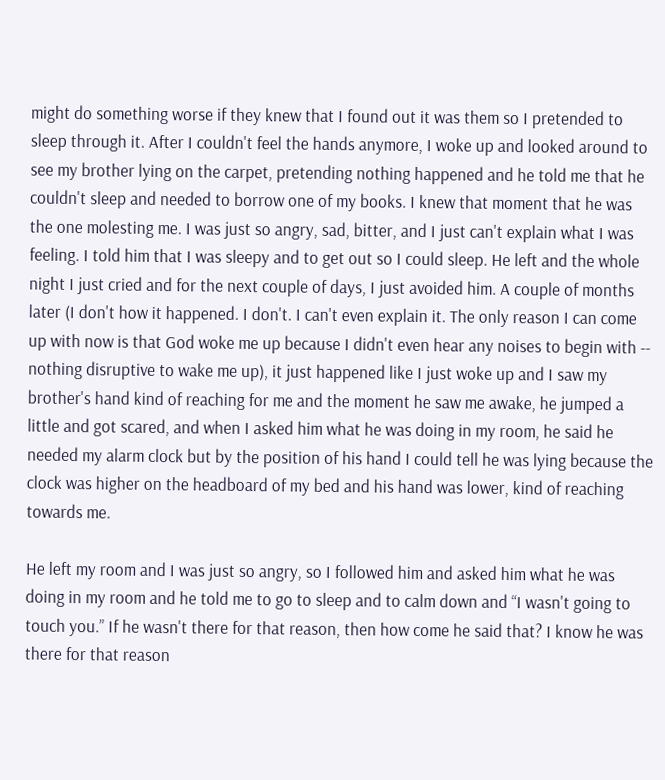might do something worse if they knew that I found out it was them so I pretended to sleep through it. After I couldn't feel the hands anymore, I woke up and looked around to see my brother lying on the carpet, pretending nothing happened and he told me that he couldn't sleep and needed to borrow one of my books. I knew that moment that he was the one molesting me. I was just so angry, sad, bitter, and I just can't explain what I was feeling. I told him that I was sleepy and to get out so I could sleep. He left and the whole night I just cried and for the next couple of days, I just avoided him. A couple of months later (I don't how it happened. I don't. I can't even explain it. The only reason I can come up with now is that God woke me up because I didn't even hear any noises to begin with -- nothing disruptive to wake me up), it just happened like I just woke up and I saw my brother's hand kind of reaching for me and the moment he saw me awake, he jumped a little and got scared, and when I asked him what he was doing in my room, he said he needed my alarm clock but by the position of his hand I could tell he was lying because the clock was higher on the headboard of my bed and his hand was lower, kind of reaching towards me.

He left my room and I was just so angry, so I followed him and asked him what he was doing in my room and he told me to go to sleep and to calm down and “I wasn't going to touch you.” If he wasn't there for that reason, then how come he said that? I know he was there for that reason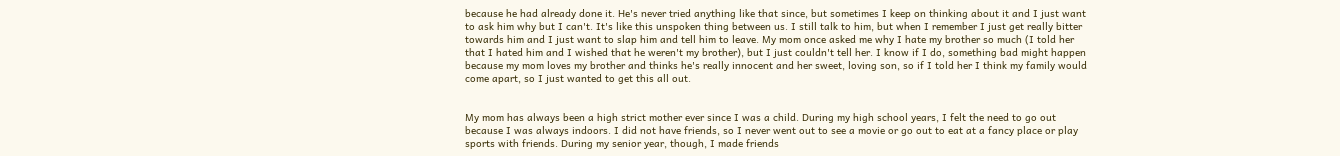because he had already done it. He's never tried anything like that since, but sometimes I keep on thinking about it and I just want to ask him why but I can't. It's like this unspoken thing between us. I still talk to him, but when I remember I just get really bitter towards him and I just want to slap him and tell him to leave. My mom once asked me why I hate my brother so much (I told her that I hated him and I wished that he weren't my brother), but I just couldn't tell her. I know if I do, something bad might happen because my mom loves my brother and thinks he's really innocent and her sweet, loving son, so if I told her I think my family would come apart, so I just wanted to get this all out.


My mom has always been a high strict mother ever since I was a child. During my high school years, I felt the need to go out because I was always indoors. I did not have friends, so I never went out to see a movie or go out to eat at a fancy place or play sports with friends. During my senior year, though, I made friends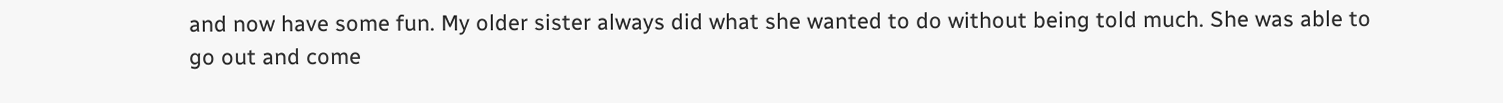and now have some fun. My older sister always did what she wanted to do without being told much. She was able to go out and come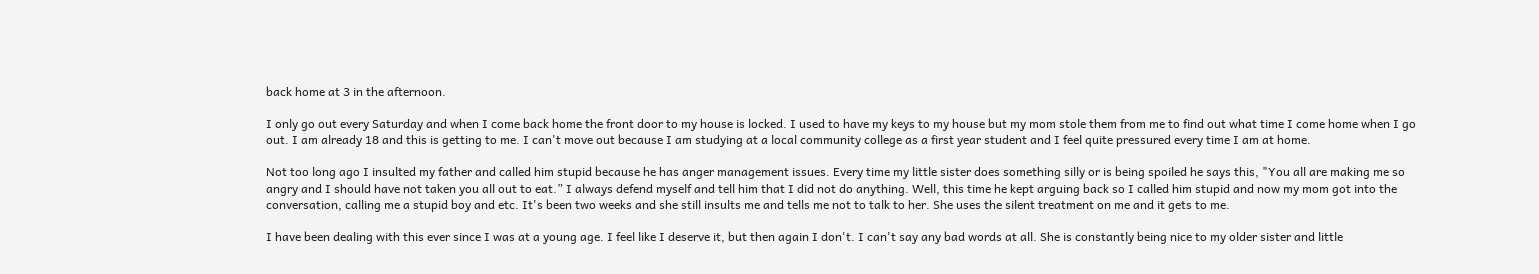back home at 3 in the afternoon.

I only go out every Saturday and when I come back home the front door to my house is locked. I used to have my keys to my house but my mom stole them from me to find out what time I come home when I go out. I am already 18 and this is getting to me. I can't move out because I am studying at a local community college as a first year student and I feel quite pressured every time I am at home.

Not too long ago I insulted my father and called him stupid because he has anger management issues. Every time my little sister does something silly or is being spoiled he says this, "You all are making me so angry and I should have not taken you all out to eat.” I always defend myself and tell him that I did not do anything. Well, this time he kept arguing back so I called him stupid and now my mom got into the conversation, calling me a stupid boy and etc. It's been two weeks and she still insults me and tells me not to talk to her. She uses the silent treatment on me and it gets to me.

I have been dealing with this ever since I was at a young age. I feel like I deserve it, but then again I don't. I can't say any bad words at all. She is constantly being nice to my older sister and little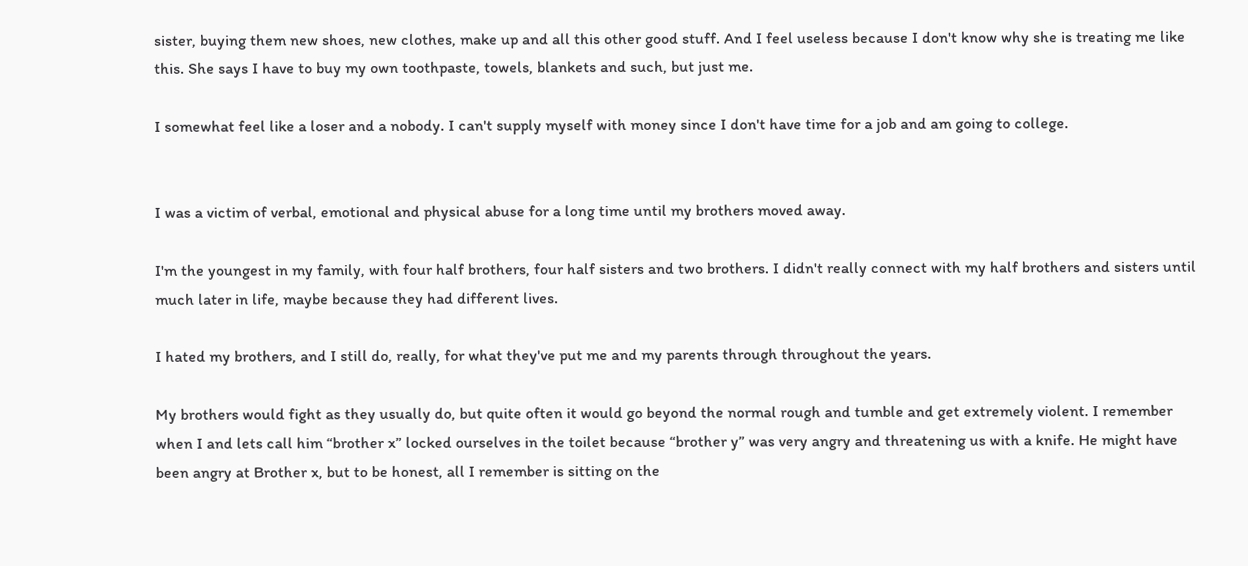sister, buying them new shoes, new clothes, make up and all this other good stuff. And I feel useless because I don't know why she is treating me like this. She says I have to buy my own toothpaste, towels, blankets and such, but just me.

I somewhat feel like a loser and a nobody. I can't supply myself with money since I don't have time for a job and am going to college.


I was a victim of verbal, emotional and physical abuse for a long time until my brothers moved away.

I'm the youngest in my family, with four half brothers, four half sisters and two brothers. I didn't really connect with my half brothers and sisters until much later in life, maybe because they had different lives.

I hated my brothers, and I still do, really, for what they've put me and my parents through throughout the years.

My brothers would fight as they usually do, but quite often it would go beyond the normal rough and tumble and get extremely violent. I remember when I and lets call him “brother x” locked ourselves in the toilet because “brother y” was very angry and threatening us with a knife. He might have been angry at Brother x, but to be honest, all I remember is sitting on the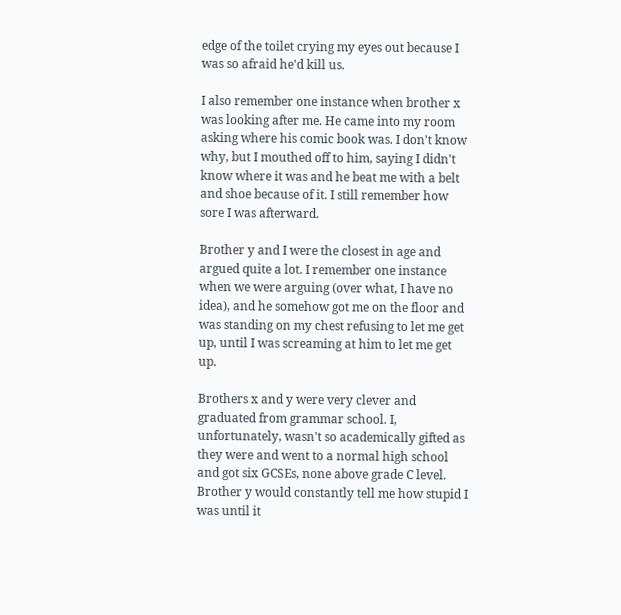edge of the toilet crying my eyes out because I was so afraid he'd kill us.

I also remember one instance when brother x was looking after me. He came into my room asking where his comic book was. I don't know why, but I mouthed off to him, saying I didn't know where it was and he beat me with a belt and shoe because of it. I still remember how sore I was afterward.

Brother y and I were the closest in age and argued quite a lot. I remember one instance when we were arguing (over what, I have no idea), and he somehow got me on the floor and was standing on my chest refusing to let me get up, until I was screaming at him to let me get up.

Brothers x and y were very clever and graduated from grammar school. I, unfortunately, wasn't so academically gifted as they were and went to a normal high school and got six GCSEs, none above grade C level. Brother y would constantly tell me how stupid I was until it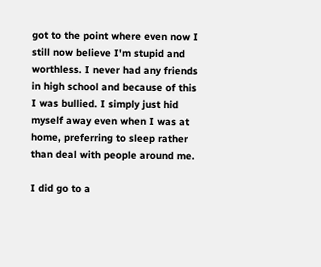got to the point where even now I still now believe I'm stupid and worthless. I never had any friends in high school and because of this I was bullied. I simply just hid myself away even when I was at home, preferring to sleep rather than deal with people around me.

I did go to a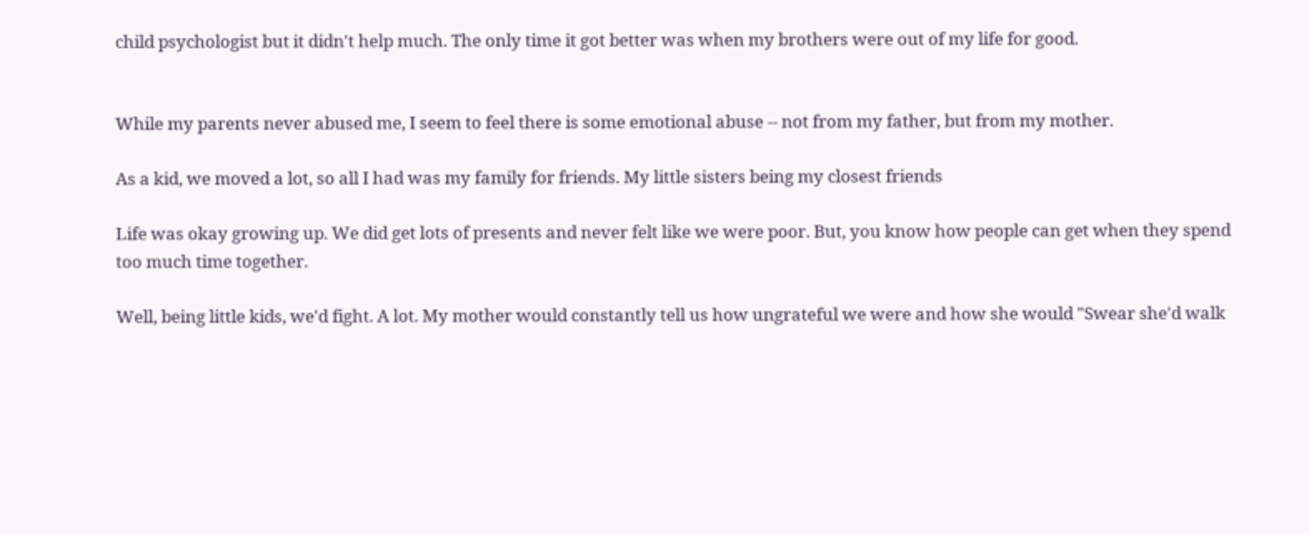child psychologist but it didn't help much. The only time it got better was when my brothers were out of my life for good.


While my parents never abused me, I seem to feel there is some emotional abuse -- not from my father, but from my mother.

As a kid, we moved a lot, so all I had was my family for friends. My little sisters being my closest friends

Life was okay growing up. We did get lots of presents and never felt like we were poor. But, you know how people can get when they spend too much time together.

Well, being little kids, we'd fight. A lot. My mother would constantly tell us how ungrateful we were and how she would "Swear she'd walk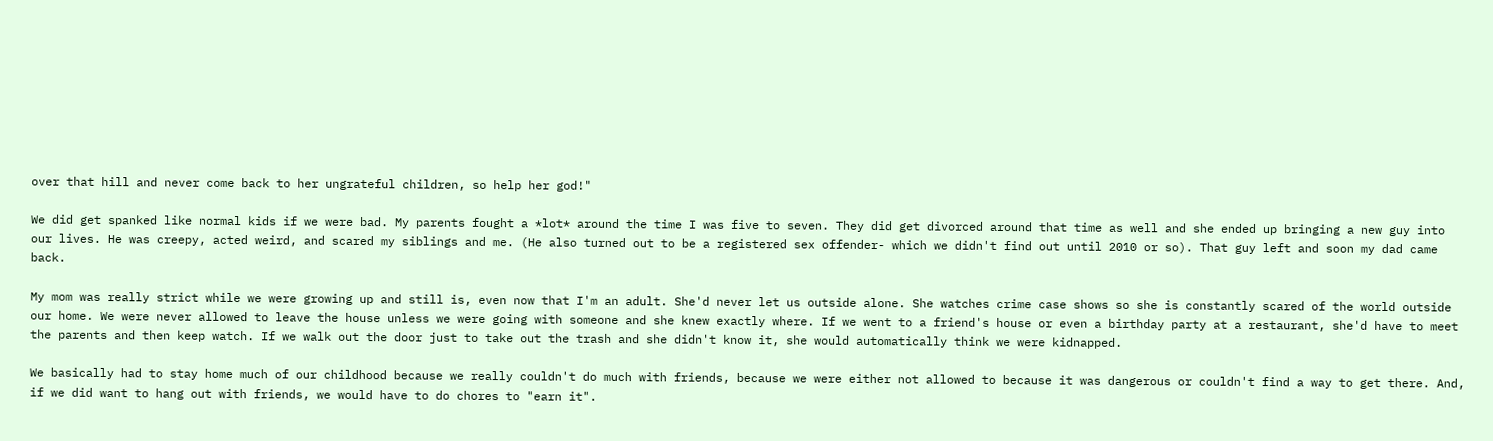over that hill and never come back to her ungrateful children, so help her god!"

We did get spanked like normal kids if we were bad. My parents fought a *lot* around the time I was five to seven. They did get divorced around that time as well and she ended up bringing a new guy into our lives. He was creepy, acted weird, and scared my siblings and me. (He also turned out to be a registered sex offender- which we didn't find out until 2010 or so). That guy left and soon my dad came back.

My mom was really strict while we were growing up and still is, even now that I'm an adult. She'd never let us outside alone. She watches crime case shows so she is constantly scared of the world outside our home. We were never allowed to leave the house unless we were going with someone and she knew exactly where. If we went to a friend's house or even a birthday party at a restaurant, she'd have to meet the parents and then keep watch. If we walk out the door just to take out the trash and she didn't know it, she would automatically think we were kidnapped.

We basically had to stay home much of our childhood because we really couldn't do much with friends, because we were either not allowed to because it was dangerous or couldn't find a way to get there. And, if we did want to hang out with friends, we would have to do chores to "earn it".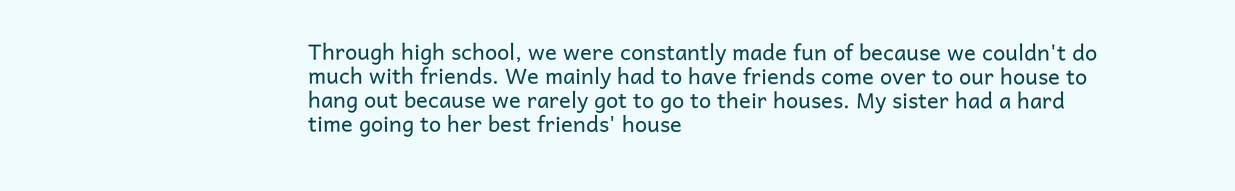Through high school, we were constantly made fun of because we couldn't do much with friends. We mainly had to have friends come over to our house to hang out because we rarely got to go to their houses. My sister had a hard time going to her best friends' house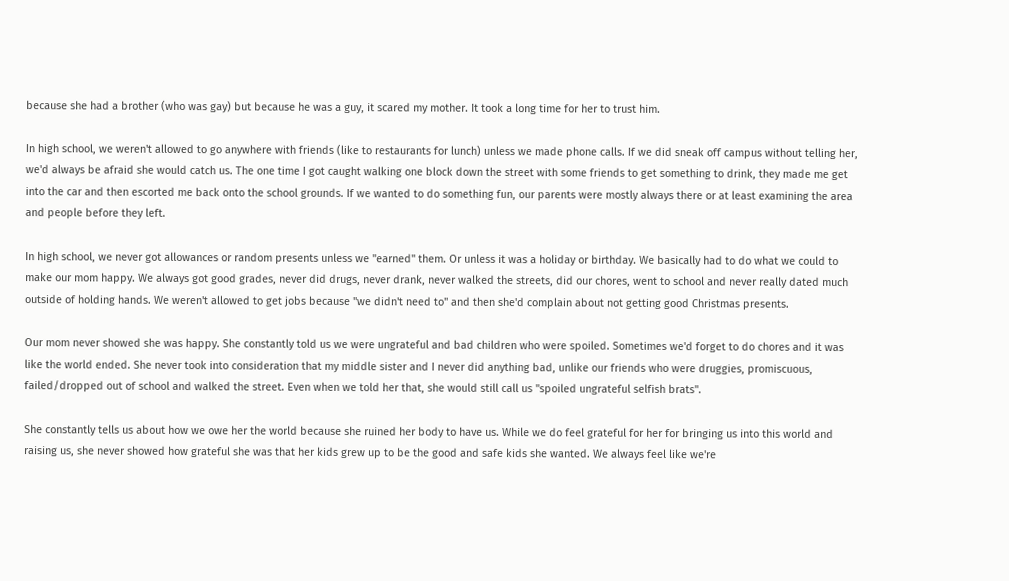because she had a brother (who was gay) but because he was a guy, it scared my mother. It took a long time for her to trust him.

In high school, we weren't allowed to go anywhere with friends (like to restaurants for lunch) unless we made phone calls. If we did sneak off campus without telling her, we'd always be afraid she would catch us. The one time I got caught walking one block down the street with some friends to get something to drink, they made me get into the car and then escorted me back onto the school grounds. If we wanted to do something fun, our parents were mostly always there or at least examining the area and people before they left.

In high school, we never got allowances or random presents unless we "earned" them. Or unless it was a holiday or birthday. We basically had to do what we could to make our mom happy. We always got good grades, never did drugs, never drank, never walked the streets, did our chores, went to school and never really dated much outside of holding hands. We weren't allowed to get jobs because "we didn't need to" and then she'd complain about not getting good Christmas presents.

Our mom never showed she was happy. She constantly told us we were ungrateful and bad children who were spoiled. Sometimes we'd forget to do chores and it was like the world ended. She never took into consideration that my middle sister and I never did anything bad, unlike our friends who were druggies, promiscuous, failed/dropped out of school and walked the street. Even when we told her that, she would still call us "spoiled ungrateful selfish brats".

She constantly tells us about how we owe her the world because she ruined her body to have us. While we do feel grateful for her for bringing us into this world and raising us, she never showed how grateful she was that her kids grew up to be the good and safe kids she wanted. We always feel like we're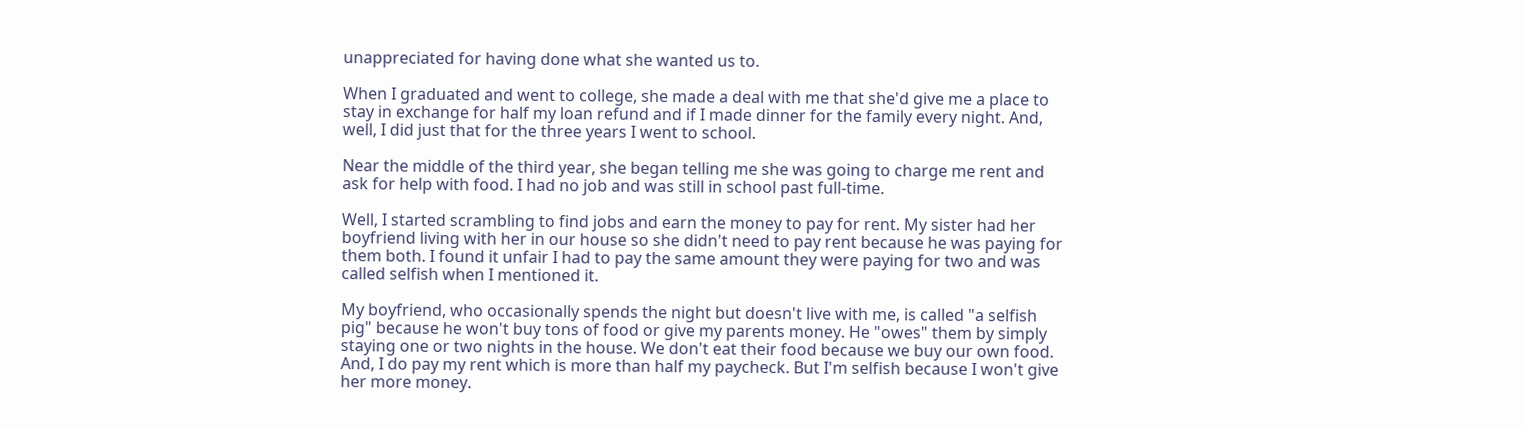unappreciated for having done what she wanted us to.

When I graduated and went to college, she made a deal with me that she'd give me a place to stay in exchange for half my loan refund and if I made dinner for the family every night. And, well, I did just that for the three years I went to school.

Near the middle of the third year, she began telling me she was going to charge me rent and ask for help with food. I had no job and was still in school past full-time.

Well, I started scrambling to find jobs and earn the money to pay for rent. My sister had her boyfriend living with her in our house so she didn't need to pay rent because he was paying for them both. I found it unfair I had to pay the same amount they were paying for two and was called selfish when I mentioned it.

My boyfriend, who occasionally spends the night but doesn't live with me, is called "a selfish pig" because he won't buy tons of food or give my parents money. He "owes" them by simply staying one or two nights in the house. We don't eat their food because we buy our own food. And, I do pay my rent which is more than half my paycheck. But I'm selfish because I won't give her more money.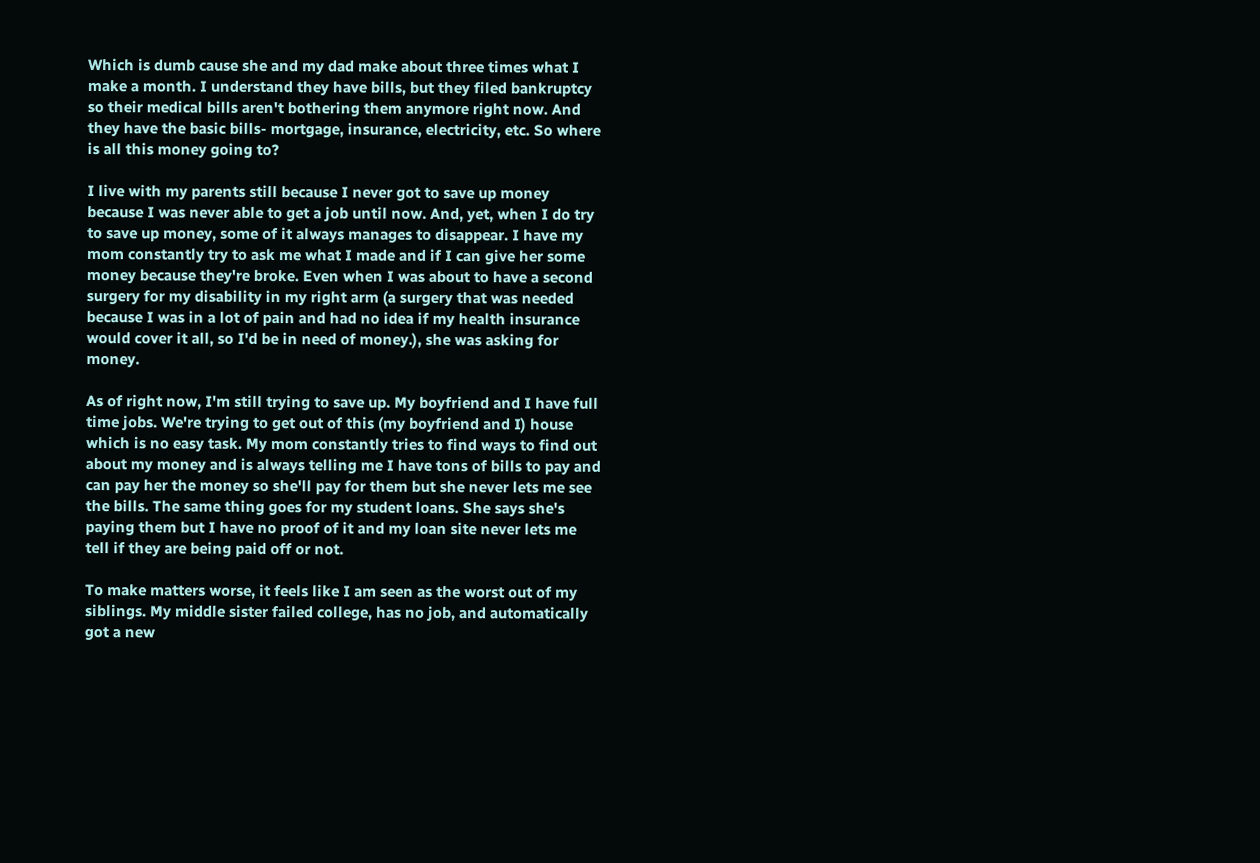Which is dumb cause she and my dad make about three times what I make a month. I understand they have bills, but they filed bankruptcy so their medical bills aren't bothering them anymore right now. And they have the basic bills- mortgage, insurance, electricity, etc. So where is all this money going to?

I live with my parents still because I never got to save up money because I was never able to get a job until now. And, yet, when I do try to save up money, some of it always manages to disappear. I have my mom constantly try to ask me what I made and if I can give her some money because they're broke. Even when I was about to have a second surgery for my disability in my right arm (a surgery that was needed because I was in a lot of pain and had no idea if my health insurance would cover it all, so I'd be in need of money.), she was asking for money.

As of right now, I'm still trying to save up. My boyfriend and I have full time jobs. We're trying to get out of this (my boyfriend and I) house which is no easy task. My mom constantly tries to find ways to find out about my money and is always telling me I have tons of bills to pay and can pay her the money so she'll pay for them but she never lets me see the bills. The same thing goes for my student loans. She says she's paying them but I have no proof of it and my loan site never lets me tell if they are being paid off or not.

To make matters worse, it feels like I am seen as the worst out of my siblings. My middle sister failed college, has no job, and automatically got a new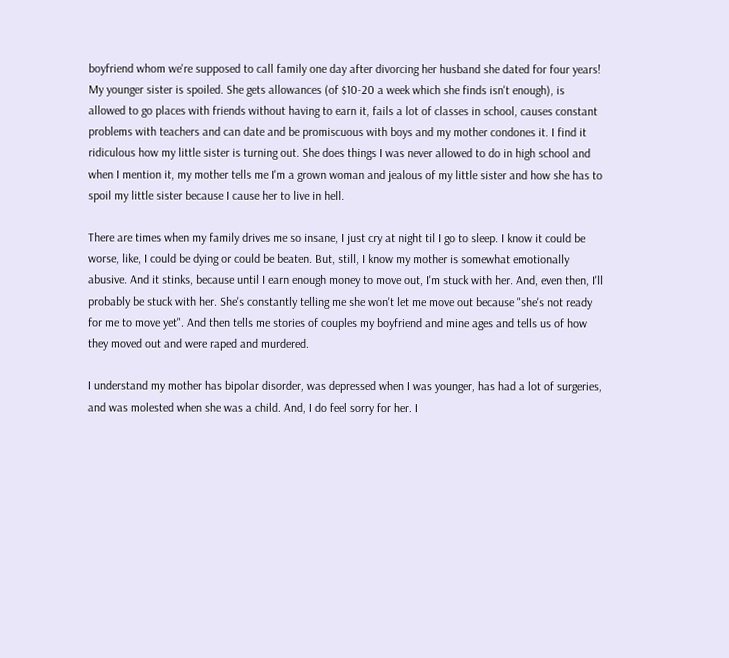boyfriend whom we're supposed to call family one day after divorcing her husband she dated for four years! My younger sister is spoiled. She gets allowances (of $10-20 a week which she finds isn't enough), is allowed to go places with friends without having to earn it, fails a lot of classes in school, causes constant problems with teachers and can date and be promiscuous with boys and my mother condones it. I find it ridiculous how my little sister is turning out. She does things I was never allowed to do in high school and when I mention it, my mother tells me I'm a grown woman and jealous of my little sister and how she has to spoil my little sister because I cause her to live in hell.

There are times when my family drives me so insane, I just cry at night til I go to sleep. I know it could be worse, like, I could be dying or could be beaten. But, still, I know my mother is somewhat emotionally abusive. And it stinks, because until I earn enough money to move out, I'm stuck with her. And, even then, I'll probably be stuck with her. She's constantly telling me she won't let me move out because "she's not ready for me to move yet". And then tells me stories of couples my boyfriend and mine ages and tells us of how they moved out and were raped and murdered.

I understand my mother has bipolar disorder, was depressed when I was younger, has had a lot of surgeries, and was molested when she was a child. And, I do feel sorry for her. I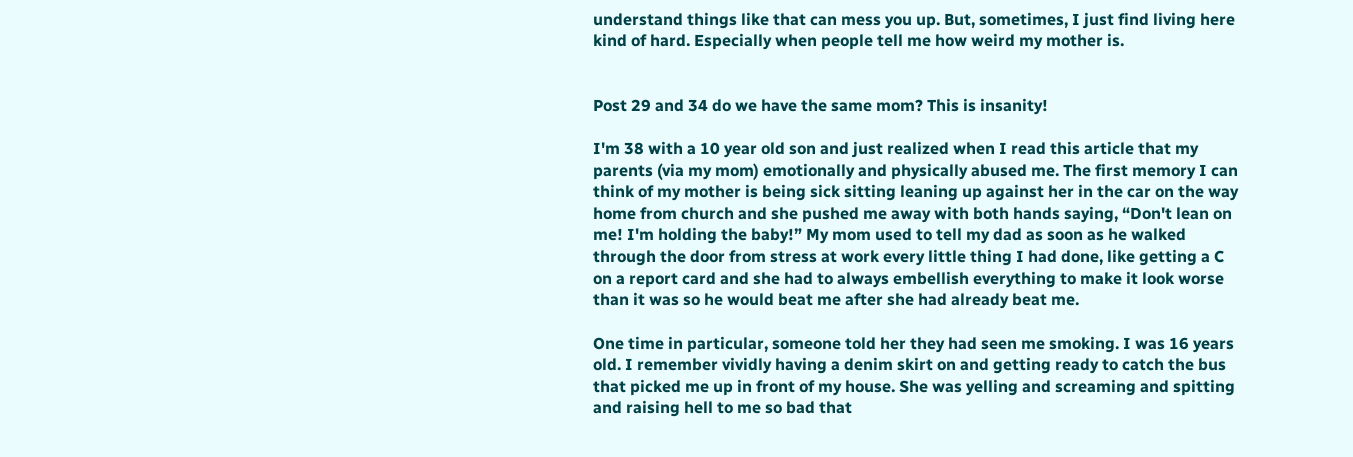understand things like that can mess you up. But, sometimes, I just find living here kind of hard. Especially when people tell me how weird my mother is.


Post 29 and 34 do we have the same mom? This is insanity!

I'm 38 with a 10 year old son and just realized when I read this article that my parents (via my mom) emotionally and physically abused me. The first memory I can think of my mother is being sick sitting leaning up against her in the car on the way home from church and she pushed me away with both hands saying, “Don't lean on me! I'm holding the baby!” My mom used to tell my dad as soon as he walked through the door from stress at work every little thing I had done, like getting a C on a report card and she had to always embellish everything to make it look worse than it was so he would beat me after she had already beat me.

One time in particular, someone told her they had seen me smoking. I was 16 years old. I remember vividly having a denim skirt on and getting ready to catch the bus that picked me up in front of my house. She was yelling and screaming and spitting and raising hell to me so bad that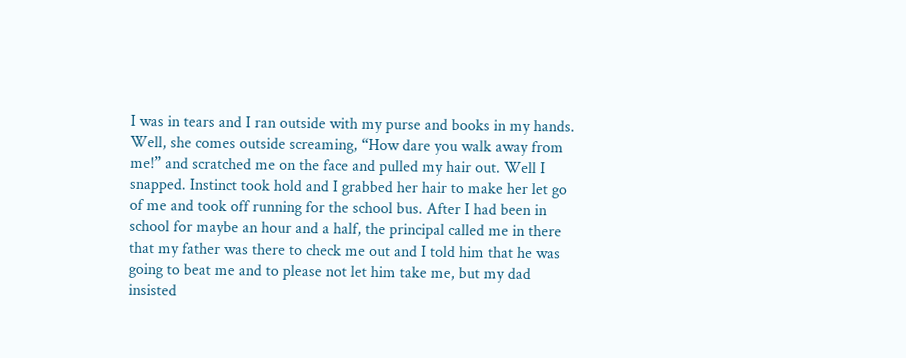I was in tears and I ran outside with my purse and books in my hands. Well, she comes outside screaming, “How dare you walk away from me!” and scratched me on the face and pulled my hair out. Well I snapped. Instinct took hold and I grabbed her hair to make her let go of me and took off running for the school bus. After I had been in school for maybe an hour and a half, the principal called me in there that my father was there to check me out and I told him that he was going to beat me and to please not let him take me, but my dad insisted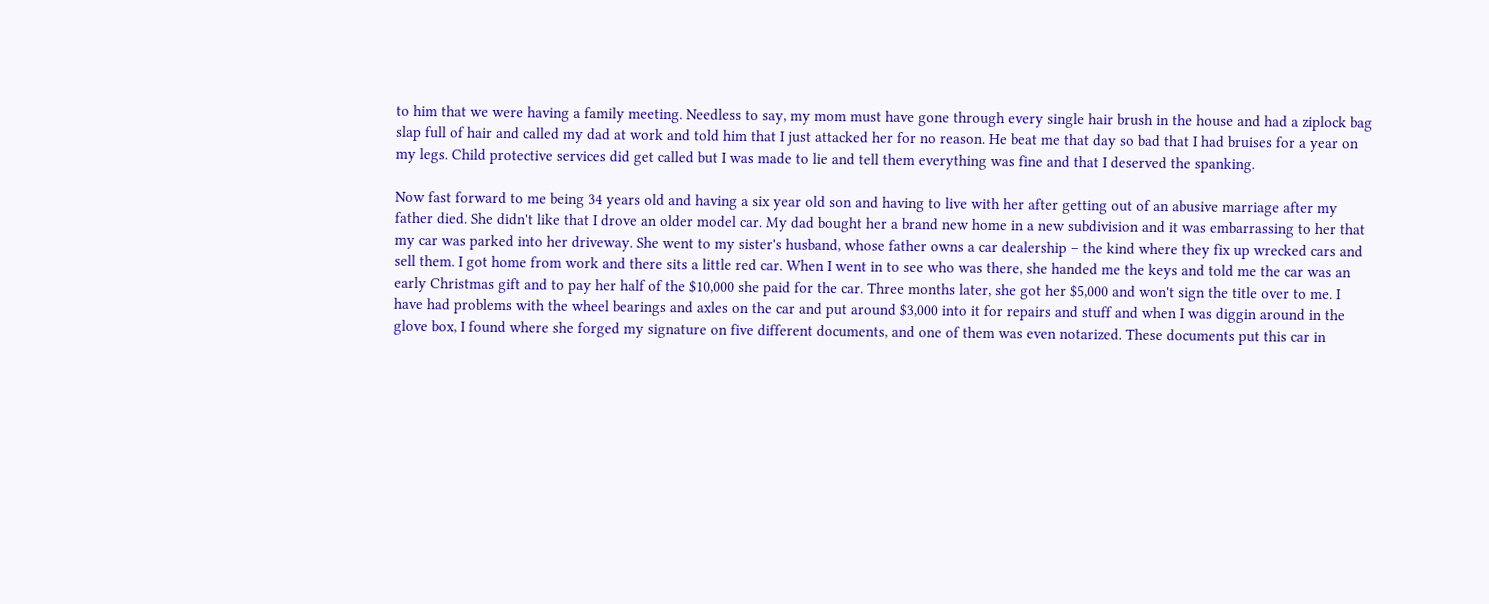to him that we were having a family meeting. Needless to say, my mom must have gone through every single hair brush in the house and had a ziplock bag slap full of hair and called my dad at work and told him that I just attacked her for no reason. He beat me that day so bad that I had bruises for a year on my legs. Child protective services did get called but I was made to lie and tell them everything was fine and that I deserved the spanking.

Now fast forward to me being 34 years old and having a six year old son and having to live with her after getting out of an abusive marriage after my father died. She didn't like that I drove an older model car. My dad bought her a brand new home in a new subdivision and it was embarrassing to her that my car was parked into her driveway. She went to my sister's husband, whose father owns a car dealership – the kind where they fix up wrecked cars and sell them. I got home from work and there sits a little red car. When I went in to see who was there, she handed me the keys and told me the car was an early Christmas gift and to pay her half of the $10,000 she paid for the car. Three months later, she got her $5,000 and won't sign the title over to me. I have had problems with the wheel bearings and axles on the car and put around $3,000 into it for repairs and stuff and when I was diggin around in the glove box, I found where she forged my signature on five different documents, and one of them was even notarized. These documents put this car in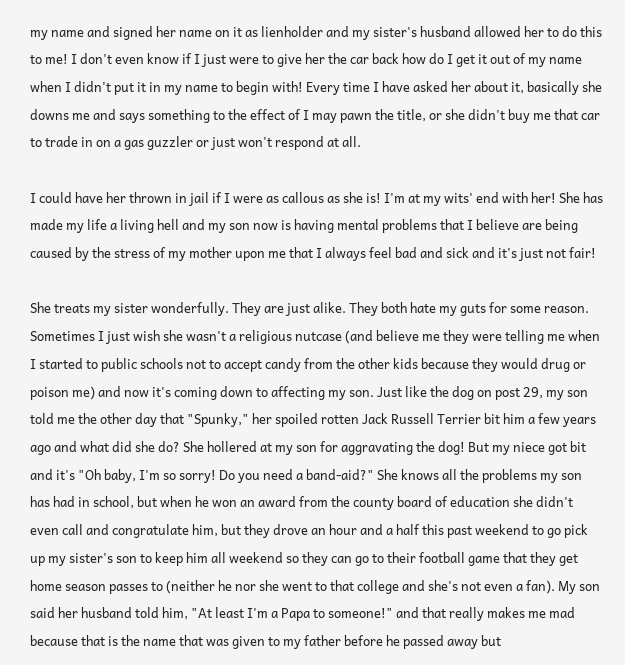my name and signed her name on it as lienholder and my sister's husband allowed her to do this to me! I don't even know if I just were to give her the car back how do I get it out of my name when I didn't put it in my name to begin with! Every time I have asked her about it, basically she downs me and says something to the effect of I may pawn the title, or she didn't buy me that car to trade in on a gas guzzler or just won't respond at all.

I could have her thrown in jail if I were as callous as she is! I'm at my wits' end with her! She has made my life a living hell and my son now is having mental problems that I believe are being caused by the stress of my mother upon me that I always feel bad and sick and it's just not fair!

She treats my sister wonderfully. They are just alike. They both hate my guts for some reason. Sometimes I just wish she wasn't a religious nutcase (and believe me they were telling me when I started to public schools not to accept candy from the other kids because they would drug or poison me) and now it's coming down to affecting my son. Just like the dog on post 29, my son told me the other day that "Spunky," her spoiled rotten Jack Russell Terrier bit him a few years ago and what did she do? She hollered at my son for aggravating the dog! But my niece got bit and it's "Oh baby, I'm so sorry! Do you need a band-aid?" She knows all the problems my son has had in school, but when he won an award from the county board of education she didn't even call and congratulate him, but they drove an hour and a half this past weekend to go pick up my sister's son to keep him all weekend so they can go to their football game that they get home season passes to (neither he nor she went to that college and she's not even a fan). My son said her husband told him, "At least I'm a Papa to someone!" and that really makes me mad because that is the name that was given to my father before he passed away but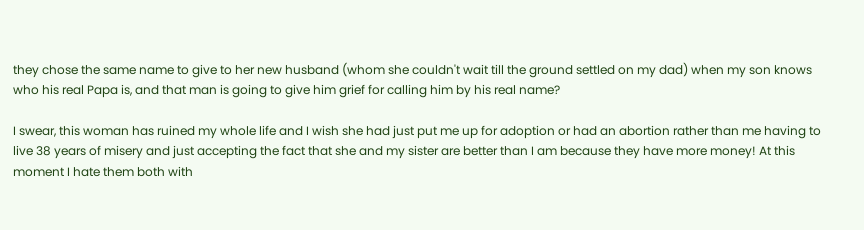they chose the same name to give to her new husband (whom she couldn't wait till the ground settled on my dad) when my son knows who his real Papa is, and that man is going to give him grief for calling him by his real name?

I swear, this woman has ruined my whole life and I wish she had just put me up for adoption or had an abortion rather than me having to live 38 years of misery and just accepting the fact that she and my sister are better than I am because they have more money! At this moment I hate them both with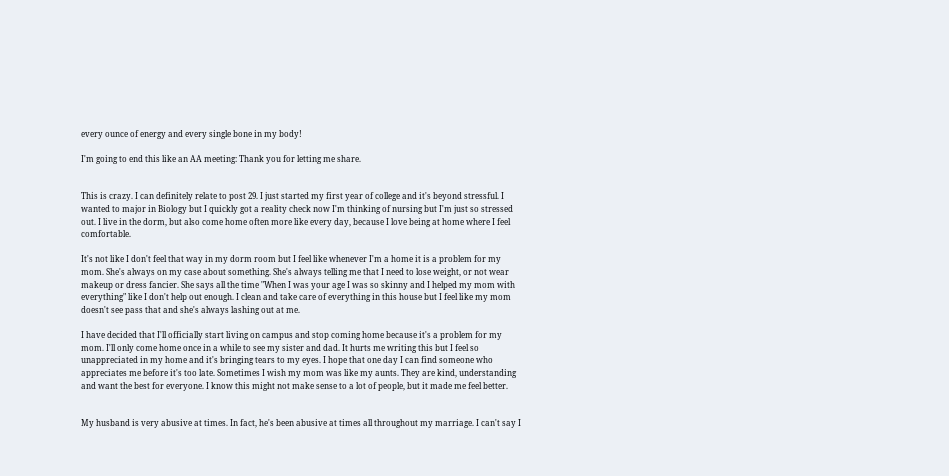every ounce of energy and every single bone in my body!

I'm going to end this like an AA meeting: Thank you for letting me share.


This is crazy. I can definitely relate to post 29. I just started my first year of college and it's beyond stressful. I wanted to major in Biology but I quickly got a reality check now I'm thinking of nursing but I'm just so stressed out. I live in the dorm, but also come home often more like every day, because I love being at home where I feel comfortable.

It's not like I don't feel that way in my dorm room but I feel like whenever I'm a home it is a problem for my mom. She's always on my case about something. She's always telling me that I need to lose weight, or not wear makeup or dress fancier. She says all the time "When I was your age I was so skinny and I helped my mom with everything" like I don't help out enough. I clean and take care of everything in this house but I feel like my mom doesn't see pass that and she's always lashing out at me.

I have decided that I'll officially start living on campus and stop coming home because it's a problem for my mom. I'll only come home once in a while to see my sister and dad. It hurts me writing this but I feel so unappreciated in my home and it's bringing tears to my eyes. I hope that one day I can find someone who appreciates me before it's too late. Sometimes I wish my mom was like my aunts. They are kind, understanding and want the best for everyone. I know this might not make sense to a lot of people, but it made me feel better.


My husband is very abusive at times. In fact, he's been abusive at times all throughout my marriage. I can't say I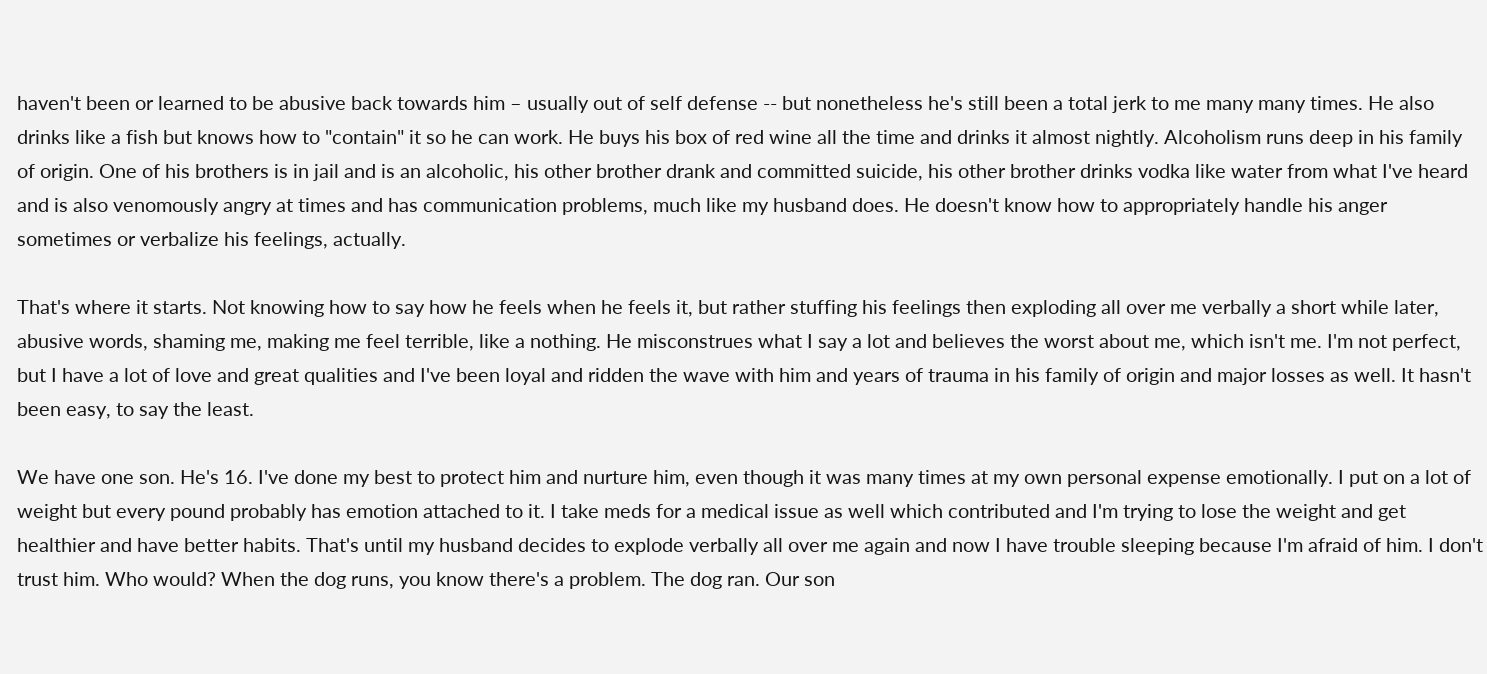haven't been or learned to be abusive back towards him – usually out of self defense -- but nonetheless he's still been a total jerk to me many many times. He also drinks like a fish but knows how to "contain" it so he can work. He buys his box of red wine all the time and drinks it almost nightly. Alcoholism runs deep in his family of origin. One of his brothers is in jail and is an alcoholic, his other brother drank and committed suicide, his other brother drinks vodka like water from what I've heard and is also venomously angry at times and has communication problems, much like my husband does. He doesn't know how to appropriately handle his anger sometimes or verbalize his feelings, actually.

That's where it starts. Not knowing how to say how he feels when he feels it, but rather stuffing his feelings then exploding all over me verbally a short while later, abusive words, shaming me, making me feel terrible, like a nothing. He misconstrues what I say a lot and believes the worst about me, which isn't me. I'm not perfect, but I have a lot of love and great qualities and I've been loyal and ridden the wave with him and years of trauma in his family of origin and major losses as well. It hasn't been easy, to say the least.

We have one son. He's 16. I've done my best to protect him and nurture him, even though it was many times at my own personal expense emotionally. I put on a lot of weight but every pound probably has emotion attached to it. I take meds for a medical issue as well which contributed and I'm trying to lose the weight and get healthier and have better habits. That's until my husband decides to explode verbally all over me again and now I have trouble sleeping because I'm afraid of him. I don't trust him. Who would? When the dog runs, you know there's a problem. The dog ran. Our son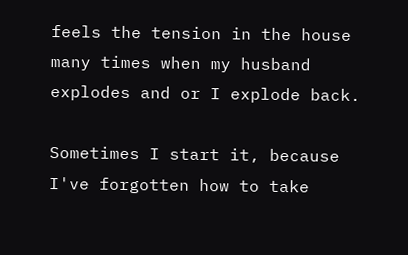feels the tension in the house many times when my husband explodes and or I explode back.

Sometimes I start it, because I've forgotten how to take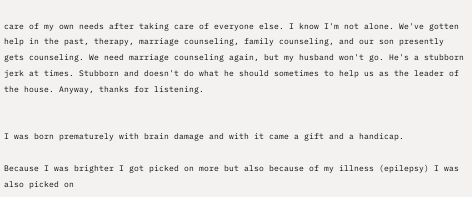care of my own needs after taking care of everyone else. I know I'm not alone. We've gotten help in the past, therapy, marriage counseling, family counseling, and our son presently gets counseling. We need marriage counseling again, but my husband won't go. He's a stubborn jerk at times. Stubborn and doesn't do what he should sometimes to help us as the leader of the house. Anyway, thanks for listening.


I was born prematurely with brain damage and with it came a gift and a handicap.

Because I was brighter I got picked on more but also because of my illness (epilepsy) I was also picked on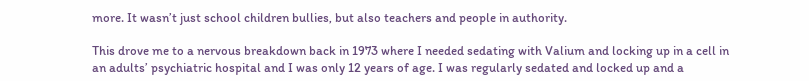more. It wasn’t just school children bullies, but also teachers and people in authority.

This drove me to a nervous breakdown back in 1973 where I needed sedating with Valium and locking up in a cell in an adults’ psychiatric hospital and I was only 12 years of age. I was regularly sedated and locked up and a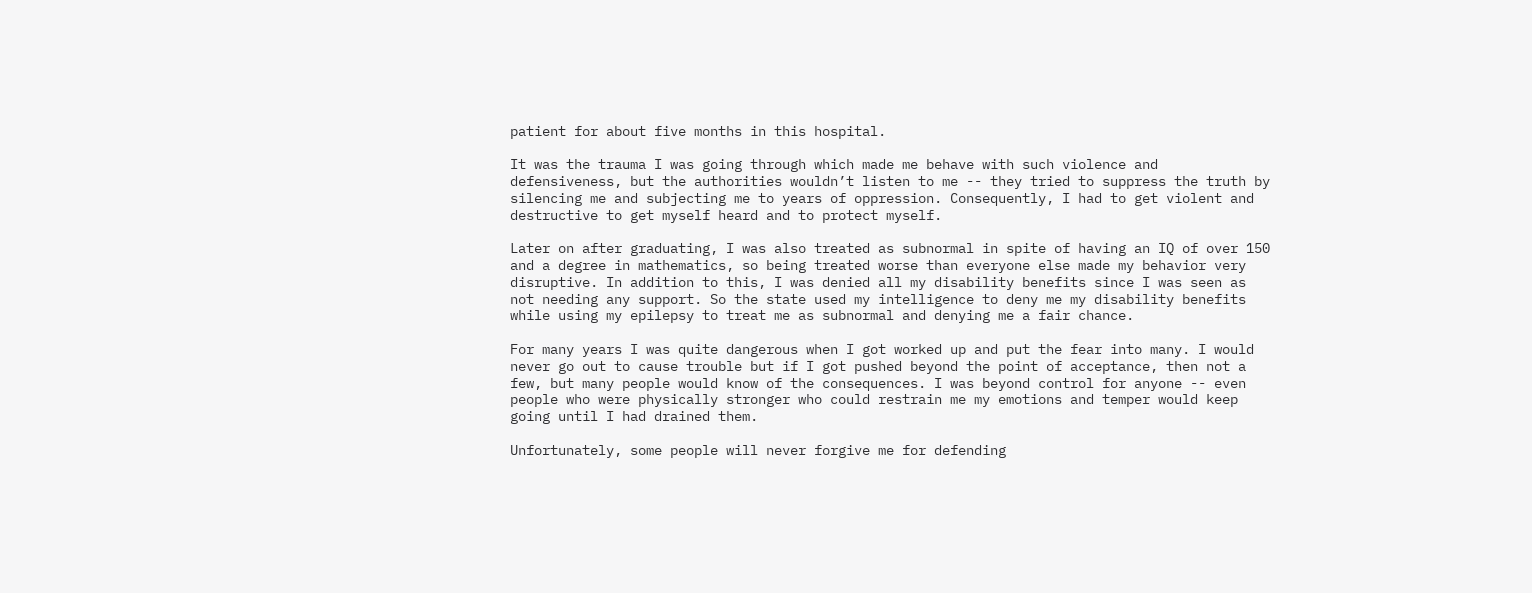patient for about five months in this hospital.

It was the trauma I was going through which made me behave with such violence and defensiveness, but the authorities wouldn’t listen to me -- they tried to suppress the truth by silencing me and subjecting me to years of oppression. Consequently, I had to get violent and destructive to get myself heard and to protect myself.

Later on after graduating, I was also treated as subnormal in spite of having an IQ of over 150 and a degree in mathematics, so being treated worse than everyone else made my behavior very disruptive. In addition to this, I was denied all my disability benefits since I was seen as not needing any support. So the state used my intelligence to deny me my disability benefits while using my epilepsy to treat me as subnormal and denying me a fair chance.

For many years I was quite dangerous when I got worked up and put the fear into many. I would never go out to cause trouble but if I got pushed beyond the point of acceptance, then not a few, but many people would know of the consequences. I was beyond control for anyone -- even people who were physically stronger who could restrain me my emotions and temper would keep going until I had drained them.

Unfortunately, some people will never forgive me for defending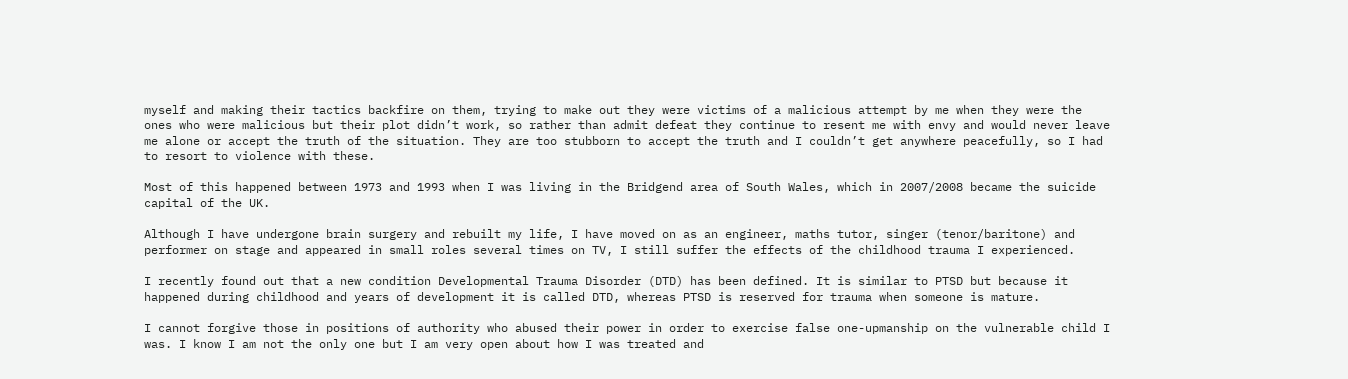myself and making their tactics backfire on them, trying to make out they were victims of a malicious attempt by me when they were the ones who were malicious but their plot didn’t work, so rather than admit defeat they continue to resent me with envy and would never leave me alone or accept the truth of the situation. They are too stubborn to accept the truth and I couldn’t get anywhere peacefully, so I had to resort to violence with these.

Most of this happened between 1973 and 1993 when I was living in the Bridgend area of South Wales, which in 2007/2008 became the suicide capital of the UK.

Although I have undergone brain surgery and rebuilt my life, I have moved on as an engineer, maths tutor, singer (tenor/baritone) and performer on stage and appeared in small roles several times on TV, I still suffer the effects of the childhood trauma I experienced.

I recently found out that a new condition Developmental Trauma Disorder (DTD) has been defined. It is similar to PTSD but because it happened during childhood and years of development it is called DTD, whereas PTSD is reserved for trauma when someone is mature.

I cannot forgive those in positions of authority who abused their power in order to exercise false one-upmanship on the vulnerable child I was. I know I am not the only one but I am very open about how I was treated and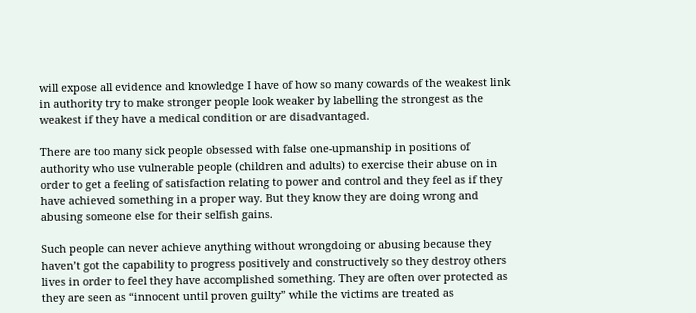will expose all evidence and knowledge I have of how so many cowards of the weakest link in authority try to make stronger people look weaker by labelling the strongest as the weakest if they have a medical condition or are disadvantaged.

There are too many sick people obsessed with false one-upmanship in positions of authority who use vulnerable people (children and adults) to exercise their abuse on in order to get a feeling of satisfaction relating to power and control and they feel as if they have achieved something in a proper way. But they know they are doing wrong and abusing someone else for their selfish gains.

Such people can never achieve anything without wrongdoing or abusing because they haven’t got the capability to progress positively and constructively so they destroy others lives in order to feel they have accomplished something. They are often over protected as they are seen as “innocent until proven guilty” while the victims are treated as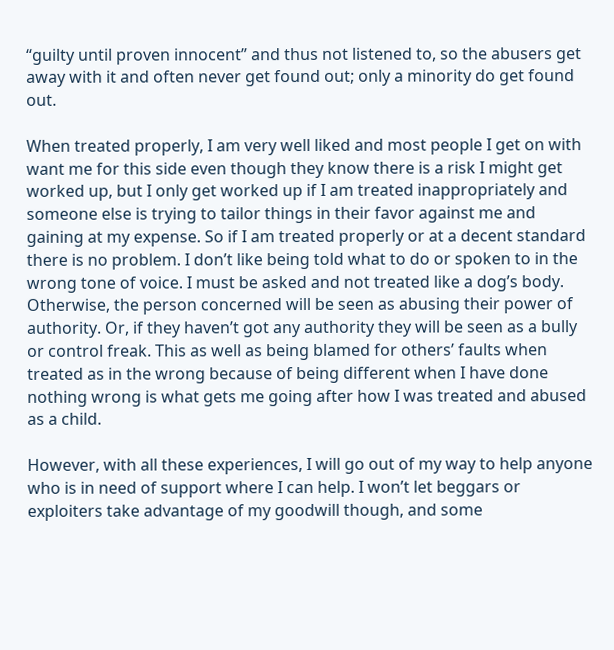“guilty until proven innocent” and thus not listened to, so the abusers get away with it and often never get found out; only a minority do get found out.

When treated properly, I am very well liked and most people I get on with want me for this side even though they know there is a risk I might get worked up, but I only get worked up if I am treated inappropriately and someone else is trying to tailor things in their favor against me and gaining at my expense. So if I am treated properly or at a decent standard there is no problem. I don’t like being told what to do or spoken to in the wrong tone of voice. I must be asked and not treated like a dog’s body. Otherwise, the person concerned will be seen as abusing their power of authority. Or, if they haven’t got any authority they will be seen as a bully or control freak. This as well as being blamed for others’ faults when treated as in the wrong because of being different when I have done nothing wrong is what gets me going after how I was treated and abused as a child.

However, with all these experiences, I will go out of my way to help anyone who is in need of support where I can help. I won’t let beggars or exploiters take advantage of my goodwill though, and some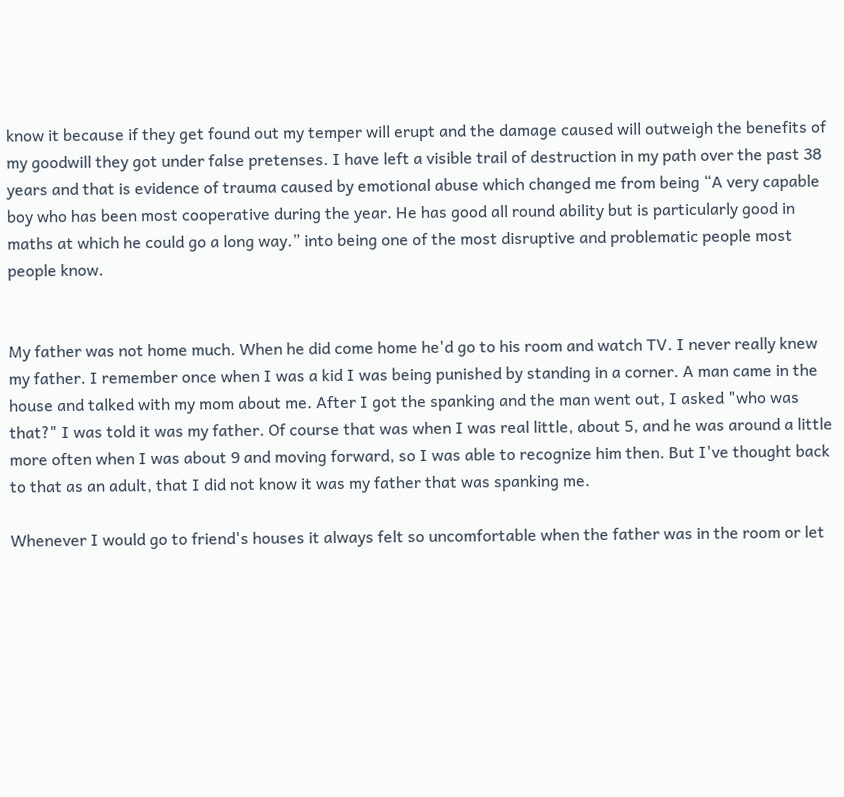know it because if they get found out my temper will erupt and the damage caused will outweigh the benefits of my goodwill they got under false pretenses. I have left a visible trail of destruction in my path over the past 38 years and that is evidence of trauma caused by emotional abuse which changed me from being “A very capable boy who has been most cooperative during the year. He has good all round ability but is particularly good in maths at which he could go a long way.” into being one of the most disruptive and problematic people most people know.


My father was not home much. When he did come home he'd go to his room and watch TV. I never really knew my father. I remember once when I was a kid I was being punished by standing in a corner. A man came in the house and talked with my mom about me. After I got the spanking and the man went out, I asked "who was that?" I was told it was my father. Of course that was when I was real little, about 5, and he was around a little more often when I was about 9 and moving forward, so I was able to recognize him then. But I've thought back to that as an adult, that I did not know it was my father that was spanking me.

Whenever I would go to friend's houses it always felt so uncomfortable when the father was in the room or let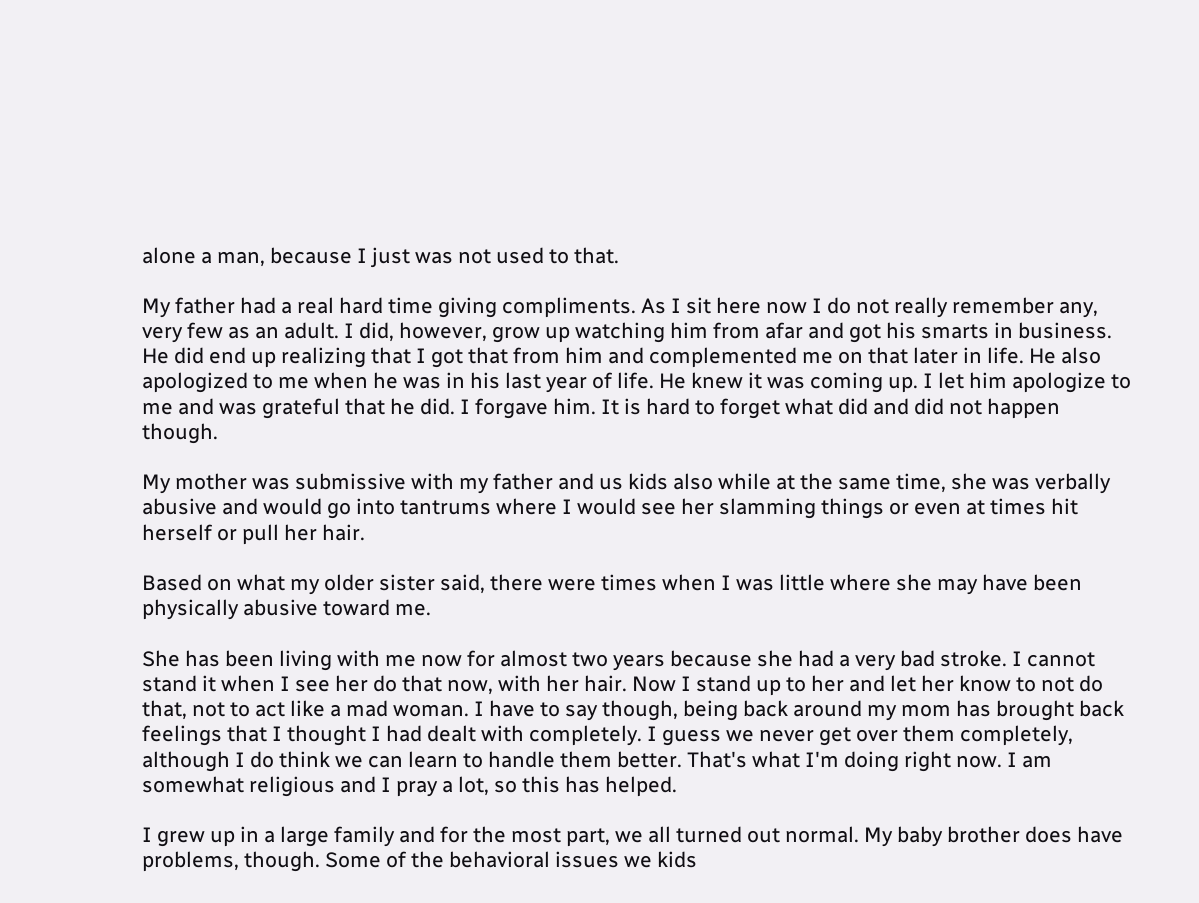alone a man, because I just was not used to that.

My father had a real hard time giving compliments. As I sit here now I do not really remember any, very few as an adult. I did, however, grow up watching him from afar and got his smarts in business. He did end up realizing that I got that from him and complemented me on that later in life. He also apologized to me when he was in his last year of life. He knew it was coming up. I let him apologize to me and was grateful that he did. I forgave him. It is hard to forget what did and did not happen though.

My mother was submissive with my father and us kids also while at the same time, she was verbally abusive and would go into tantrums where I would see her slamming things or even at times hit herself or pull her hair.

Based on what my older sister said, there were times when I was little where she may have been physically abusive toward me.

She has been living with me now for almost two years because she had a very bad stroke. I cannot stand it when I see her do that now, with her hair. Now I stand up to her and let her know to not do that, not to act like a mad woman. I have to say though, being back around my mom has brought back feelings that I thought I had dealt with completely. I guess we never get over them completely, although I do think we can learn to handle them better. That's what I'm doing right now. I am somewhat religious and I pray a lot, so this has helped.

I grew up in a large family and for the most part, we all turned out normal. My baby brother does have problems, though. Some of the behavioral issues we kids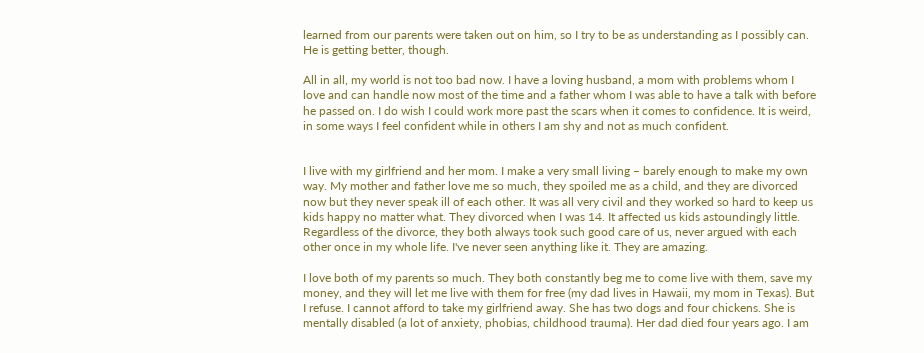learned from our parents were taken out on him, so I try to be as understanding as I possibly can. He is getting better, though.

All in all, my world is not too bad now. I have a loving husband, a mom with problems whom I love and can handle now most of the time and a father whom I was able to have a talk with before he passed on. I do wish I could work more past the scars when it comes to confidence. It is weird, in some ways I feel confident while in others I am shy and not as much confident.


I live with my girlfriend and her mom. I make a very small living – barely enough to make my own way. My mother and father love me so much, they spoiled me as a child, and they are divorced now but they never speak ill of each other. It was all very civil and they worked so hard to keep us kids happy no matter what. They divorced when I was 14. It affected us kids astoundingly little. Regardless of the divorce, they both always took such good care of us, never argued with each other once in my whole life. I've never seen anything like it. They are amazing.

I love both of my parents so much. They both constantly beg me to come live with them, save my money, and they will let me live with them for free (my dad lives in Hawaii, my mom in Texas). But I refuse. I cannot afford to take my girlfriend away. She has two dogs and four chickens. She is mentally disabled (a lot of anxiety, phobias, childhood trauma). Her dad died four years ago. I am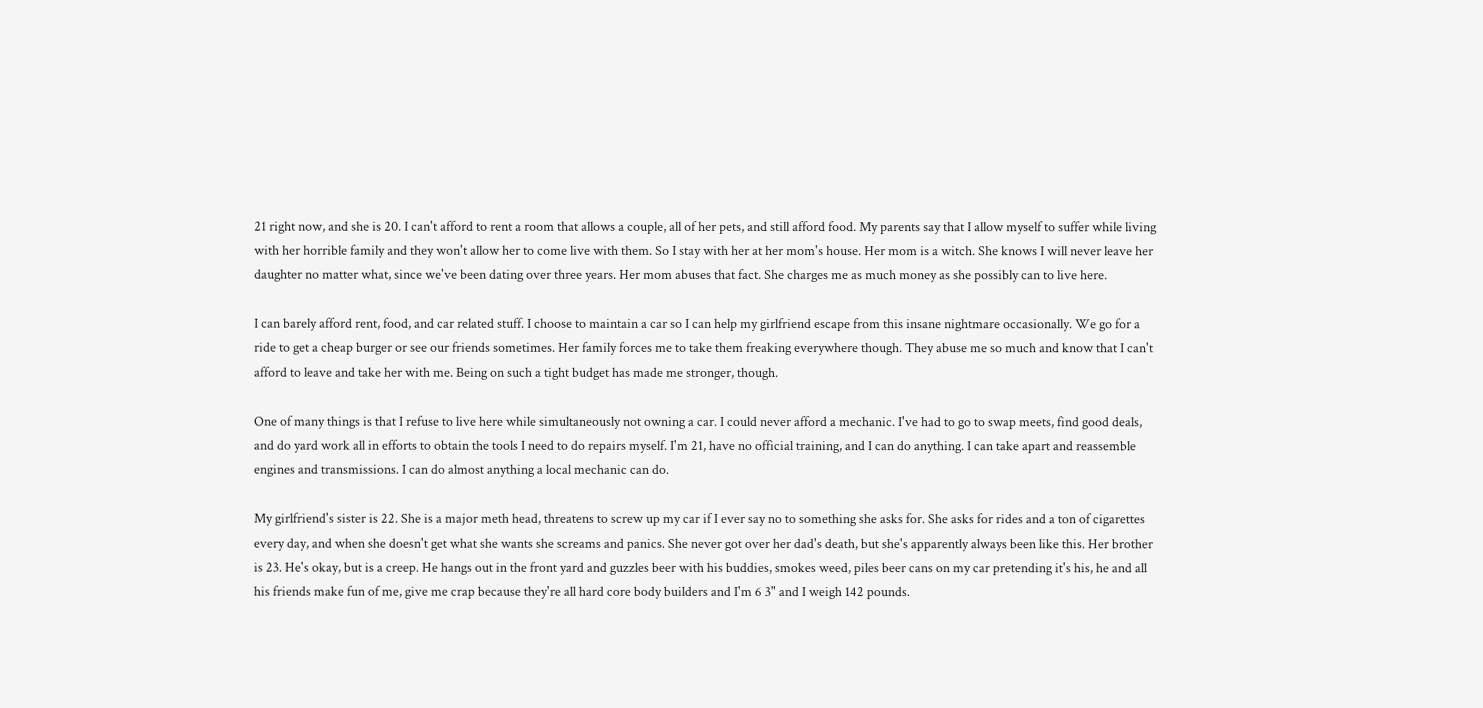21 right now, and she is 20. I can't afford to rent a room that allows a couple, all of her pets, and still afford food. My parents say that I allow myself to suffer while living with her horrible family and they won't allow her to come live with them. So I stay with her at her mom's house. Her mom is a witch. She knows I will never leave her daughter no matter what, since we've been dating over three years. Her mom abuses that fact. She charges me as much money as she possibly can to live here.

I can barely afford rent, food, and car related stuff. I choose to maintain a car so I can help my girlfriend escape from this insane nightmare occasionally. We go for a ride to get a cheap burger or see our friends sometimes. Her family forces me to take them freaking everywhere though. They abuse me so much and know that I can't afford to leave and take her with me. Being on such a tight budget has made me stronger, though.

One of many things is that I refuse to live here while simultaneously not owning a car. I could never afford a mechanic. I've had to go to swap meets, find good deals, and do yard work all in efforts to obtain the tools I need to do repairs myself. I'm 21, have no official training, and I can do anything. I can take apart and reassemble engines and transmissions. I can do almost anything a local mechanic can do.

My girlfriend's sister is 22. She is a major meth head, threatens to screw up my car if I ever say no to something she asks for. She asks for rides and a ton of cigarettes every day, and when she doesn't get what she wants she screams and panics. She never got over her dad's death, but she's apparently always been like this. Her brother is 23. He's okay, but is a creep. He hangs out in the front yard and guzzles beer with his buddies, smokes weed, piles beer cans on my car pretending it's his, he and all his friends make fun of me, give me crap because they're all hard core body builders and I'm 6 3" and I weigh 142 pounds.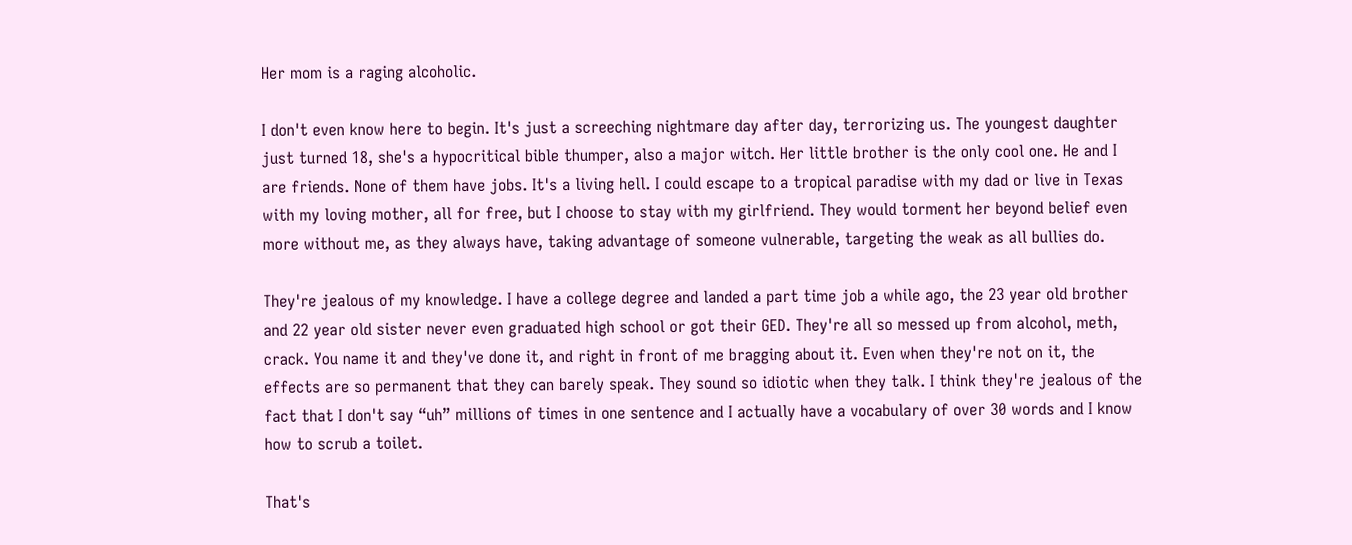Her mom is a raging alcoholic.

I don't even know here to begin. It's just a screeching nightmare day after day, terrorizing us. The youngest daughter just turned 18, she's a hypocritical bible thumper, also a major witch. Her little brother is the only cool one. He and I are friends. None of them have jobs. It's a living hell. I could escape to a tropical paradise with my dad or live in Texas with my loving mother, all for free, but I choose to stay with my girlfriend. They would torment her beyond belief even more without me, as they always have, taking advantage of someone vulnerable, targeting the weak as all bullies do.

They're jealous of my knowledge. I have a college degree and landed a part time job a while ago, the 23 year old brother and 22 year old sister never even graduated high school or got their GED. They're all so messed up from alcohol, meth, crack. You name it and they've done it, and right in front of me bragging about it. Even when they're not on it, the effects are so permanent that they can barely speak. They sound so idiotic when they talk. I think they're jealous of the fact that I don't say “uh” millions of times in one sentence and I actually have a vocabulary of over 30 words and I know how to scrub a toilet.

That's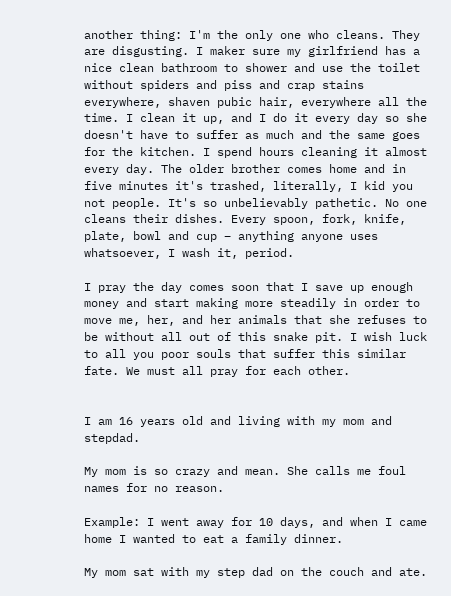another thing: I'm the only one who cleans. They are disgusting. I maker sure my girlfriend has a nice clean bathroom to shower and use the toilet without spiders and piss and crap stains everywhere, shaven pubic hair, everywhere all the time. I clean it up, and I do it every day so she doesn't have to suffer as much and the same goes for the kitchen. I spend hours cleaning it almost every day. The older brother comes home and in five minutes it's trashed, literally, I kid you not people. It's so unbelievably pathetic. No one cleans their dishes. Every spoon, fork, knife, plate, bowl and cup – anything anyone uses whatsoever, I wash it, period.

I pray the day comes soon that I save up enough money and start making more steadily in order to move me, her, and her animals that she refuses to be without all out of this snake pit. I wish luck to all you poor souls that suffer this similar fate. We must all pray for each other.


I am 16 years old and living with my mom and stepdad.

My mom is so crazy and mean. She calls me foul names for no reason.

Example: I went away for 10 days, and when I came home I wanted to eat a family dinner.

My mom sat with my step dad on the couch and ate.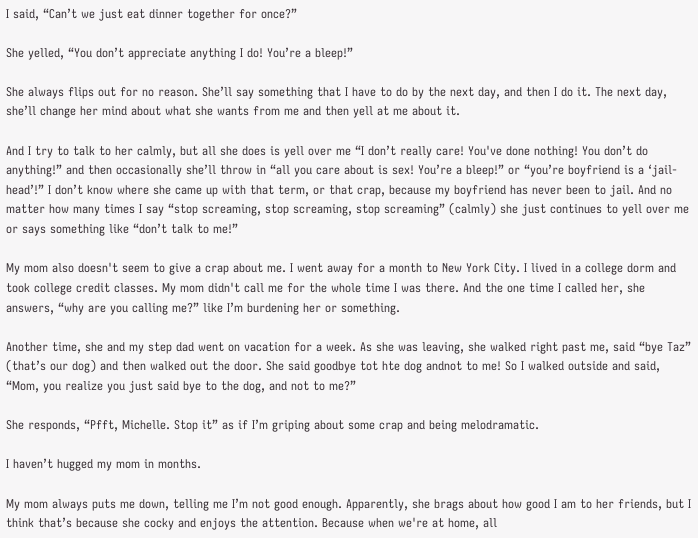I said, “Can’t we just eat dinner together for once?”

She yelled, “You don’t appreciate anything I do! You’re a bleep!”

She always flips out for no reason. She’ll say something that I have to do by the next day, and then I do it. The next day, she’ll change her mind about what she wants from me and then yell at me about it.

And I try to talk to her calmly, but all she does is yell over me “I don’t really care! You've done nothing! You don’t do anything!” and then occasionally she’ll throw in “all you care about is sex! You’re a bleep!” or “you’re boyfriend is a ‘jail-head’!” I don’t know where she came up with that term, or that crap, because my boyfriend has never been to jail. And no matter how many times I say “stop screaming, stop screaming, stop screaming” (calmly) she just continues to yell over me or says something like “don’t talk to me!”

My mom also doesn't seem to give a crap about me. I went away for a month to New York City. I lived in a college dorm and took college credit classes. My mom didn't call me for the whole time I was there. And the one time I called her, she answers, “why are you calling me?” like I’m burdening her or something.

Another time, she and my step dad went on vacation for a week. As she was leaving, she walked right past me, said “bye Taz” (that’s our dog) and then walked out the door. She said goodbye tot hte dog andnot to me! So I walked outside and said, “Mom, you realize you just said bye to the dog, and not to me?”

She responds, “Pfft, Michelle. Stop it” as if I’m griping about some crap and being melodramatic.

I haven’t hugged my mom in months.

My mom always puts me down, telling me I’m not good enough. Apparently, she brags about how good I am to her friends, but I think that’s because she cocky and enjoys the attention. Because when we're at home, all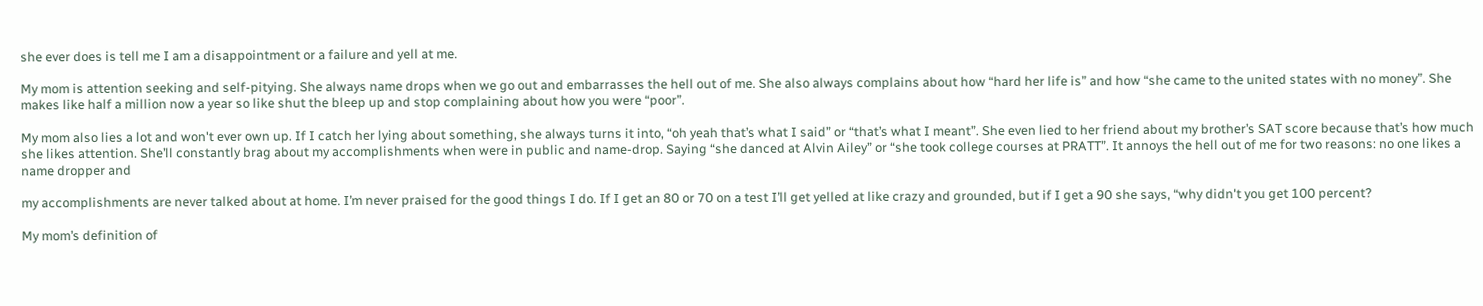she ever does is tell me I am a disappointment or a failure and yell at me.

My mom is attention seeking and self-pitying. She always name drops when we go out and embarrasses the hell out of me. She also always complains about how “hard her life is” and how “she came to the united states with no money”. She makes like half a million now a year so like shut the bleep up and stop complaining about how you were “poor”.

My mom also lies a lot and won't ever own up. If I catch her lying about something, she always turns it into, “oh yeah that’s what I said” or “that’s what I meant”. She even lied to her friend about my brother’s SAT score because that’s how much she likes attention. She’ll constantly brag about my accomplishments when were in public and name-drop. Saying “she danced at Alvin Ailey” or “she took college courses at PRATT”. It annoys the hell out of me for two reasons: no one likes a name dropper and

my accomplishments are never talked about at home. I’m never praised for the good things I do. If I get an 80 or 70 on a test I’ll get yelled at like crazy and grounded, but if I get a 90 she says, “why didn't you get 100 percent?

My mom’s definition of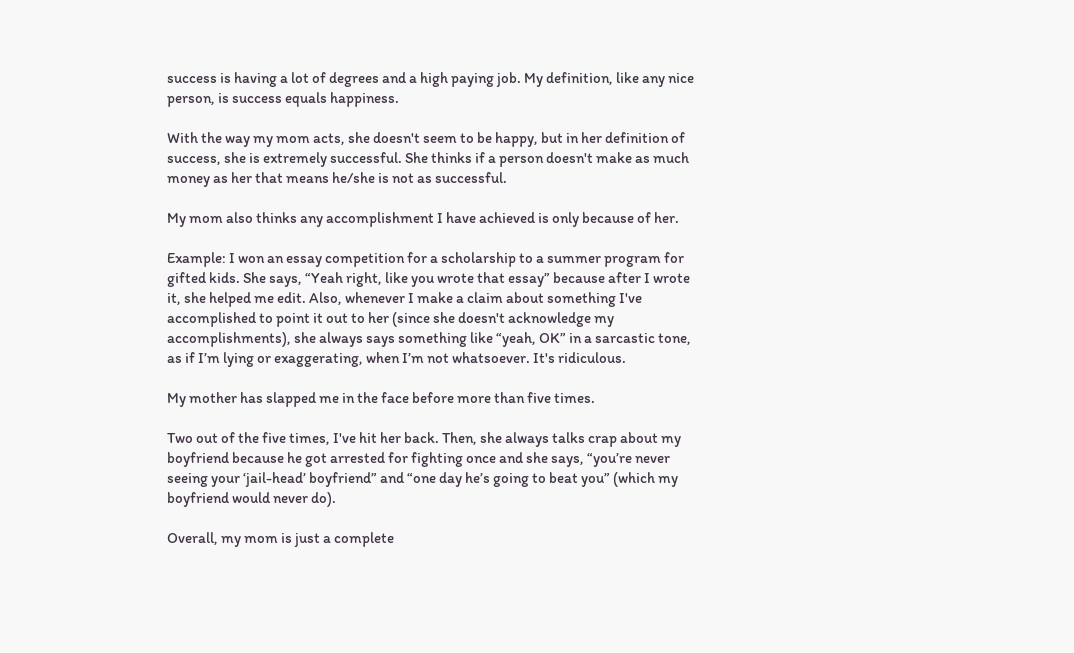success is having a lot of degrees and a high paying job. My definition, like any nice person, is success equals happiness.

With the way my mom acts, she doesn't seem to be happy, but in her definition of success, she is extremely successful. She thinks if a person doesn't make as much money as her that means he/she is not as successful.

My mom also thinks any accomplishment I have achieved is only because of her.

Example: I won an essay competition for a scholarship to a summer program for gifted kids. She says, “Yeah right, like you wrote that essay” because after I wrote it, she helped me edit. Also, whenever I make a claim about something I've accomplished to point it out to her (since she doesn't acknowledge my accomplishments), she always says something like “yeah, OK” in a sarcastic tone, as if I’m lying or exaggerating, when I’m not whatsoever. It's ridiculous.

My mother has slapped me in the face before more than five times.

Two out of the five times, I've hit her back. Then, she always talks crap about my boyfriend because he got arrested for fighting once and she says, “you’re never seeing your ‘jail-head’ boyfriend” and “one day he’s going to beat you” (which my boyfriend would never do).

Overall, my mom is just a complete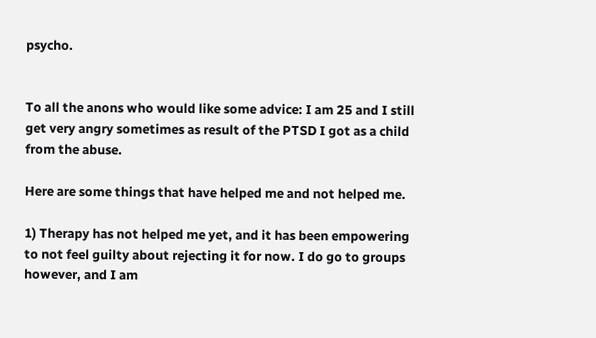psycho.


To all the anons who would like some advice: I am 25 and I still get very angry sometimes as result of the PTSD I got as a child from the abuse.

Here are some things that have helped me and not helped me.

1) Therapy has not helped me yet, and it has been empowering to not feel guilty about rejecting it for now. I do go to groups however, and I am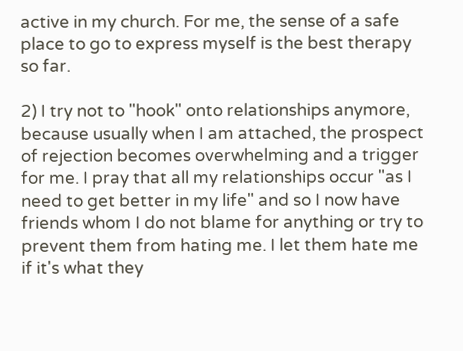active in my church. For me, the sense of a safe place to go to express myself is the best therapy so far.

2) I try not to "hook" onto relationships anymore, because usually when I am attached, the prospect of rejection becomes overwhelming and a trigger for me. I pray that all my relationships occur "as I need to get better in my life" and so I now have friends whom I do not blame for anything or try to prevent them from hating me. I let them hate me if it's what they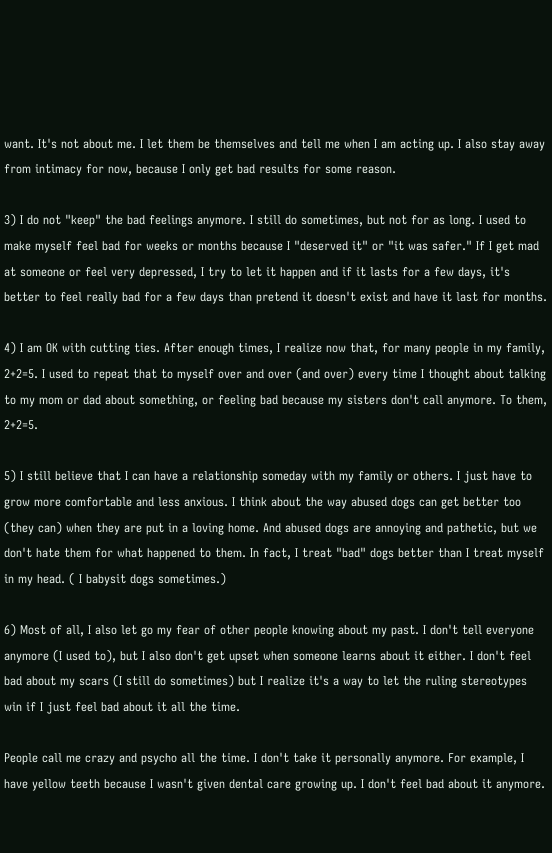want. It's not about me. I let them be themselves and tell me when I am acting up. I also stay away from intimacy for now, because I only get bad results for some reason.

3) I do not "keep" the bad feelings anymore. I still do sometimes, but not for as long. I used to make myself feel bad for weeks or months because I "deserved it" or "it was safer." If I get mad at someone or feel very depressed, I try to let it happen and if it lasts for a few days, it's better to feel really bad for a few days than pretend it doesn't exist and have it last for months.

4) I am OK with cutting ties. After enough times, I realize now that, for many people in my family, 2+2=5. I used to repeat that to myself over and over (and over) every time I thought about talking to my mom or dad about something, or feeling bad because my sisters don't call anymore. To them, 2+2=5.

5) I still believe that I can have a relationship someday with my family or others. I just have to grow more comfortable and less anxious. I think about the way abused dogs can get better too (they can) when they are put in a loving home. And abused dogs are annoying and pathetic, but we don't hate them for what happened to them. In fact, I treat "bad" dogs better than I treat myself in my head. ( I babysit dogs sometimes.)

6) Most of all, I also let go my fear of other people knowing about my past. I don't tell everyone anymore (I used to), but I also don't get upset when someone learns about it either. I don't feel bad about my scars (I still do sometimes) but I realize it's a way to let the ruling stereotypes win if I just feel bad about it all the time.

People call me crazy and psycho all the time. I don't take it personally anymore. For example, I have yellow teeth because I wasn't given dental care growing up. I don't feel bad about it anymore.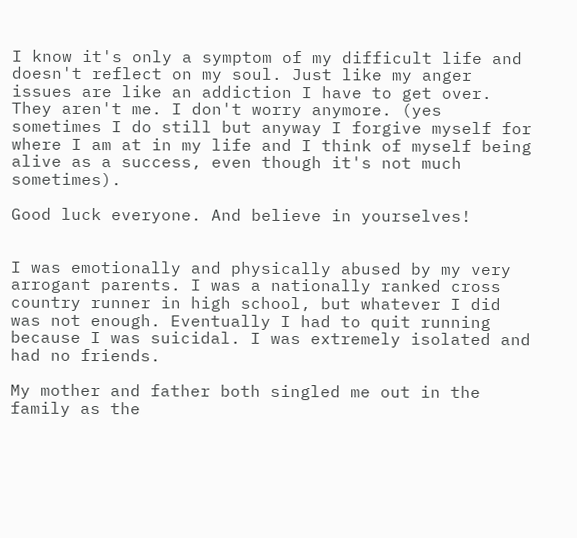I know it's only a symptom of my difficult life and doesn't reflect on my soul. Just like my anger issues are like an addiction I have to get over. They aren't me. I don't worry anymore. (yes sometimes I do still but anyway I forgive myself for where I am at in my life and I think of myself being alive as a success, even though it's not much sometimes).

Good luck everyone. And believe in yourselves!


I was emotionally and physically abused by my very arrogant parents. I was a nationally ranked cross country runner in high school, but whatever I did was not enough. Eventually I had to quit running because I was suicidal. I was extremely isolated and had no friends.

My mother and father both singled me out in the family as the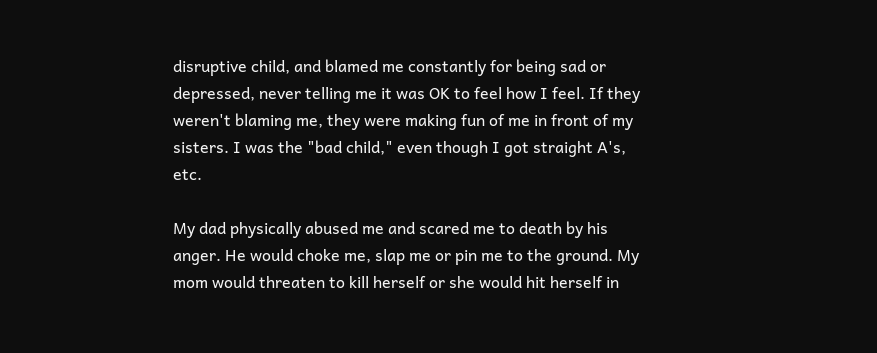disruptive child, and blamed me constantly for being sad or depressed, never telling me it was OK to feel how I feel. If they weren't blaming me, they were making fun of me in front of my sisters. I was the "bad child," even though I got straight A's, etc.

My dad physically abused me and scared me to death by his anger. He would choke me, slap me or pin me to the ground. My mom would threaten to kill herself or she would hit herself in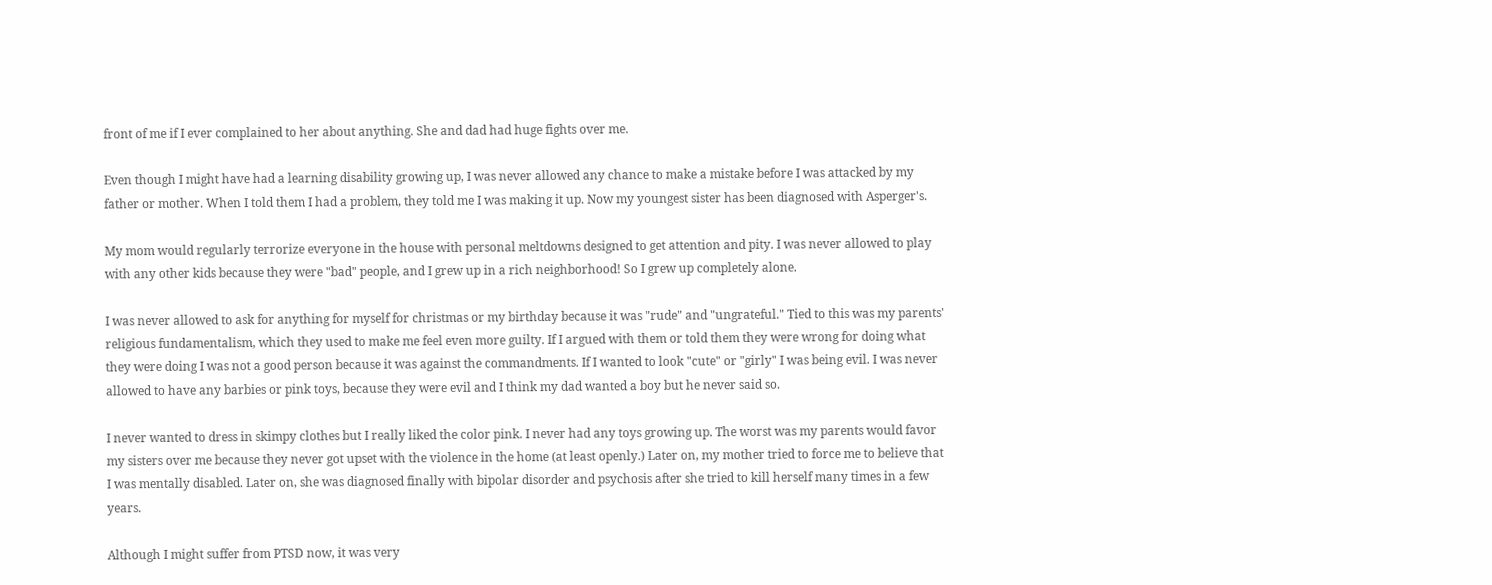front of me if I ever complained to her about anything. She and dad had huge fights over me.

Even though I might have had a learning disability growing up, I was never allowed any chance to make a mistake before I was attacked by my father or mother. When I told them I had a problem, they told me I was making it up. Now my youngest sister has been diagnosed with Asperger's.

My mom would regularly terrorize everyone in the house with personal meltdowns designed to get attention and pity. I was never allowed to play with any other kids because they were "bad" people, and I grew up in a rich neighborhood! So I grew up completely alone.

I was never allowed to ask for anything for myself for christmas or my birthday because it was "rude" and "ungrateful." Tied to this was my parents' religious fundamentalism, which they used to make me feel even more guilty. If I argued with them or told them they were wrong for doing what they were doing I was not a good person because it was against the commandments. If I wanted to look "cute" or "girly" I was being evil. I was never allowed to have any barbies or pink toys, because they were evil and I think my dad wanted a boy but he never said so.

I never wanted to dress in skimpy clothes but I really liked the color pink. I never had any toys growing up. The worst was my parents would favor my sisters over me because they never got upset with the violence in the home (at least openly.) Later on, my mother tried to force me to believe that I was mentally disabled. Later on, she was diagnosed finally with bipolar disorder and psychosis after she tried to kill herself many times in a few years.

Although I might suffer from PTSD now, it was very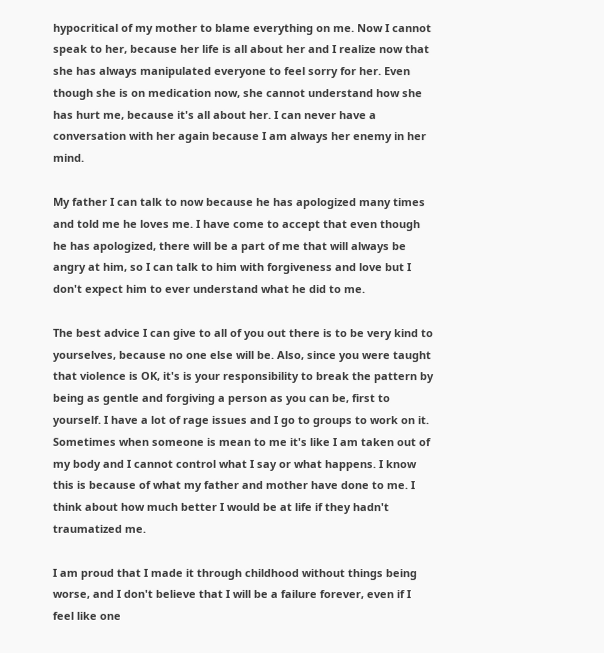hypocritical of my mother to blame everything on me. Now I cannot speak to her, because her life is all about her and I realize now that she has always manipulated everyone to feel sorry for her. Even though she is on medication now, she cannot understand how she has hurt me, because it's all about her. I can never have a conversation with her again because I am always her enemy in her mind.

My father I can talk to now because he has apologized many times and told me he loves me. I have come to accept that even though he has apologized, there will be a part of me that will always be angry at him, so I can talk to him with forgiveness and love but I don't expect him to ever understand what he did to me.

The best advice I can give to all of you out there is to be very kind to yourselves, because no one else will be. Also, since you were taught that violence is OK, it's is your responsibility to break the pattern by being as gentle and forgiving a person as you can be, first to yourself. I have a lot of rage issues and I go to groups to work on it. Sometimes when someone is mean to me it's like I am taken out of my body and I cannot control what I say or what happens. I know this is because of what my father and mother have done to me. I think about how much better I would be at life if they hadn't traumatized me.

I am proud that I made it through childhood without things being worse, and I don't believe that I will be a failure forever, even if I feel like one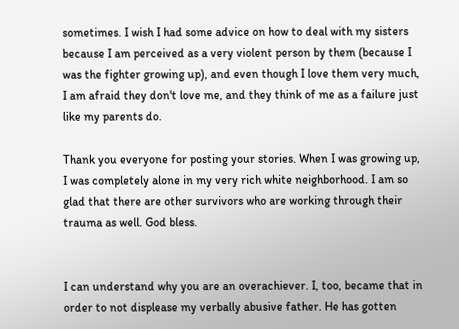sometimes. I wish I had some advice on how to deal with my sisters because I am perceived as a very violent person by them (because I was the fighter growing up), and even though I love them very much, I am afraid they don't love me, and they think of me as a failure just like my parents do.

Thank you everyone for posting your stories. When I was growing up, I was completely alone in my very rich white neighborhood. I am so glad that there are other survivors who are working through their trauma as well. God bless.


I can understand why you are an overachiever. I, too, became that in order to not displease my verbally abusive father. He has gotten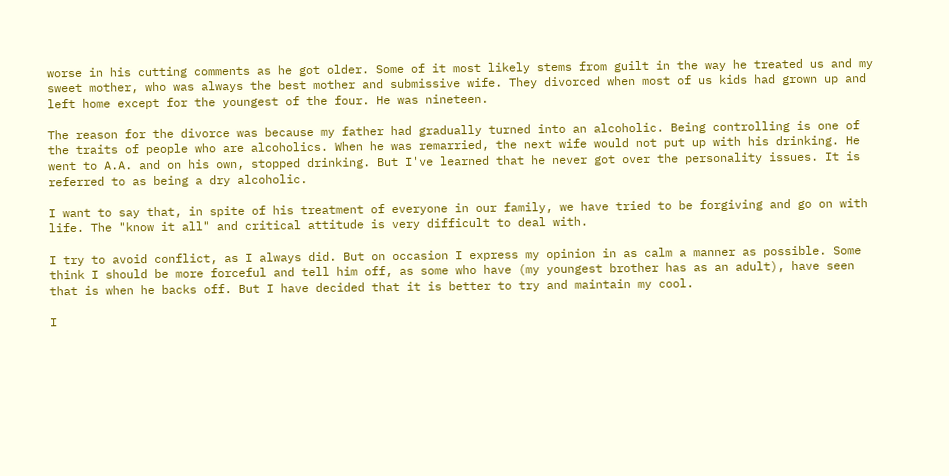worse in his cutting comments as he got older. Some of it most likely stems from guilt in the way he treated us and my sweet mother, who was always the best mother and submissive wife. They divorced when most of us kids had grown up and left home except for the youngest of the four. He was nineteen.

The reason for the divorce was because my father had gradually turned into an alcoholic. Being controlling is one of the traits of people who are alcoholics. When he was remarried, the next wife would not put up with his drinking. He went to A.A. and on his own, stopped drinking. But I've learned that he never got over the personality issues. It is referred to as being a dry alcoholic.

I want to say that, in spite of his treatment of everyone in our family, we have tried to be forgiving and go on with life. The "know it all" and critical attitude is very difficult to deal with.

I try to avoid conflict, as I always did. But on occasion I express my opinion in as calm a manner as possible. Some think I should be more forceful and tell him off, as some who have (my youngest brother has as an adult), have seen that is when he backs off. But I have decided that it is better to try and maintain my cool.

I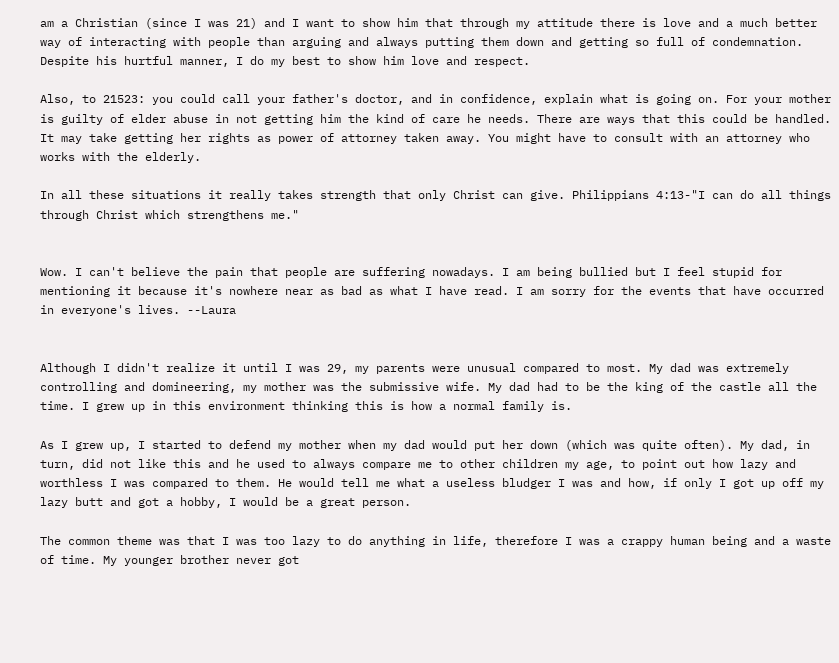am a Christian (since I was 21) and I want to show him that through my attitude there is love and a much better way of interacting with people than arguing and always putting them down and getting so full of condemnation. Despite his hurtful manner, I do my best to show him love and respect.

Also, to 21523: you could call your father's doctor, and in confidence, explain what is going on. For your mother is guilty of elder abuse in not getting him the kind of care he needs. There are ways that this could be handled. It may take getting her rights as power of attorney taken away. You might have to consult with an attorney who works with the elderly.

In all these situations it really takes strength that only Christ can give. Philippians 4:13-"I can do all things through Christ which strengthens me."


Wow. I can't believe the pain that people are suffering nowadays. I am being bullied but I feel stupid for mentioning it because it's nowhere near as bad as what I have read. I am sorry for the events that have occurred in everyone's lives. --Laura


Although I didn't realize it until I was 29, my parents were unusual compared to most. My dad was extremely controlling and domineering, my mother was the submissive wife. My dad had to be the king of the castle all the time. I grew up in this environment thinking this is how a normal family is.

As I grew up, I started to defend my mother when my dad would put her down (which was quite often). My dad, in turn, did not like this and he used to always compare me to other children my age, to point out how lazy and worthless I was compared to them. He would tell me what a useless bludger I was and how, if only I got up off my lazy butt and got a hobby, I would be a great person.

The common theme was that I was too lazy to do anything in life, therefore I was a crappy human being and a waste of time. My younger brother never got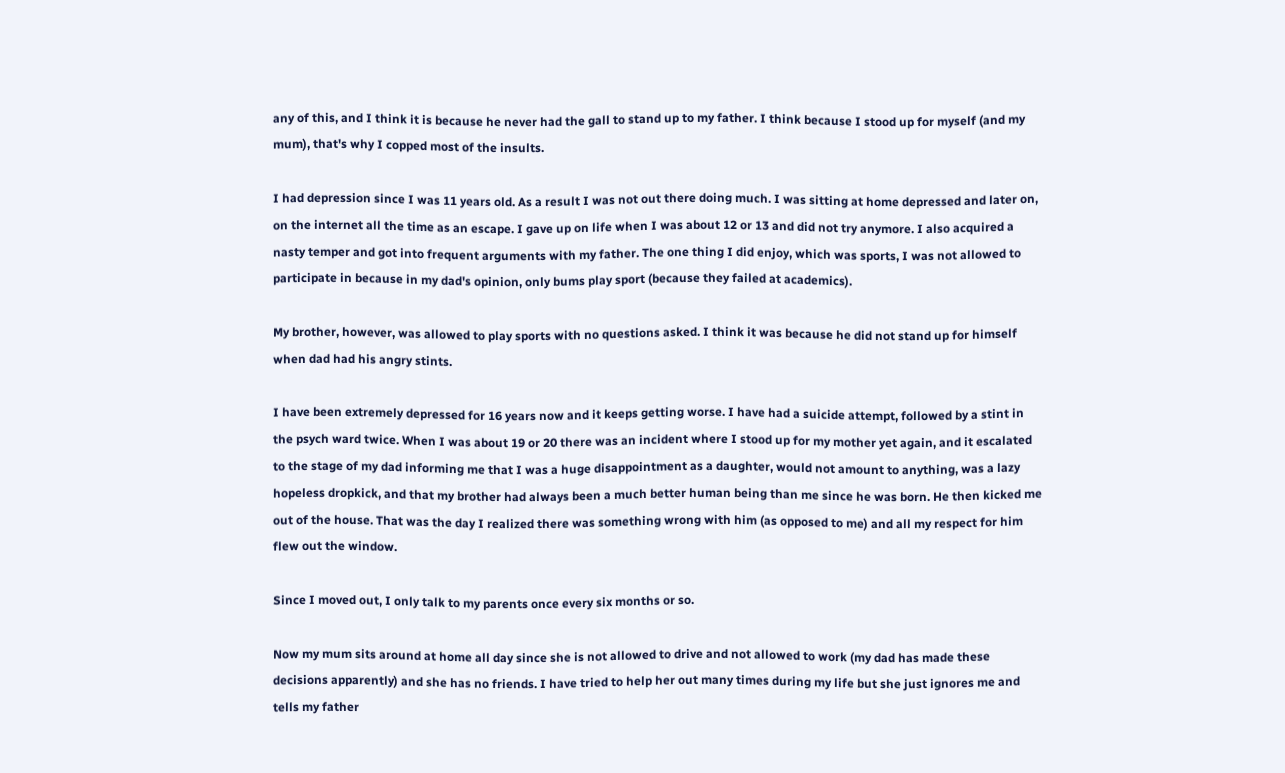any of this, and I think it is because he never had the gall to stand up to my father. I think because I stood up for myself (and my mum), that's why I copped most of the insults.

I had depression since I was 11 years old. As a result I was not out there doing much. I was sitting at home depressed and later on, on the internet all the time as an escape. I gave up on life when I was about 12 or 13 and did not try anymore. I also acquired a nasty temper and got into frequent arguments with my father. The one thing I did enjoy, which was sports, I was not allowed to participate in because in my dad's opinion, only bums play sport (because they failed at academics).

My brother, however, was allowed to play sports with no questions asked. I think it was because he did not stand up for himself when dad had his angry stints.

I have been extremely depressed for 16 years now and it keeps getting worse. I have had a suicide attempt, followed by a stint in the psych ward twice. When I was about 19 or 20 there was an incident where I stood up for my mother yet again, and it escalated to the stage of my dad informing me that I was a huge disappointment as a daughter, would not amount to anything, was a lazy hopeless dropkick, and that my brother had always been a much better human being than me since he was born. He then kicked me out of the house. That was the day I realized there was something wrong with him (as opposed to me) and all my respect for him flew out the window.

Since I moved out, I only talk to my parents once every six months or so.

Now my mum sits around at home all day since she is not allowed to drive and not allowed to work (my dad has made these decisions apparently) and she has no friends. I have tried to help her out many times during my life but she just ignores me and tells my father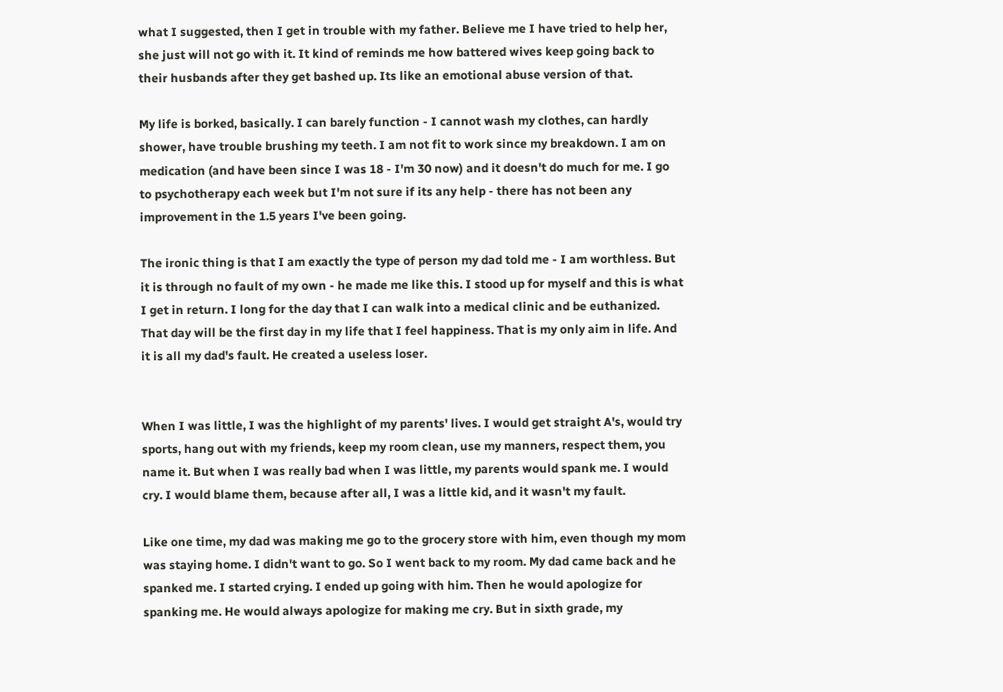what I suggested, then I get in trouble with my father. Believe me I have tried to help her, she just will not go with it. It kind of reminds me how battered wives keep going back to their husbands after they get bashed up. Its like an emotional abuse version of that.

My life is borked, basically. I can barely function - I cannot wash my clothes, can hardly shower, have trouble brushing my teeth. I am not fit to work since my breakdown. I am on medication (and have been since I was 18 - I'm 30 now) and it doesn't do much for me. I go to psychotherapy each week but I'm not sure if its any help - there has not been any improvement in the 1.5 years I've been going.

The ironic thing is that I am exactly the type of person my dad told me - I am worthless. But it is through no fault of my own - he made me like this. I stood up for myself and this is what I get in return. I long for the day that I can walk into a medical clinic and be euthanized. That day will be the first day in my life that I feel happiness. That is my only aim in life. And it is all my dad's fault. He created a useless loser.


When I was little, I was the highlight of my parents' lives. I would get straight A's, would try sports, hang out with my friends, keep my room clean, use my manners, respect them, you name it. But when I was really bad when I was little, my parents would spank me. I would cry. I would blame them, because after all, I was a little kid, and it wasn't my fault.

Like one time, my dad was making me go to the grocery store with him, even though my mom was staying home. I didn't want to go. So I went back to my room. My dad came back and he spanked me. I started crying. I ended up going with him. Then he would apologize for spanking me. He would always apologize for making me cry. But in sixth grade, my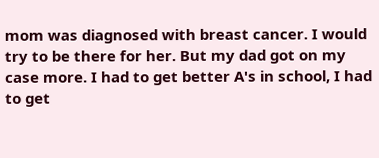mom was diagnosed with breast cancer. I would try to be there for her. But my dad got on my case more. I had to get better A's in school, I had to get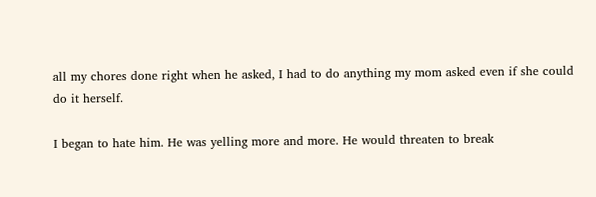all my chores done right when he asked, I had to do anything my mom asked even if she could do it herself.

I began to hate him. He was yelling more and more. He would threaten to break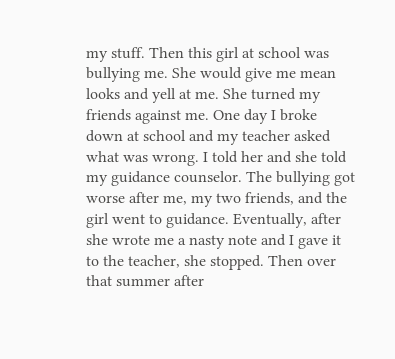my stuff. Then this girl at school was bullying me. She would give me mean looks and yell at me. She turned my friends against me. One day I broke down at school and my teacher asked what was wrong. I told her and she told my guidance counselor. The bullying got worse after me, my two friends, and the girl went to guidance. Eventually, after she wrote me a nasty note and I gave it to the teacher, she stopped. Then over that summer after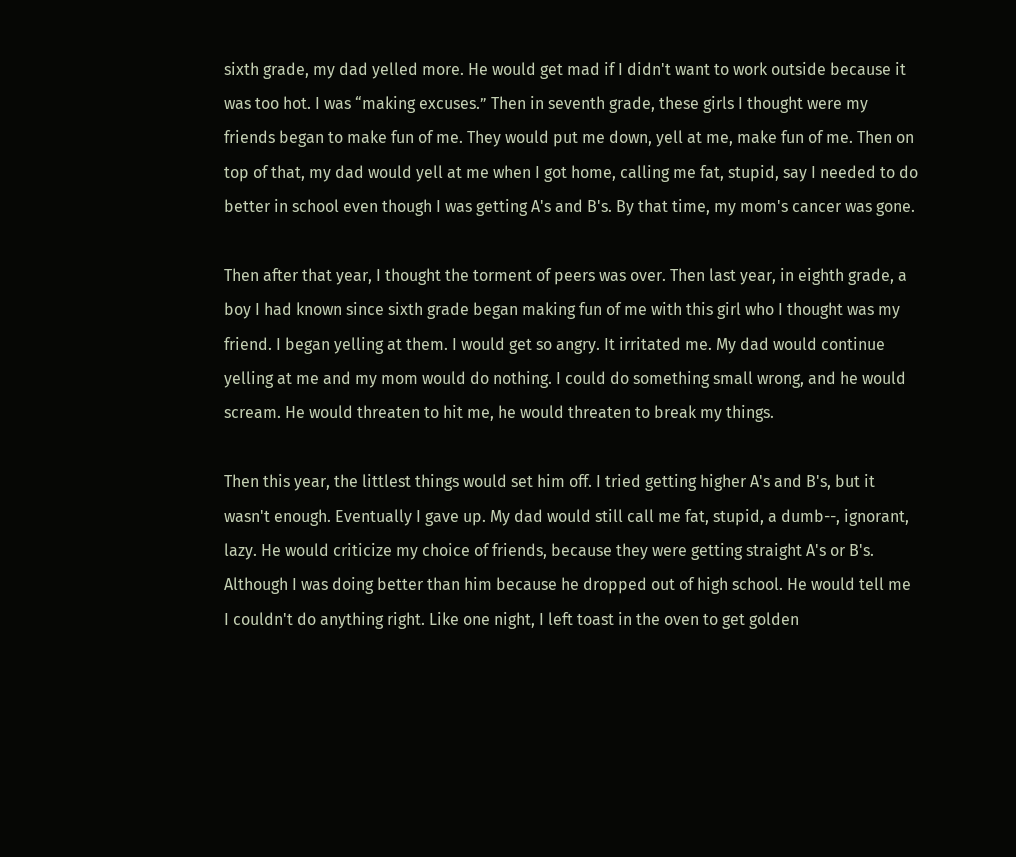sixth grade, my dad yelled more. He would get mad if I didn't want to work outside because it was too hot. I was “making excuses.” Then in seventh grade, these girls I thought were my friends began to make fun of me. They would put me down, yell at me, make fun of me. Then on top of that, my dad would yell at me when I got home, calling me fat, stupid, say I needed to do better in school even though I was getting A's and B's. By that time, my mom's cancer was gone.

Then after that year, I thought the torment of peers was over. Then last year, in eighth grade, a boy I had known since sixth grade began making fun of me with this girl who I thought was my friend. I began yelling at them. I would get so angry. It irritated me. My dad would continue yelling at me and my mom would do nothing. I could do something small wrong, and he would scream. He would threaten to hit me, he would threaten to break my things.

Then this year, the littlest things would set him off. I tried getting higher A's and B's, but it wasn't enough. Eventually I gave up. My dad would still call me fat, stupid, a dumb--, ignorant, lazy. He would criticize my choice of friends, because they were getting straight A's or B's. Although I was doing better than him because he dropped out of high school. He would tell me I couldn't do anything right. Like one night, I left toast in the oven to get golden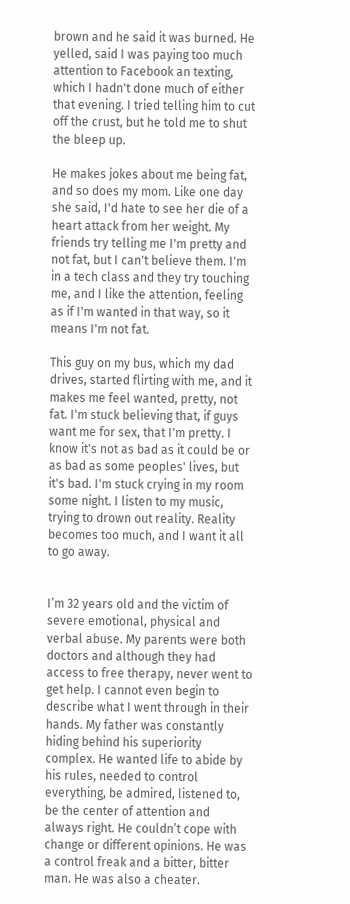brown and he said it was burned. He yelled, said I was paying too much attention to Facebook an texting, which I hadn't done much of either that evening. I tried telling him to cut off the crust, but he told me to shut the bleep up.

He makes jokes about me being fat, and so does my mom. Like one day she said, I'd hate to see her die of a heart attack from her weight. My friends try telling me I'm pretty and not fat, but I can't believe them. I'm in a tech class and they try touching me, and I like the attention, feeling as if I'm wanted in that way, so it means I'm not fat.

This guy on my bus, which my dad drives, started flirting with me, and it makes me feel wanted, pretty, not fat. I'm stuck believing that, if guys want me for sex, that I'm pretty. I know it's not as bad as it could be or as bad as some peoples' lives, but it's bad. I'm stuck crying in my room some night. I listen to my music, trying to drown out reality. Reality becomes too much, and I want it all to go away.


I’m 32 years old and the victim of severe emotional, physical and verbal abuse. My parents were both doctors and although they had access to free therapy, never went to get help. I cannot even begin to describe what I went through in their hands. My father was constantly hiding behind his superiority complex. He wanted life to abide by his rules, needed to control everything, be admired, listened to, be the center of attention and always right. He couldn’t cope with change or different opinions. He was a control freak and a bitter, bitter man. He was also a cheater.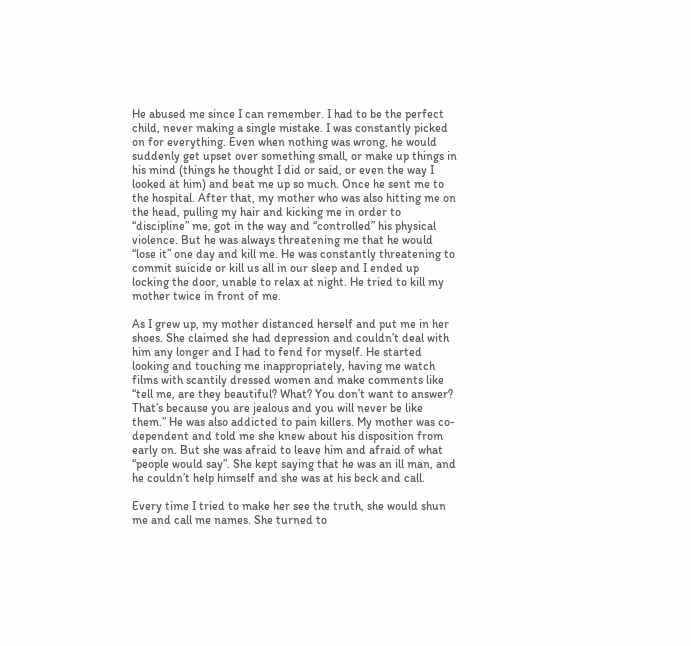He abused me since I can remember. I had to be the perfect child, never making a single mistake. I was constantly picked on for everything. Even when nothing was wrong, he would suddenly get upset over something small, or make up things in his mind (things he thought I did or said, or even the way I looked at him) and beat me up so much. Once he sent me to the hospital. After that, my mother who was also hitting me on the head, pulling my hair and kicking me in order to “discipline” me, got in the way and “controlled” his physical violence. But he was always threatening me that he would “lose it” one day and kill me. He was constantly threatening to commit suicide or kill us all in our sleep and I ended up locking the door, unable to relax at night. He tried to kill my mother twice in front of me.

As I grew up, my mother distanced herself and put me in her shoes. She claimed she had depression and couldn’t deal with him any longer and I had to fend for myself. He started looking and touching me inappropriately, having me watch films with scantily dressed women and make comments like “tell me, are they beautiful? What? You don’t want to answer? That’s because you are jealous and you will never be like them.” He was also addicted to pain killers. My mother was co-dependent and told me she knew about his disposition from early on. But she was afraid to leave him and afraid of what “people would say”. She kept saying that he was an ill man, and he couldn’t help himself and she was at his beck and call.

Every time I tried to make her see the truth, she would shun me and call me names. She turned to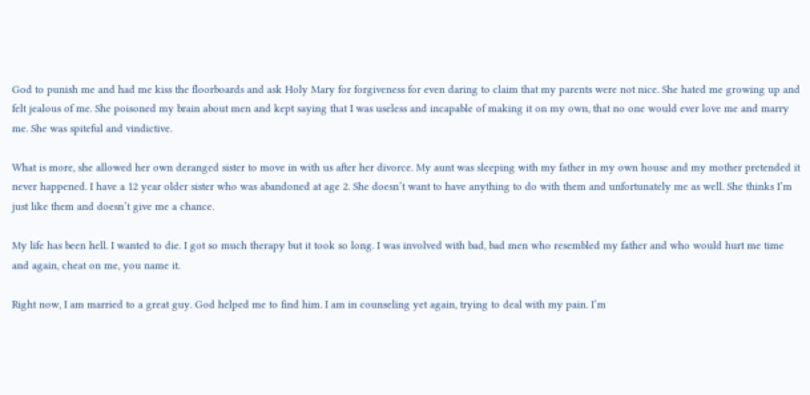God to punish me and had me kiss the floorboards and ask Holy Mary for forgiveness for even daring to claim that my parents were not nice. She hated me growing up and felt jealous of me. She poisoned my brain about men and kept saying that I was useless and incapable of making it on my own, that no one would ever love me and marry me. She was spiteful and vindictive.

What is more, she allowed her own deranged sister to move in with us after her divorce. My aunt was sleeping with my father in my own house and my mother pretended it never happened. I have a 12 year older sister who was abandoned at age 2. She doesn’t want to have anything to do with them and unfortunately me as well. She thinks I’m just like them and doesn’t give me a chance.

My life has been hell. I wanted to die. I got so much therapy but it took so long. I was involved with bad, bad men who resembled my father and who would hurt me time and again, cheat on me, you name it.

Right now, I am married to a great guy. God helped me to find him. I am in counseling yet again, trying to deal with my pain. I’m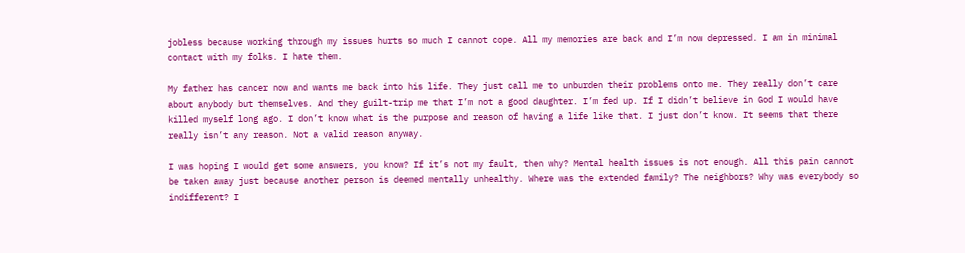jobless because working through my issues hurts so much I cannot cope. All my memories are back and I’m now depressed. I am in minimal contact with my folks. I hate them.

My father has cancer now and wants me back into his life. They just call me to unburden their problems onto me. They really don’t care about anybody but themselves. And they guilt-trip me that I’m not a good daughter. I’m fed up. If I didn’t believe in God I would have killed myself long ago. I don’t know what is the purpose and reason of having a life like that. I just don’t know. It seems that there really isn’t any reason. Not a valid reason anyway.

I was hoping I would get some answers, you know? If it’s not my fault, then why? Mental health issues is not enough. All this pain cannot be taken away just because another person is deemed mentally unhealthy. Where was the extended family? The neighbors? Why was everybody so indifferent? I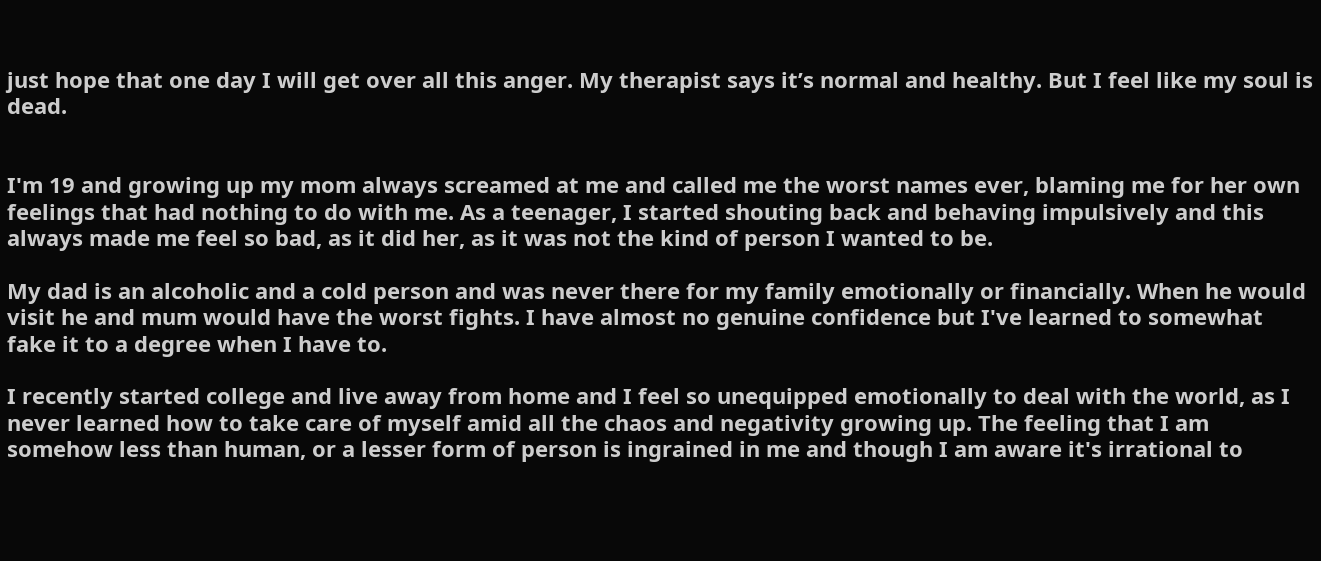just hope that one day I will get over all this anger. My therapist says it’s normal and healthy. But I feel like my soul is dead.


I'm 19 and growing up my mom always screamed at me and called me the worst names ever, blaming me for her own feelings that had nothing to do with me. As a teenager, I started shouting back and behaving impulsively and this always made me feel so bad, as it did her, as it was not the kind of person I wanted to be.

My dad is an alcoholic and a cold person and was never there for my family emotionally or financially. When he would visit he and mum would have the worst fights. I have almost no genuine confidence but I've learned to somewhat fake it to a degree when I have to.

I recently started college and live away from home and I feel so unequipped emotionally to deal with the world, as I never learned how to take care of myself amid all the chaos and negativity growing up. The feeling that I am somehow less than human, or a lesser form of person is ingrained in me and though I am aware it's irrational to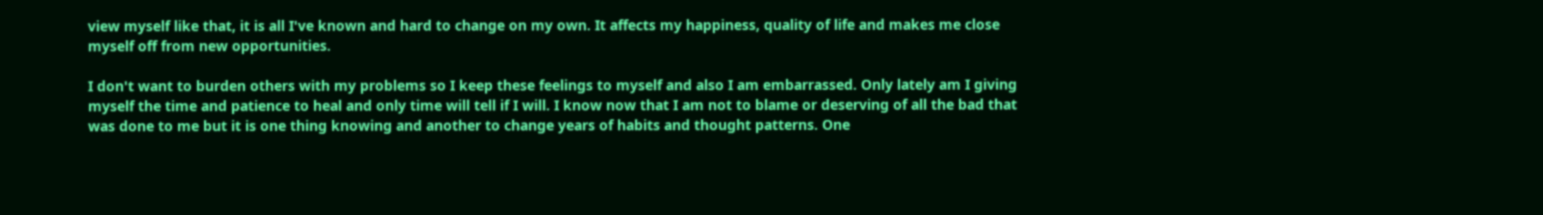view myself like that, it is all I've known and hard to change on my own. It affects my happiness, quality of life and makes me close myself off from new opportunities.

I don't want to burden others with my problems so I keep these feelings to myself and also I am embarrassed. Only lately am I giving myself the time and patience to heal and only time will tell if I will. I know now that I am not to blame or deserving of all the bad that was done to me but it is one thing knowing and another to change years of habits and thought patterns. One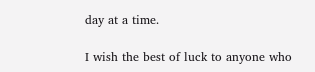day at a time.

I wish the best of luck to anyone who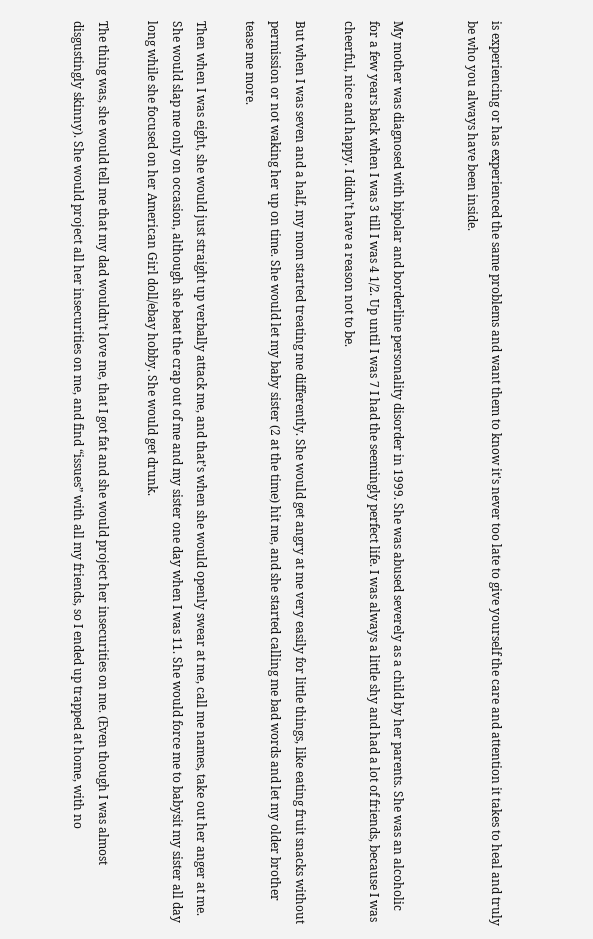is experiencing or has experienced the same problems and want them to know it's never too late to give yourself the care and attention it takes to heal and truly be who you always have been inside.


My mother was diagnosed with bipolar and borderline personality disorder in 1999. She was abused severely as a child by her parents. She was an alcoholic for a few years back when I was 3 till I was 4 1/2. Up until I was 7 I had the seemingly perfect life. I was always a little shy and had a lot of friends, because I was cheerful, nice and happy. I didn’t have a reason not to be.

But when I was seven and a half, my mom started treating me differently. She would get angry at me very easily for little things, like eating fruit snacks without permission or not waking her up on time. She would let my baby sister (2 at the time) hit me, and she started calling me bad words and let my older brother tease me more.

Then when I was eight, she would just straight up verbally attack me, and that’s when she would openly swear at me, call me names, take out her anger at me. She would slap me only on occasion, although she beat the crap out of me and my sister one day when I was 11. She would force me to babysit my sister all day long while she focused on her American Girl doll/ebay hobby. She would get drunk.

The thing was, she would tell me that my dad wouldn’t love me, that I got fat and she would project her insecurities on me. (Even though I was almost disgustingly skinny). She would project all her insecurities on me, and find “issues” with all my friends, so I ended up trapped at home, with no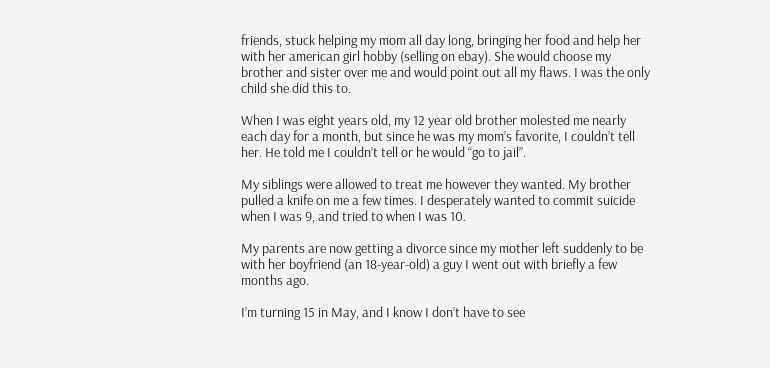friends, stuck helping my mom all day long, bringing her food and help her with her american girl hobby (selling on ebay). She would choose my brother and sister over me and would point out all my flaws. I was the only child she did this to.

When I was eight years old, my 12 year old brother molested me nearly each day for a month, but since he was my mom’s favorite, I couldn’t tell her. He told me I couldn’t tell or he would “go to jail”.

My siblings were allowed to treat me however they wanted. My brother pulled a knife on me a few times. I desperately wanted to commit suicide when I was 9, and tried to when I was 10.

My parents are now getting a divorce since my mother left suddenly to be with her boyfriend (an 18-year-old) a guy I went out with briefly a few months ago.

I’m turning 15 in May, and I know I don’t have to see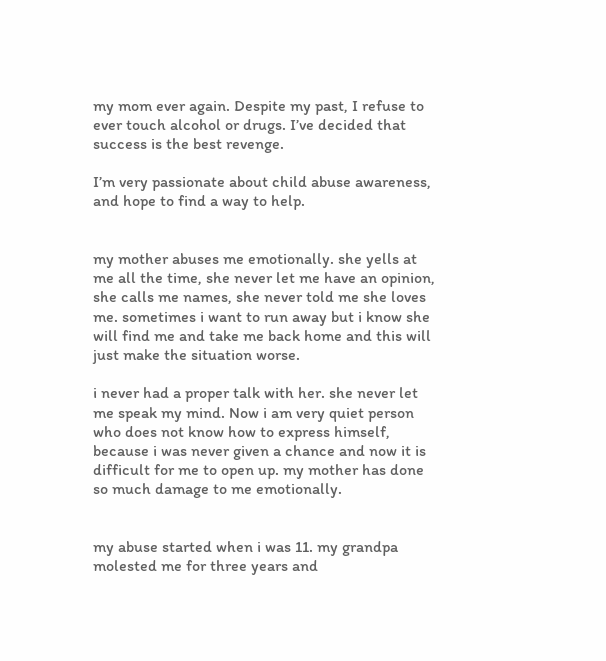my mom ever again. Despite my past, I refuse to ever touch alcohol or drugs. I’ve decided that success is the best revenge.

I’m very passionate about child abuse awareness, and hope to find a way to help.


my mother abuses me emotionally. she yells at me all the time, she never let me have an opinion, she calls me names, she never told me she loves me. sometimes i want to run away but i know she will find me and take me back home and this will just make the situation worse.

i never had a proper talk with her. she never let me speak my mind. Now i am very quiet person who does not know how to express himself, because i was never given a chance and now it is difficult for me to open up. my mother has done so much damage to me emotionally.


my abuse started when i was 11. my grandpa molested me for three years and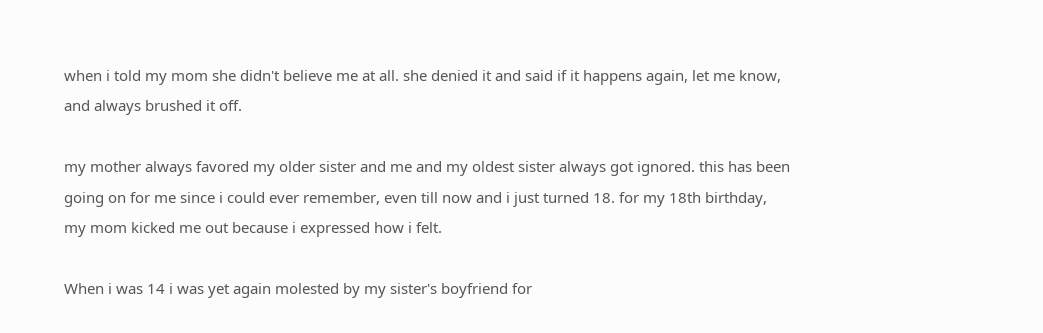when i told my mom she didn't believe me at all. she denied it and said if it happens again, let me know, and always brushed it off.

my mother always favored my older sister and me and my oldest sister always got ignored. this has been going on for me since i could ever remember, even till now and i just turned 18. for my 18th birthday, my mom kicked me out because i expressed how i felt.

When i was 14 i was yet again molested by my sister's boyfriend for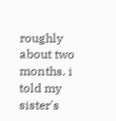roughly about two months. i told my sister's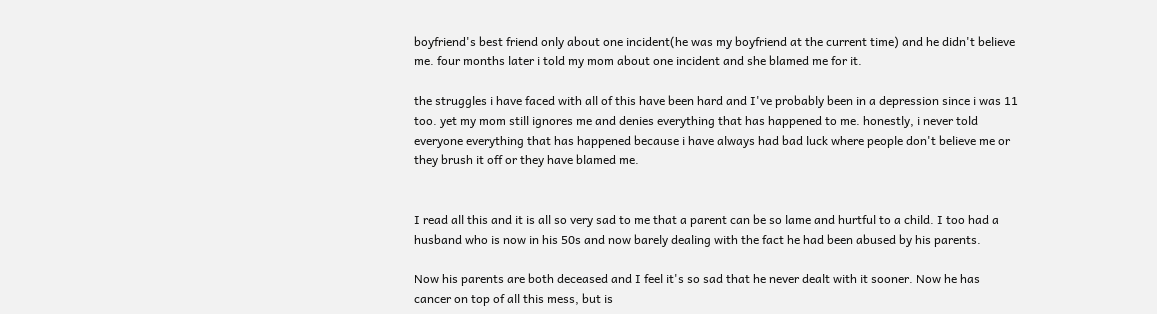boyfriend's best friend only about one incident(he was my boyfriend at the current time) and he didn't believe me. four months later i told my mom about one incident and she blamed me for it.

the struggles i have faced with all of this have been hard and I've probably been in a depression since i was 11 too. yet my mom still ignores me and denies everything that has happened to me. honestly, i never told everyone everything that has happened because i have always had bad luck where people don't believe me or they brush it off or they have blamed me.


I read all this and it is all so very sad to me that a parent can be so lame and hurtful to a child. I too had a husband who is now in his 50s and now barely dealing with the fact he had been abused by his parents.

Now his parents are both deceased and I feel it's so sad that he never dealt with it sooner. Now he has cancer on top of all this mess, but is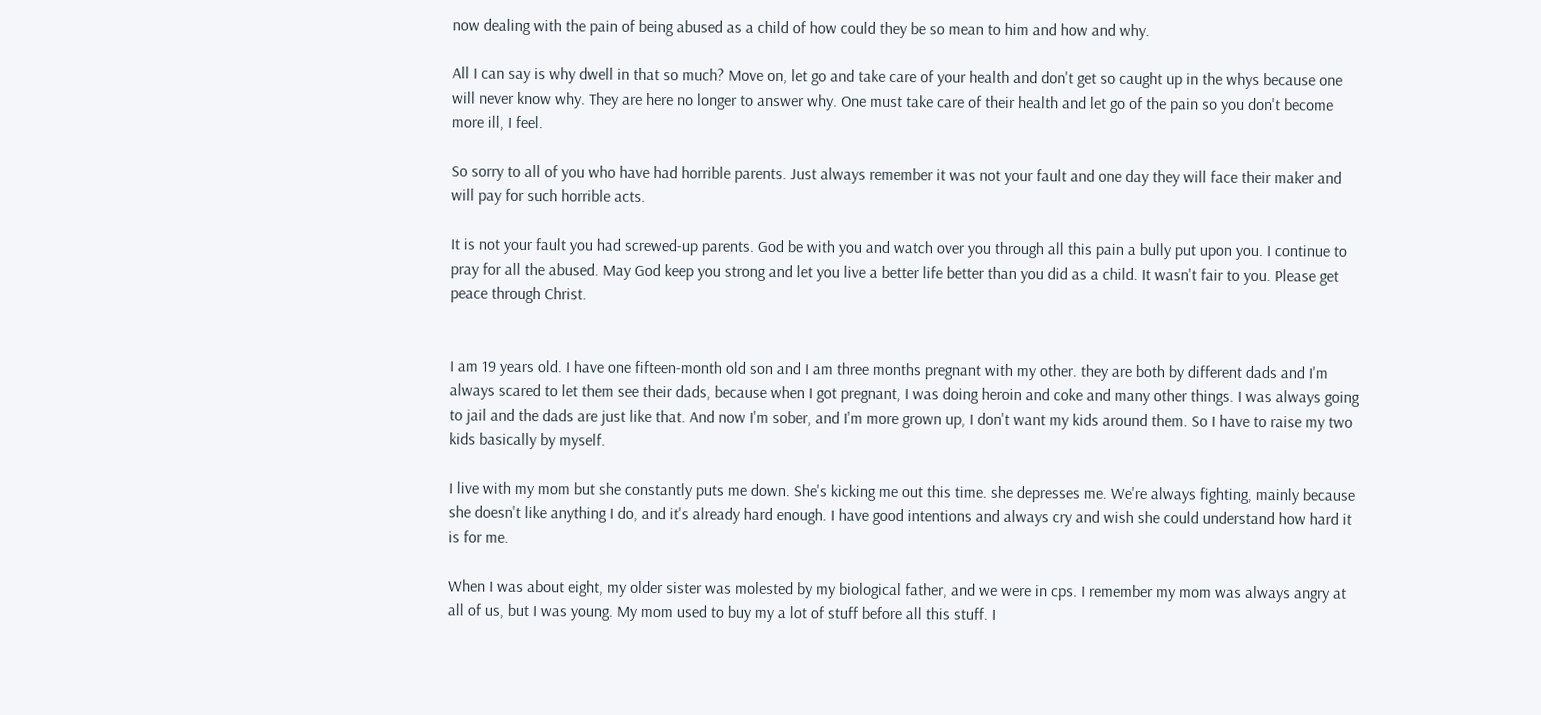now dealing with the pain of being abused as a child of how could they be so mean to him and how and why.

All I can say is why dwell in that so much? Move on, let go and take care of your health and don't get so caught up in the whys because one will never know why. They are here no longer to answer why. One must take care of their health and let go of the pain so you don't become more ill, I feel.

So sorry to all of you who have had horrible parents. Just always remember it was not your fault and one day they will face their maker and will pay for such horrible acts.

It is not your fault you had screwed-up parents. God be with you and watch over you through all this pain a bully put upon you. I continue to pray for all the abused. May God keep you strong and let you live a better life better than you did as a child. It wasn't fair to you. Please get peace through Christ.


I am 19 years old. I have one fifteen-month old son and I am three months pregnant with my other. they are both by different dads and I'm always scared to let them see their dads, because when I got pregnant, I was doing heroin and coke and many other things. I was always going to jail and the dads are just like that. And now I'm sober, and I'm more grown up, I don't want my kids around them. So I have to raise my two kids basically by myself.

I live with my mom but she constantly puts me down. She's kicking me out this time. she depresses me. We're always fighting, mainly because she doesn't like anything I do, and it's already hard enough. I have good intentions and always cry and wish she could understand how hard it is for me.

When I was about eight, my older sister was molested by my biological father, and we were in cps. I remember my mom was always angry at all of us, but I was young. My mom used to buy my a lot of stuff before all this stuff. I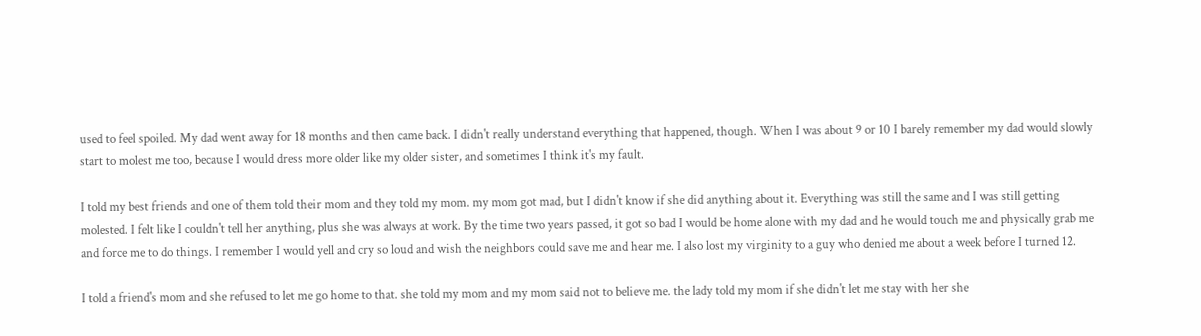used to feel spoiled. My dad went away for 18 months and then came back. I didn't really understand everything that happened, though. When I was about 9 or 10 I barely remember my dad would slowly start to molest me too, because I would dress more older like my older sister, and sometimes I think it's my fault.

I told my best friends and one of them told their mom and they told my mom. my mom got mad, but I didn't know if she did anything about it. Everything was still the same and I was still getting molested. I felt like I couldn't tell her anything, plus she was always at work. By the time two years passed, it got so bad I would be home alone with my dad and he would touch me and physically grab me and force me to do things. I remember I would yell and cry so loud and wish the neighbors could save me and hear me. I also lost my virginity to a guy who denied me about a week before I turned 12.

I told a friend's mom and she refused to let me go home to that. she told my mom and my mom said not to believe me. the lady told my mom if she didn't let me stay with her she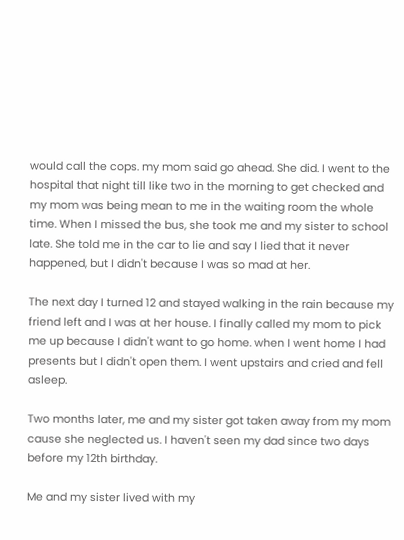would call the cops. my mom said go ahead. She did. I went to the hospital that night till like two in the morning to get checked and my mom was being mean to me in the waiting room the whole time. When I missed the bus, she took me and my sister to school late. She told me in the car to lie and say I lied that it never happened, but I didn't because I was so mad at her.

The next day I turned 12 and stayed walking in the rain because my friend left and I was at her house. I finally called my mom to pick me up because I didn't want to go home. when I went home I had presents but I didn't open them. I went upstairs and cried and fell asleep.

Two months later, me and my sister got taken away from my mom cause she neglected us. I haven't seen my dad since two days before my 12th birthday.

Me and my sister lived with my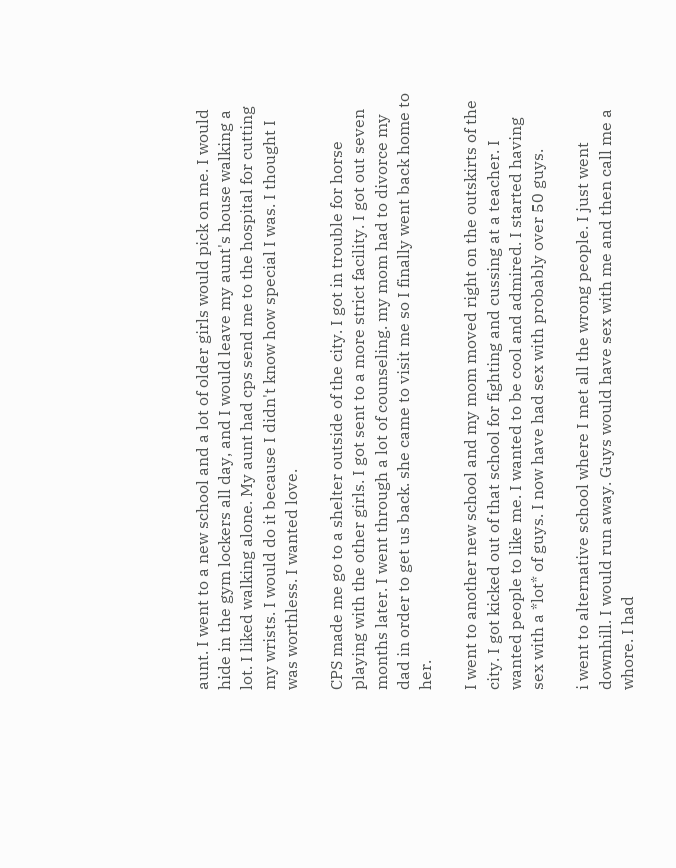aunt. I went to a new school and a lot of older girls would pick on me. I would hide in the gym lockers all day, and I would leave my aunt's house walking a lot. I liked walking alone. My aunt had cps send me to the hospital for cutting my wrists. I would do it because I didn't know how special I was. I thought I was worthless. I wanted love.

CPS made me go to a shelter outside of the city. I got in trouble for horse playing with the other girls. I got sent to a more strict facility. I got out seven months later. I went through a lot of counseling. my mom had to divorce my dad in order to get us back. she came to visit me so I finally went back home to her.

I went to another new school and my mom moved right on the outskirts of the city. I got kicked out of that school for fighting and cussing at a teacher. I wanted people to like me. I wanted to be cool and admired. I started having sex with a *lot* of guys. I now have had sex with probably over 50 guys.

i went to alternative school where I met all the wrong people. I just went downhill. I would run away. Guys would have sex with me and then call me a whore. I had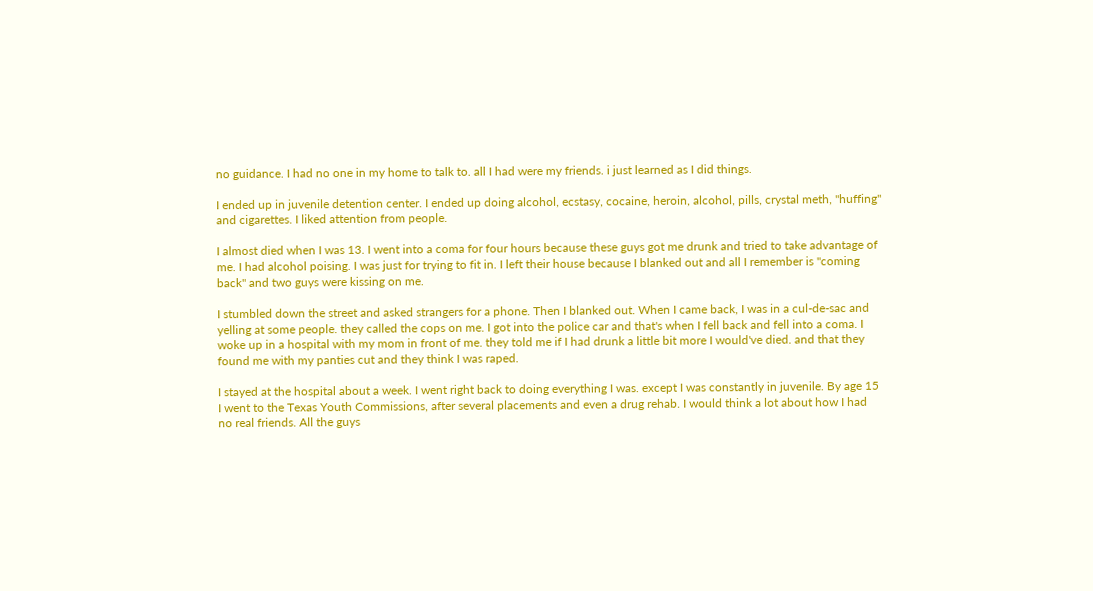no guidance. I had no one in my home to talk to. all I had were my friends. i just learned as I did things.

I ended up in juvenile detention center. I ended up doing alcohol, ecstasy, cocaine, heroin, alcohol, pills, crystal meth, "huffing" and cigarettes. I liked attention from people.

I almost died when I was 13. I went into a coma for four hours because these guys got me drunk and tried to take advantage of me. I had alcohol poising. I was just for trying to fit in. I left their house because I blanked out and all I remember is "coming back" and two guys were kissing on me.

I stumbled down the street and asked strangers for a phone. Then I blanked out. When I came back, I was in a cul-de-sac and yelling at some people. they called the cops on me. I got into the police car and that's when I fell back and fell into a coma. I woke up in a hospital with my mom in front of me. they told me if I had drunk a little bit more I would've died. and that they found me with my panties cut and they think I was raped.

I stayed at the hospital about a week. I went right back to doing everything I was. except I was constantly in juvenile. By age 15 I went to the Texas Youth Commissions, after several placements and even a drug rehab. I would think a lot about how I had no real friends. All the guys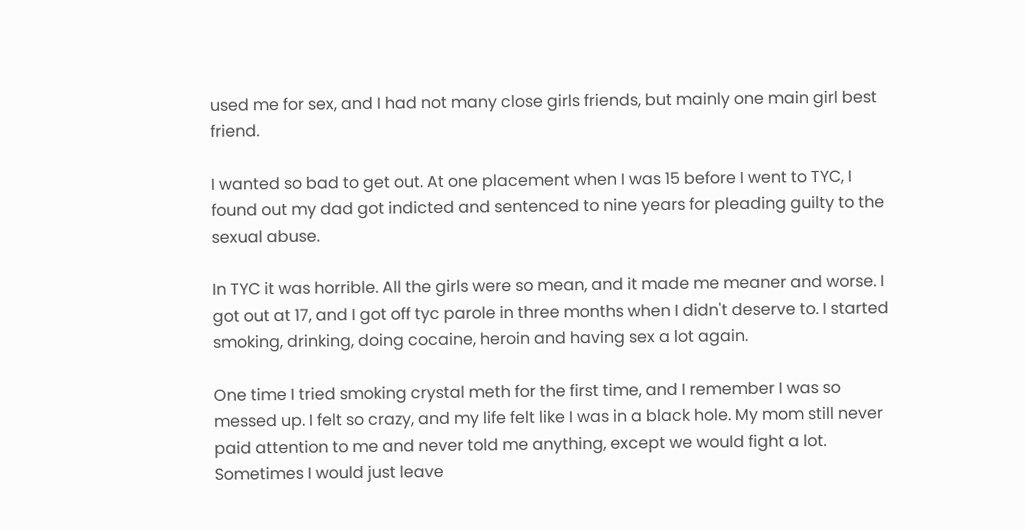used me for sex, and I had not many close girls friends, but mainly one main girl best friend.

I wanted so bad to get out. At one placement when I was 15 before I went to TYC, I found out my dad got indicted and sentenced to nine years for pleading guilty to the sexual abuse.

In TYC it was horrible. All the girls were so mean, and it made me meaner and worse. I got out at 17, and I got off tyc parole in three months when I didn't deserve to. I started smoking, drinking, doing cocaine, heroin and having sex a lot again.

One time I tried smoking crystal meth for the first time, and I remember I was so messed up. I felt so crazy, and my life felt like I was in a black hole. My mom still never paid attention to me and never told me anything, except we would fight a lot. Sometimes I would just leave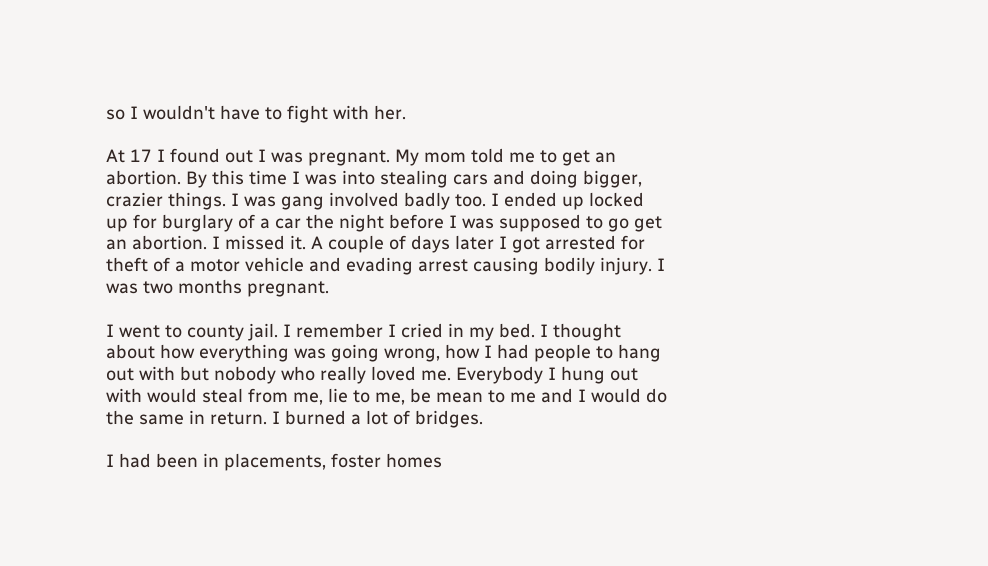so I wouldn't have to fight with her.

At 17 I found out I was pregnant. My mom told me to get an abortion. By this time I was into stealing cars and doing bigger, crazier things. I was gang involved badly too. I ended up locked up for burglary of a car the night before I was supposed to go get an abortion. I missed it. A couple of days later I got arrested for theft of a motor vehicle and evading arrest causing bodily injury. I was two months pregnant.

I went to county jail. I remember I cried in my bed. I thought about how everything was going wrong, how I had people to hang out with but nobody who really loved me. Everybody I hung out with would steal from me, lie to me, be mean to me and I would do the same in return. I burned a lot of bridges.

I had been in placements, foster homes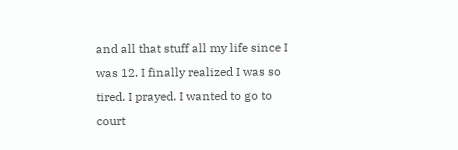and all that stuff all my life since I was 12. I finally realized I was so tired. I prayed. I wanted to go to court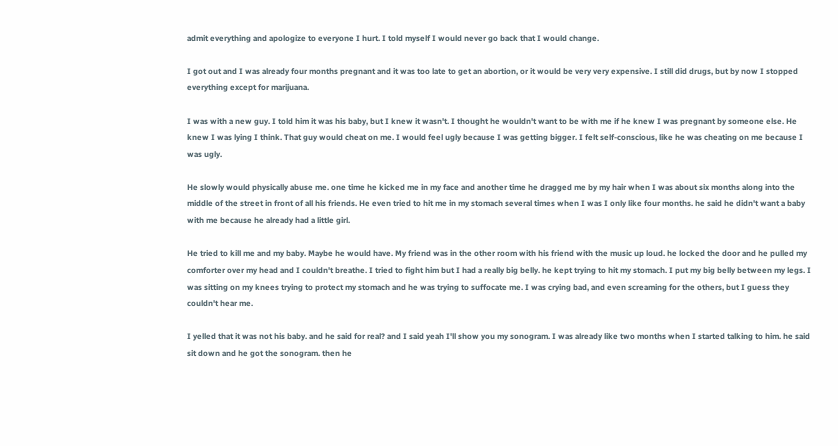admit everything and apologize to everyone I hurt. I told myself I would never go back that I would change.

I got out and I was already four months pregnant and it was too late to get an abortion, or it would be very very expensive. I still did drugs, but by now I stopped everything except for marijuana.

I was with a new guy. I told him it was his baby, but I knew it wasn't. I thought he wouldn't want to be with me if he knew I was pregnant by someone else. He knew I was lying I think. That guy would cheat on me. I would feel ugly because I was getting bigger. I felt self-conscious, like he was cheating on me because I was ugly.

He slowly would physically abuse me. one time he kicked me in my face and another time he dragged me by my hair when I was about six months along into the middle of the street in front of all his friends. He even tried to hit me in my stomach several times when I was I only like four months. he said he didn't want a baby with me because he already had a little girl.

He tried to kill me and my baby. Maybe he would have. My friend was in the other room with his friend with the music up loud. he locked the door and he pulled my comforter over my head and I couldn't breathe. I tried to fight him but I had a really big belly. he kept trying to hit my stomach. I put my big belly between my legs. I was sitting on my knees trying to protect my stomach and he was trying to suffocate me. I was crying bad, and even screaming for the others, but I guess they couldn't hear me.

I yelled that it was not his baby. and he said for real? and I said yeah I'll show you my sonogram. I was already like two months when I started talking to him. he said sit down and he got the sonogram. then he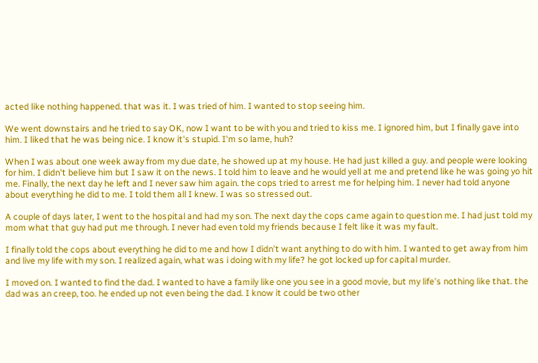acted like nothing happened. that was it. I was tried of him. I wanted to stop seeing him.

We went downstairs and he tried to say OK, now I want to be with you and tried to kiss me. I ignored him, but I finally gave into him. I liked that he was being nice. I know it's stupid. I'm so lame, huh?

When I was about one week away from my due date, he showed up at my house. He had just killed a guy. and people were looking for him. I didn't believe him but I saw it on the news. I told him to leave and he would yell at me and pretend like he was going yo hit me. Finally, the next day he left and I never saw him again. the cops tried to arrest me for helping him. I never had told anyone about everything he did to me. I told them all I knew. I was so stressed out.

A couple of days later, I went to the hospital and had my son. The next day the cops came again to question me. I had just told my mom what that guy had put me through. I never had even told my friends because I felt like it was my fault.

I finally told the cops about everything he did to me and how I didn't want anything to do with him. I wanted to get away from him and live my life with my son. I realized again, what was i doing with my life? he got locked up for capital murder.

I moved on. I wanted to find the dad. I wanted to have a family like one you see in a good movie, but my life's nothing like that. the dad was an creep, too. he ended up not even being the dad. I know it could be two other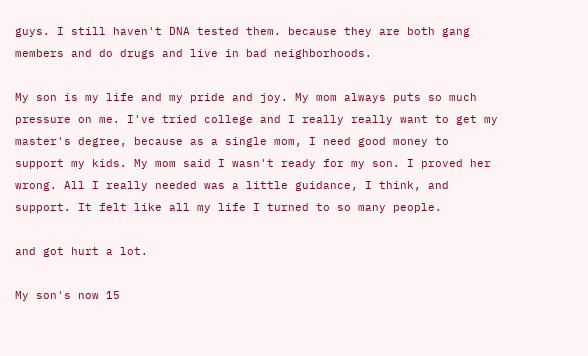guys. I still haven't DNA tested them. because they are both gang members and do drugs and live in bad neighborhoods.

My son is my life and my pride and joy. My mom always puts so much pressure on me. I've tried college and I really really want to get my master's degree, because as a single mom, I need good money to support my kids. My mom said I wasn't ready for my son. I proved her wrong. All I really needed was a little guidance, I think, and support. It felt like all my life I turned to so many people.

and got hurt a lot.

My son's now 15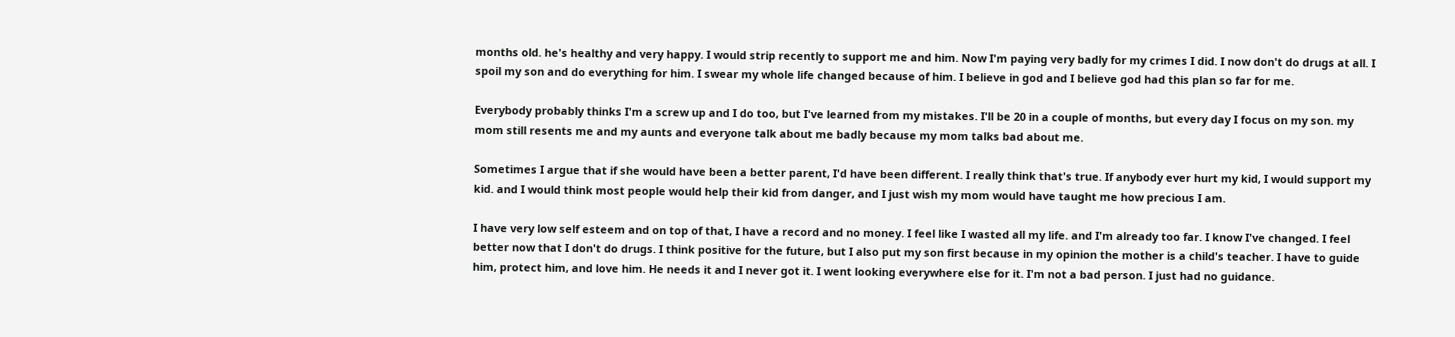months old. he's healthy and very happy. I would strip recently to support me and him. Now I'm paying very badly for my crimes I did. I now don't do drugs at all. I spoil my son and do everything for him. I swear my whole life changed because of him. I believe in god and I believe god had this plan so far for me.

Everybody probably thinks I'm a screw up and I do too, but I've learned from my mistakes. I'll be 20 in a couple of months, but every day I focus on my son. my mom still resents me and my aunts and everyone talk about me badly because my mom talks bad about me.

Sometimes I argue that if she would have been a better parent, I'd have been different. I really think that's true. If anybody ever hurt my kid, I would support my kid. and I would think most people would help their kid from danger, and I just wish my mom would have taught me how precious I am.

I have very low self esteem and on top of that, I have a record and no money. I feel like I wasted all my life. and I'm already too far. I know I've changed. I feel better now that I don't do drugs. I think positive for the future, but I also put my son first because in my opinion the mother is a child's teacher. I have to guide him, protect him, and love him. He needs it and I never got it. I went looking everywhere else for it. I'm not a bad person. I just had no guidance.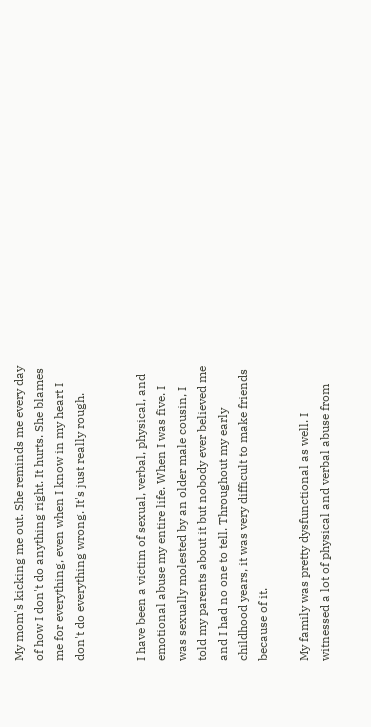My mom's kicking me out. She reminds me every day of how I don't do anything right. It hurts. She blames me for everything, even when I know in my heart I don't do everything wrong. It's just really rough.


I have been a victim of sexual, verbal, physical, and emotional abuse my entire life. When I was five. I was sexually molested by an older male cousin, I told my parents about it but nobody ever believed me and I had no one to tell. Throughout my early childhood years, it was very difficult to make friends because of it.

My family was pretty dysfunctional as well. I witnessed a lot of physical and verbal abuse from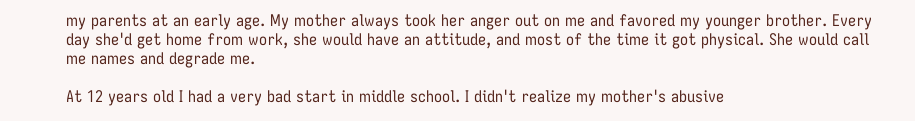my parents at an early age. My mother always took her anger out on me and favored my younger brother. Every day she'd get home from work, she would have an attitude, and most of the time it got physical. She would call me names and degrade me.

At 12 years old I had a very bad start in middle school. I didn't realize my mother's abusive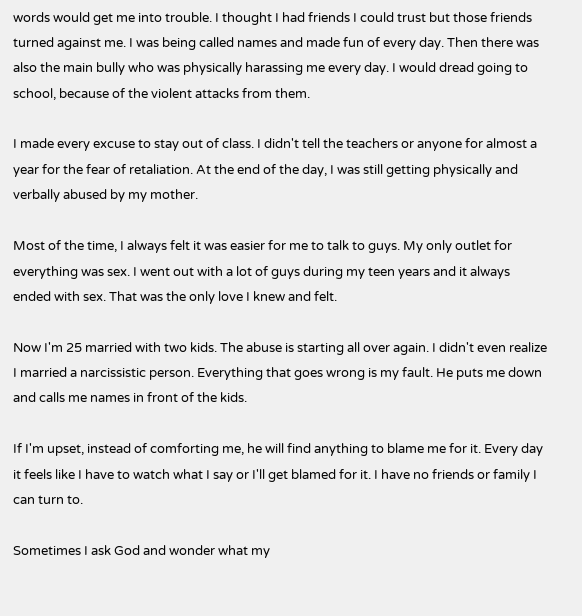words would get me into trouble. I thought I had friends I could trust but those friends turned against me. I was being called names and made fun of every day. Then there was also the main bully who was physically harassing me every day. I would dread going to school, because of the violent attacks from them.

I made every excuse to stay out of class. I didn't tell the teachers or anyone for almost a year for the fear of retaliation. At the end of the day, I was still getting physically and verbally abused by my mother.

Most of the time, I always felt it was easier for me to talk to guys. My only outlet for everything was sex. I went out with a lot of guys during my teen years and it always ended with sex. That was the only love I knew and felt.

Now I'm 25 married with two kids. The abuse is starting all over again. I didn't even realize I married a narcissistic person. Everything that goes wrong is my fault. He puts me down and calls me names in front of the kids.

If I'm upset, instead of comforting me, he will find anything to blame me for it. Every day it feels like I have to watch what I say or I'll get blamed for it. I have no friends or family I can turn to.

Sometimes I ask God and wonder what my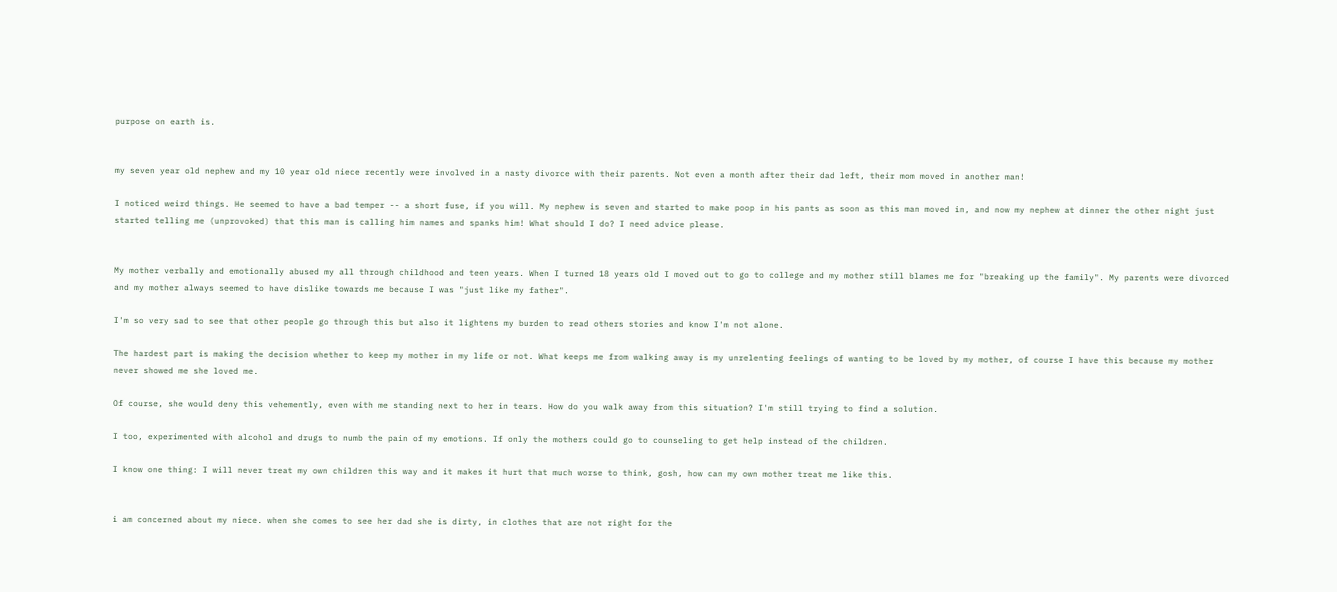purpose on earth is.


my seven year old nephew and my 10 year old niece recently were involved in a nasty divorce with their parents. Not even a month after their dad left, their mom moved in another man!

I noticed weird things. He seemed to have a bad temper -- a short fuse, if you will. My nephew is seven and started to make poop in his pants as soon as this man moved in, and now my nephew at dinner the other night just started telling me (unprovoked) that this man is calling him names and spanks him! What should I do? I need advice please.


My mother verbally and emotionally abused my all through childhood and teen years. When I turned 18 years old I moved out to go to college and my mother still blames me for "breaking up the family". My parents were divorced and my mother always seemed to have dislike towards me because I was "just like my father".

I'm so very sad to see that other people go through this but also it lightens my burden to read others stories and know I'm not alone.

The hardest part is making the decision whether to keep my mother in my life or not. What keeps me from walking away is my unrelenting feelings of wanting to be loved by my mother, of course I have this because my mother never showed me she loved me.

Of course, she would deny this vehemently, even with me standing next to her in tears. How do you walk away from this situation? I'm still trying to find a solution.

I too, experimented with alcohol and drugs to numb the pain of my emotions. If only the mothers could go to counseling to get help instead of the children.

I know one thing: I will never treat my own children this way and it makes it hurt that much worse to think, gosh, how can my own mother treat me like this.


i am concerned about my niece. when she comes to see her dad she is dirty, in clothes that are not right for the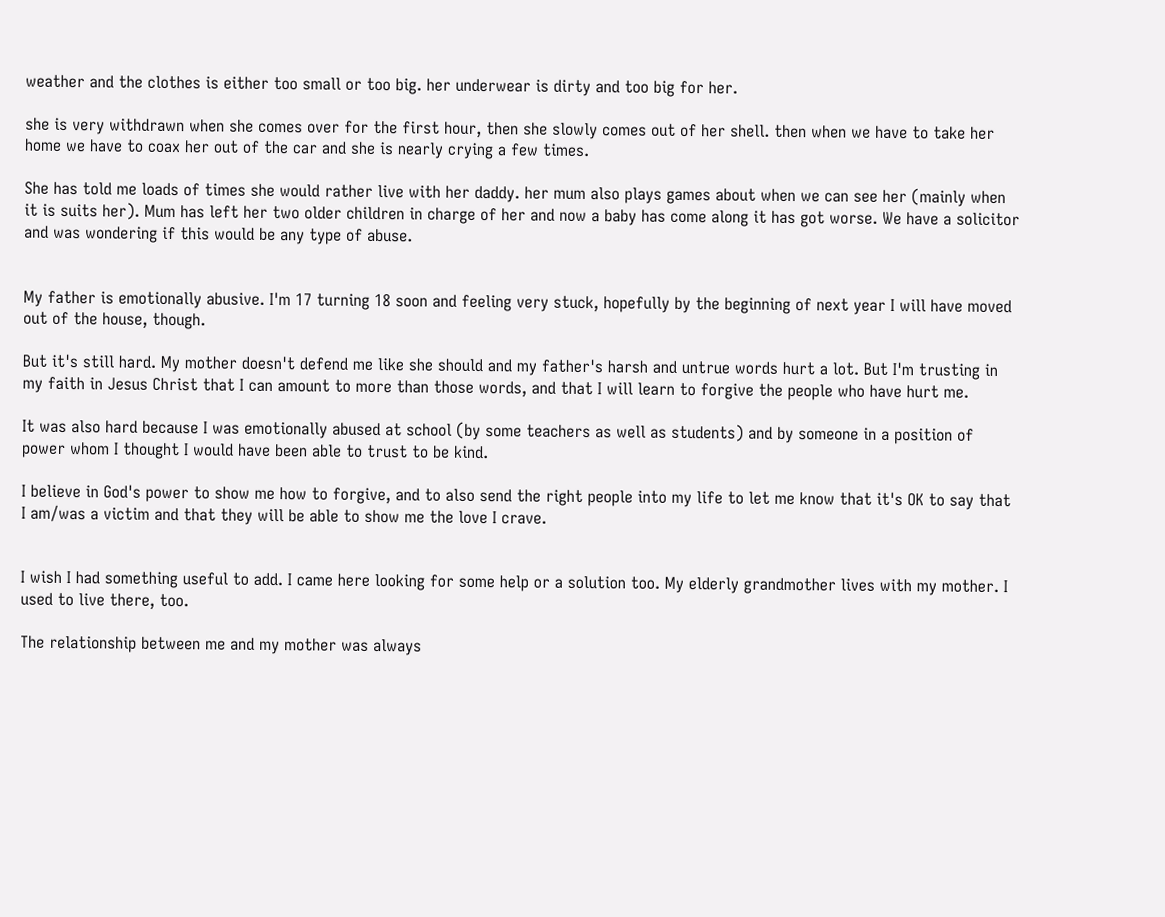weather and the clothes is either too small or too big. her underwear is dirty and too big for her.

she is very withdrawn when she comes over for the first hour, then she slowly comes out of her shell. then when we have to take her home we have to coax her out of the car and she is nearly crying a few times.

She has told me loads of times she would rather live with her daddy. her mum also plays games about when we can see her (mainly when it is suits her). Mum has left her two older children in charge of her and now a baby has come along it has got worse. We have a solicitor and was wondering if this would be any type of abuse.


My father is emotionally abusive. I'm 17 turning 18 soon and feeling very stuck, hopefully by the beginning of next year I will have moved out of the house, though.

But it's still hard. My mother doesn't defend me like she should and my father's harsh and untrue words hurt a lot. But I'm trusting in my faith in Jesus Christ that I can amount to more than those words, and that I will learn to forgive the people who have hurt me.

It was also hard because I was emotionally abused at school (by some teachers as well as students) and by someone in a position of power whom I thought I would have been able to trust to be kind.

I believe in God's power to show me how to forgive, and to also send the right people into my life to let me know that it's OK to say that I am/was a victim and that they will be able to show me the love I crave.


I wish I had something useful to add. I came here looking for some help or a solution too. My elderly grandmother lives with my mother. I used to live there, too.

The relationship between me and my mother was always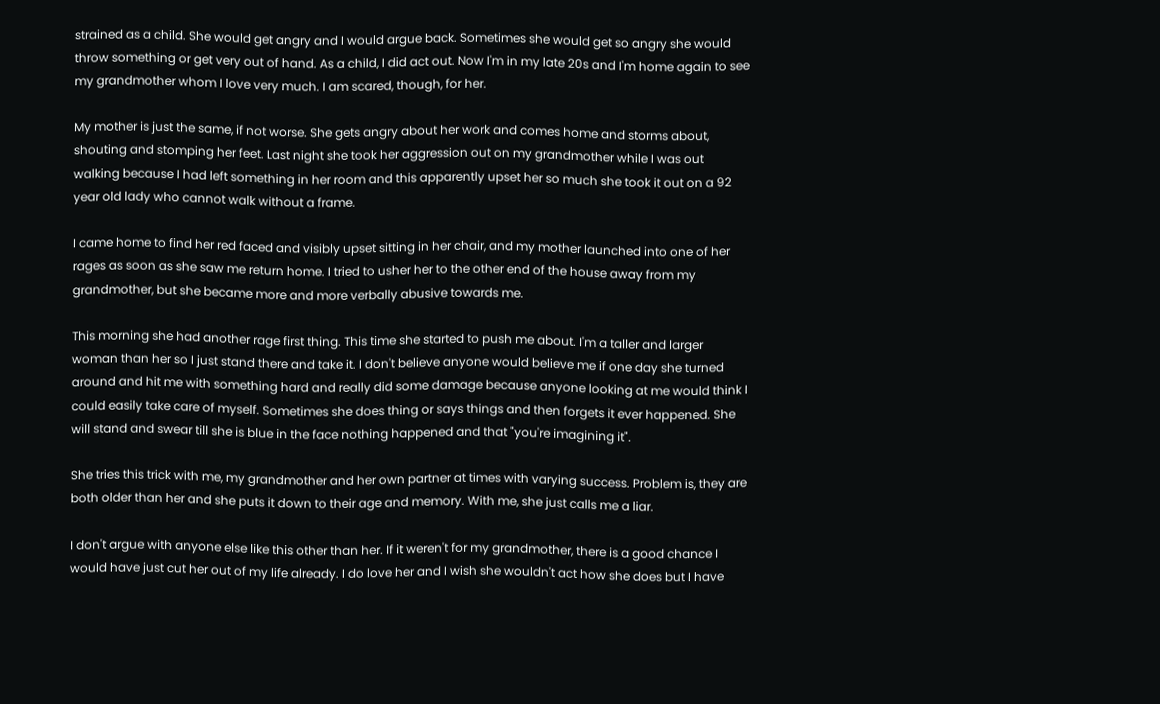strained as a child. She would get angry and I would argue back. Sometimes she would get so angry she would throw something or get very out of hand. As a child, I did act out. Now I'm in my late 20s and I'm home again to see my grandmother whom I love very much. I am scared, though, for her.

My mother is just the same, if not worse. She gets angry about her work and comes home and storms about, shouting and stomping her feet. Last night she took her aggression out on my grandmother while I was out walking because I had left something in her room and this apparently upset her so much she took it out on a 92 year old lady who cannot walk without a frame.

I came home to find her red faced and visibly upset sitting in her chair, and my mother launched into one of her rages as soon as she saw me return home. I tried to usher her to the other end of the house away from my grandmother, but she became more and more verbally abusive towards me.

This morning she had another rage first thing. This time she started to push me about. I'm a taller and larger woman than her so I just stand there and take it. I don't believe anyone would believe me if one day she turned around and hit me with something hard and really did some damage because anyone looking at me would think I could easily take care of myself. Sometimes she does thing or says things and then forgets it ever happened. She will stand and swear till she is blue in the face nothing happened and that "you're imagining it".

She tries this trick with me, my grandmother and her own partner at times with varying success. Problem is, they are both older than her and she puts it down to their age and memory. With me, she just calls me a liar.

I don't argue with anyone else like this other than her. If it weren't for my grandmother, there is a good chance I would have just cut her out of my life already. I do love her and I wish she wouldn't act how she does but I have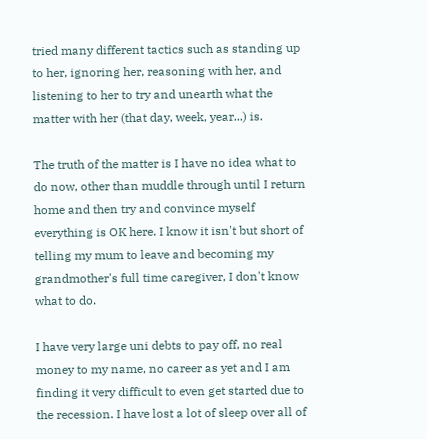tried many different tactics such as standing up to her, ignoring her, reasoning with her, and listening to her to try and unearth what the matter with her (that day, week, year...) is.

The truth of the matter is I have no idea what to do now, other than muddle through until I return home and then try and convince myself everything is OK here. I know it isn't but short of telling my mum to leave and becoming my grandmother's full time caregiver, I don't know what to do.

I have very large uni debts to pay off, no real money to my name, no career as yet and I am finding it very difficult to even get started due to the recession. I have lost a lot of sleep over all of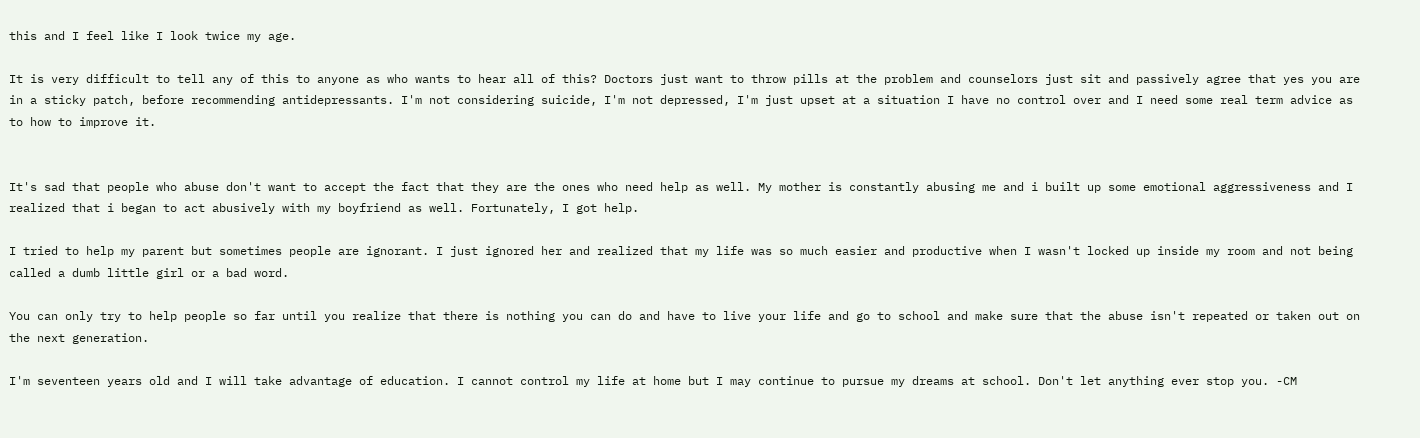this and I feel like I look twice my age.

It is very difficult to tell any of this to anyone as who wants to hear all of this? Doctors just want to throw pills at the problem and counselors just sit and passively agree that yes you are in a sticky patch, before recommending antidepressants. I'm not considering suicide, I'm not depressed, I'm just upset at a situation I have no control over and I need some real term advice as to how to improve it.


It's sad that people who abuse don't want to accept the fact that they are the ones who need help as well. My mother is constantly abusing me and i built up some emotional aggressiveness and I realized that i began to act abusively with my boyfriend as well. Fortunately, I got help.

I tried to help my parent but sometimes people are ignorant. I just ignored her and realized that my life was so much easier and productive when I wasn't locked up inside my room and not being called a dumb little girl or a bad word.

You can only try to help people so far until you realize that there is nothing you can do and have to live your life and go to school and make sure that the abuse isn't repeated or taken out on the next generation.

I'm seventeen years old and I will take advantage of education. I cannot control my life at home but I may continue to pursue my dreams at school. Don't let anything ever stop you. -CM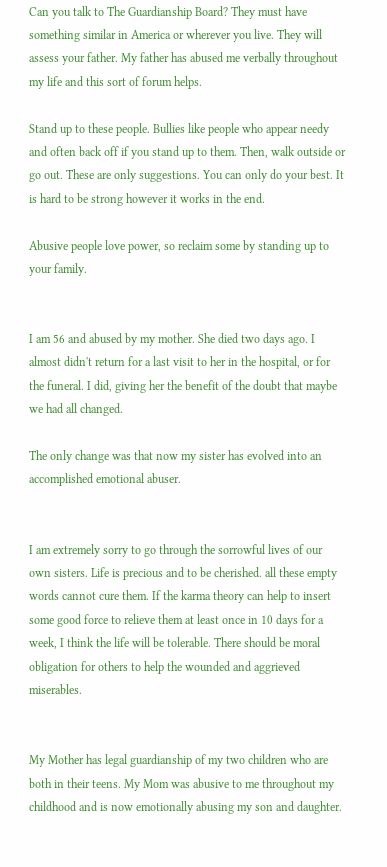Can you talk to The Guardianship Board? They must have something similar in America or wherever you live. They will assess your father. My father has abused me verbally throughout my life and this sort of forum helps.

Stand up to these people. Bullies like people who appear needy and often back off if you stand up to them. Then, walk outside or go out. These are only suggestions. You can only do your best. It is hard to be strong however it works in the end.

Abusive people love power, so reclaim some by standing up to your family.


I am 56 and abused by my mother. She died two days ago. I almost didn't return for a last visit to her in the hospital, or for the funeral. I did, giving her the benefit of the doubt that maybe we had all changed.

The only change was that now my sister has evolved into an accomplished emotional abuser.


I am extremely sorry to go through the sorrowful lives of our own sisters. Life is precious and to be cherished. all these empty words cannot cure them. If the karma theory can help to insert some good force to relieve them at least once in 10 days for a week, I think the life will be tolerable. There should be moral obligation for others to help the wounded and aggrieved miserables.


My Mother has legal guardianship of my two children who are both in their teens. My Mom was abusive to me throughout my childhood and is now emotionally abusing my son and daughter.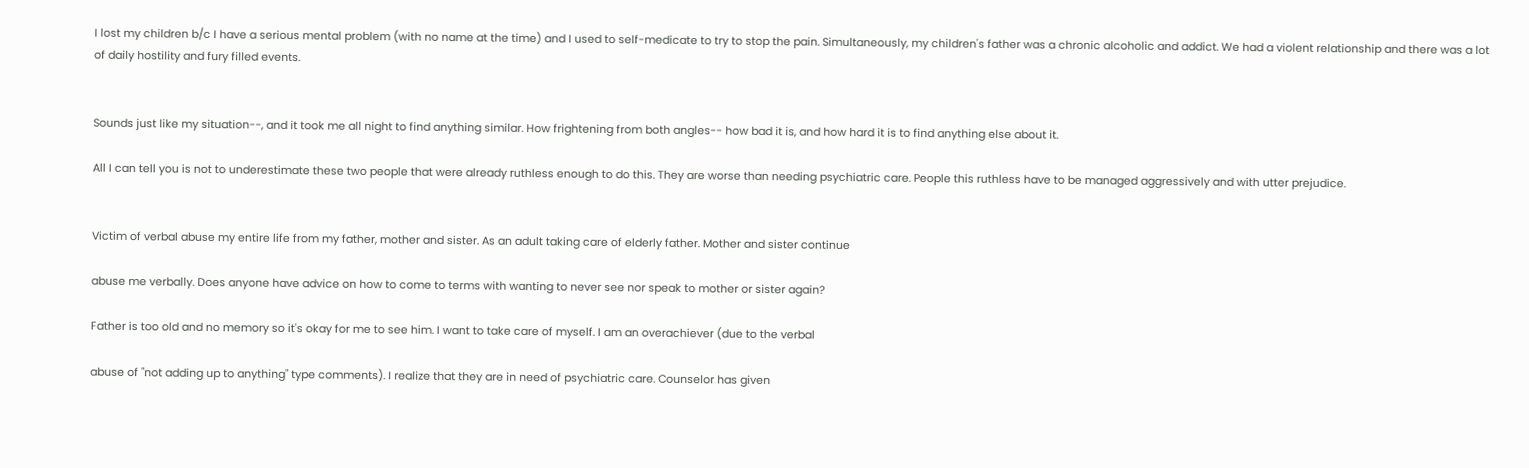I lost my children b/c I have a serious mental problem (with no name at the time) and I used to self-medicate to try to stop the pain. Simultaneously, my children's father was a chronic alcoholic and addict. We had a violent relationship and there was a lot of daily hostility and fury filled events.


Sounds just like my situation--, and it took me all night to find anything similar. How frightening from both angles-- how bad it is, and how hard it is to find anything else about it.

All I can tell you is not to underestimate these two people that were already ruthless enough to do this. They are worse than needing psychiatric care. People this ruthless have to be managed aggressively and with utter prejudice.


Victim of verbal abuse my entire life from my father, mother and sister. As an adult taking care of elderly father. Mother and sister continue

abuse me verbally. Does anyone have advice on how to come to terms with wanting to never see nor speak to mother or sister again?

Father is too old and no memory so it's okay for me to see him. I want to take care of myself. I am an overachiever (due to the verbal

abuse of "not adding up to anything" type comments). I realize that they are in need of psychiatric care. Counselor has given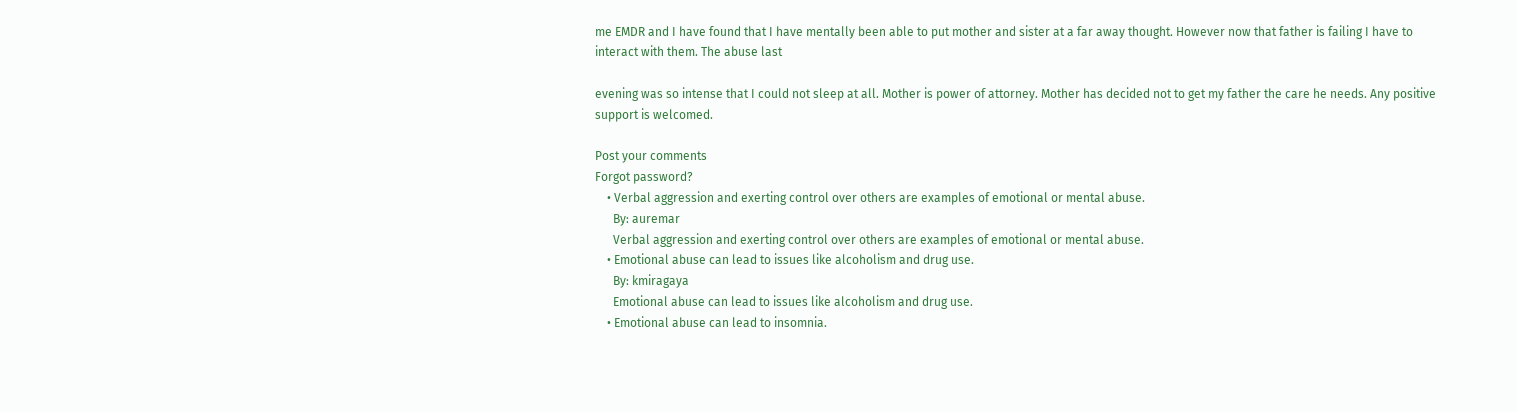me EMDR and I have found that I have mentally been able to put mother and sister at a far away thought. However now that father is failing I have to interact with them. The abuse last

evening was so intense that I could not sleep at all. Mother is power of attorney. Mother has decided not to get my father the care he needs. Any positive support is welcomed.

Post your comments
Forgot password?
    • Verbal aggression and exerting control over others are examples of emotional or mental abuse.
      By: auremar
      Verbal aggression and exerting control over others are examples of emotional or mental abuse.
    • Emotional abuse can lead to issues like alcoholism and drug use.
      By: kmiragaya
      Emotional abuse can lead to issues like alcoholism and drug use.
    • Emotional abuse can lead to insomnia.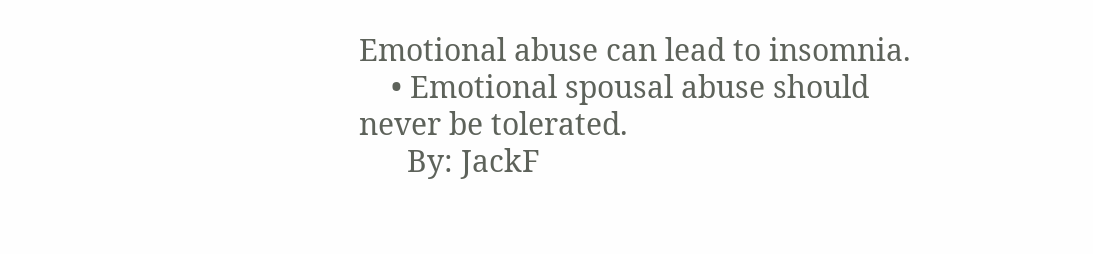Emotional abuse can lead to insomnia.
    • Emotional spousal abuse should never be tolerated.
      By: JackF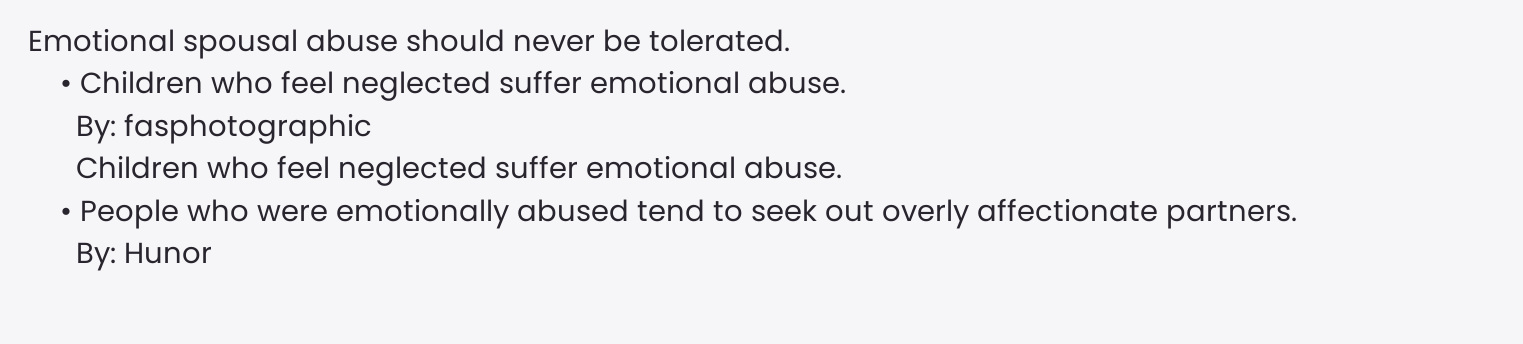Emotional spousal abuse should never be tolerated.
    • Children who feel neglected suffer emotional abuse.
      By: fasphotographic
      Children who feel neglected suffer emotional abuse.
    • People who were emotionally abused tend to seek out overly affectionate partners.
      By: Hunor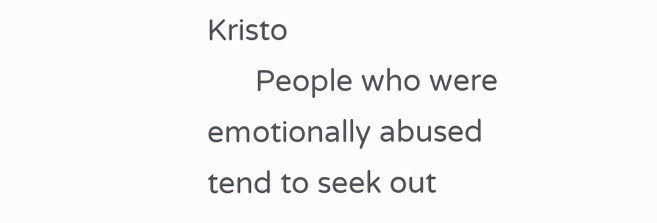Kristo
      People who were emotionally abused tend to seek out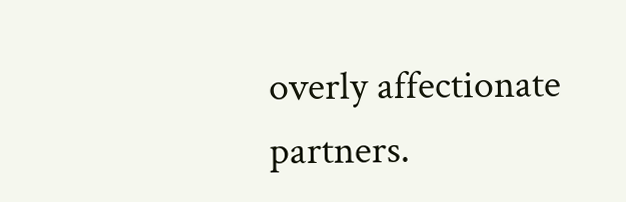overly affectionate partners.